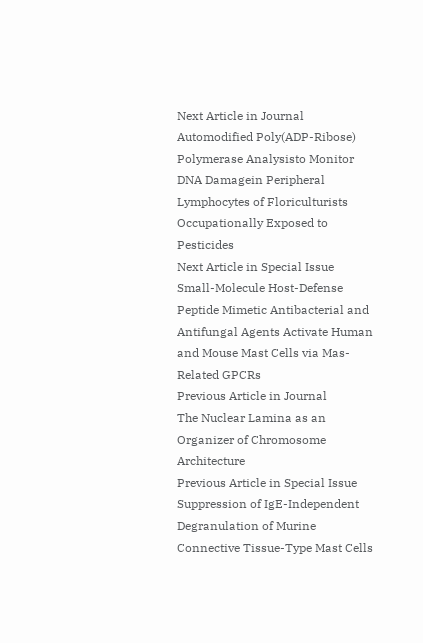Next Article in Journal
Automodified Poly(ADP-Ribose) Polymerase Analysisto Monitor DNA Damagein Peripheral Lymphocytes of Floriculturists Occupationally Exposed to Pesticides
Next Article in Special Issue
Small-Molecule Host-Defense Peptide Mimetic Antibacterial and Antifungal Agents Activate Human and Mouse Mast Cells via Mas-Related GPCRs
Previous Article in Journal
The Nuclear Lamina as an Organizer of Chromosome Architecture
Previous Article in Special Issue
Suppression of IgE-Independent Degranulation of Murine Connective Tissue-Type Mast Cells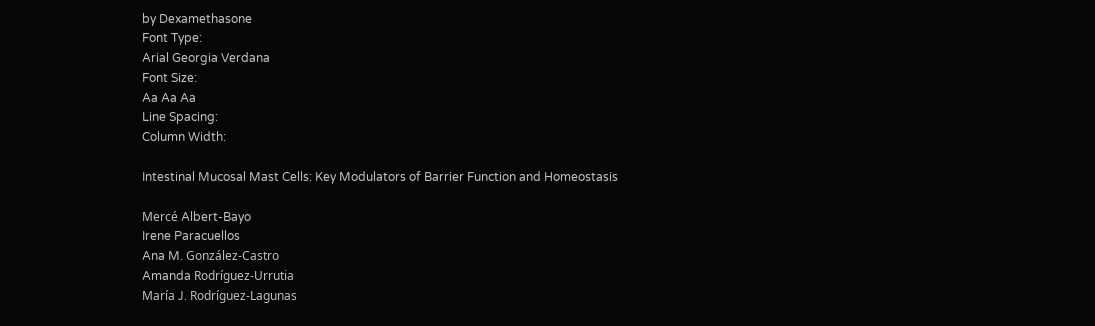by Dexamethasone
Font Type:
Arial Georgia Verdana
Font Size:
Aa Aa Aa
Line Spacing:
Column Width:

Intestinal Mucosal Mast Cells: Key Modulators of Barrier Function and Homeostasis

Mercé Albert-Bayo
Irene Paracuellos
Ana M. González-Castro
Amanda Rodríguez-Urrutia
María J. Rodríguez-Lagunas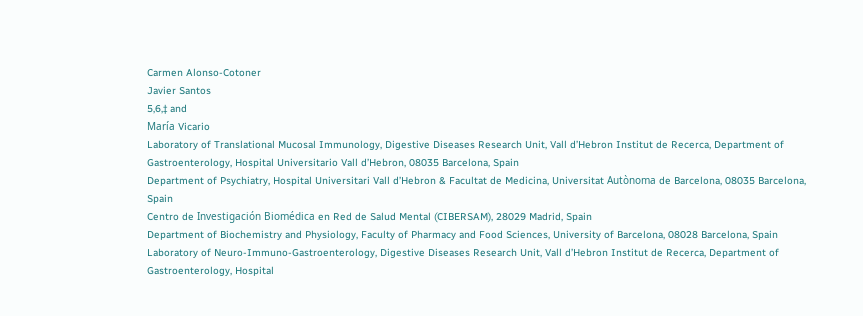Carmen Alonso-Cotoner
Javier Santos
5,6,‡ and
María Vicario
Laboratory of Translational Mucosal Immunology, Digestive Diseases Research Unit, Vall d’Hebron Institut de Recerca, Department of Gastroenterology, Hospital Universitario Vall d’Hebron, 08035 Barcelona, Spain
Department of Psychiatry, Hospital Universitari Vall d’Hebron & Facultat de Medicina, Universitat Autònoma de Barcelona, 08035 Barcelona, Spain
Centro de Investigación Biomédica en Red de Salud Mental (CIBERSAM), 28029 Madrid, Spain
Department of Biochemistry and Physiology, Faculty of Pharmacy and Food Sciences, University of Barcelona, 08028 Barcelona, Spain
Laboratory of Neuro-Immuno-Gastroenterology, Digestive Diseases Research Unit, Vall d’Hebron Institut de Recerca, Department of Gastroenterology, Hospital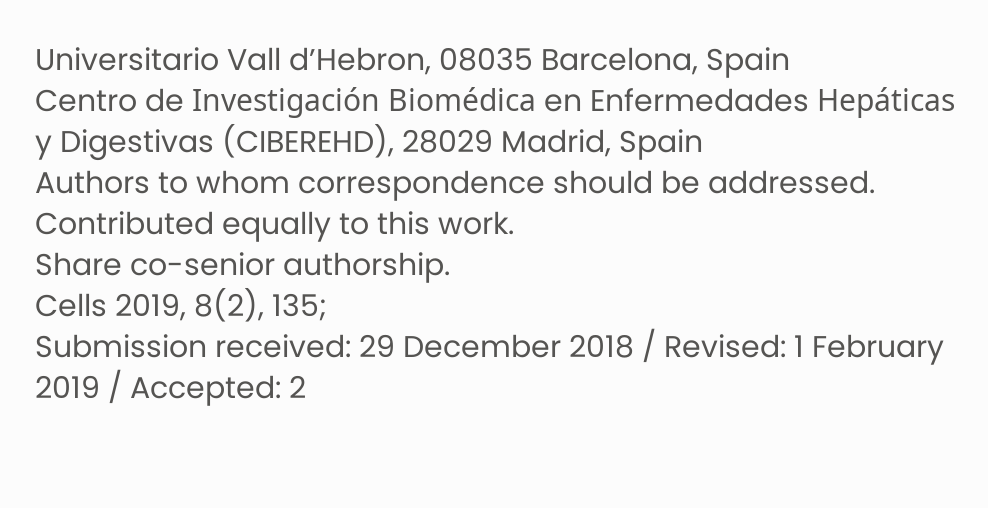Universitario Vall d’Hebron, 08035 Barcelona, Spain
Centro de Investigación Biomédica en Enfermedades Hepáticas y Digestivas (CIBEREHD), 28029 Madrid, Spain
Authors to whom correspondence should be addressed.
Contributed equally to this work.
Share co-senior authorship.
Cells 2019, 8(2), 135;
Submission received: 29 December 2018 / Revised: 1 February 2019 / Accepted: 2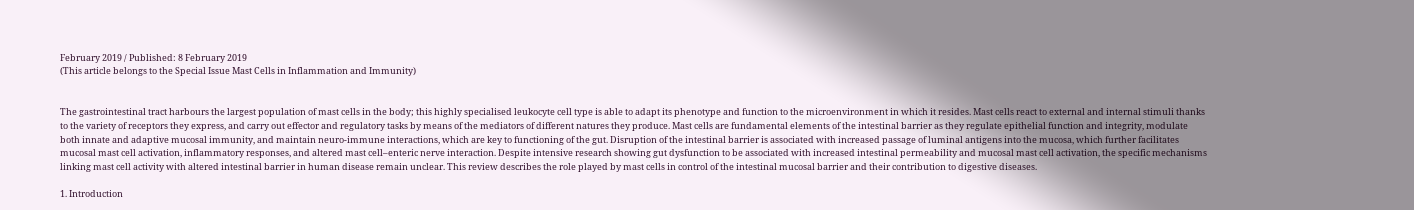February 2019 / Published: 8 February 2019
(This article belongs to the Special Issue Mast Cells in Inflammation and Immunity)


The gastrointestinal tract harbours the largest population of mast cells in the body; this highly specialised leukocyte cell type is able to adapt its phenotype and function to the microenvironment in which it resides. Mast cells react to external and internal stimuli thanks to the variety of receptors they express, and carry out effector and regulatory tasks by means of the mediators of different natures they produce. Mast cells are fundamental elements of the intestinal barrier as they regulate epithelial function and integrity, modulate both innate and adaptive mucosal immunity, and maintain neuro-immune interactions, which are key to functioning of the gut. Disruption of the intestinal barrier is associated with increased passage of luminal antigens into the mucosa, which further facilitates mucosal mast cell activation, inflammatory responses, and altered mast cell–enteric nerve interaction. Despite intensive research showing gut dysfunction to be associated with increased intestinal permeability and mucosal mast cell activation, the specific mechanisms linking mast cell activity with altered intestinal barrier in human disease remain unclear. This review describes the role played by mast cells in control of the intestinal mucosal barrier and their contribution to digestive diseases.

1. Introduction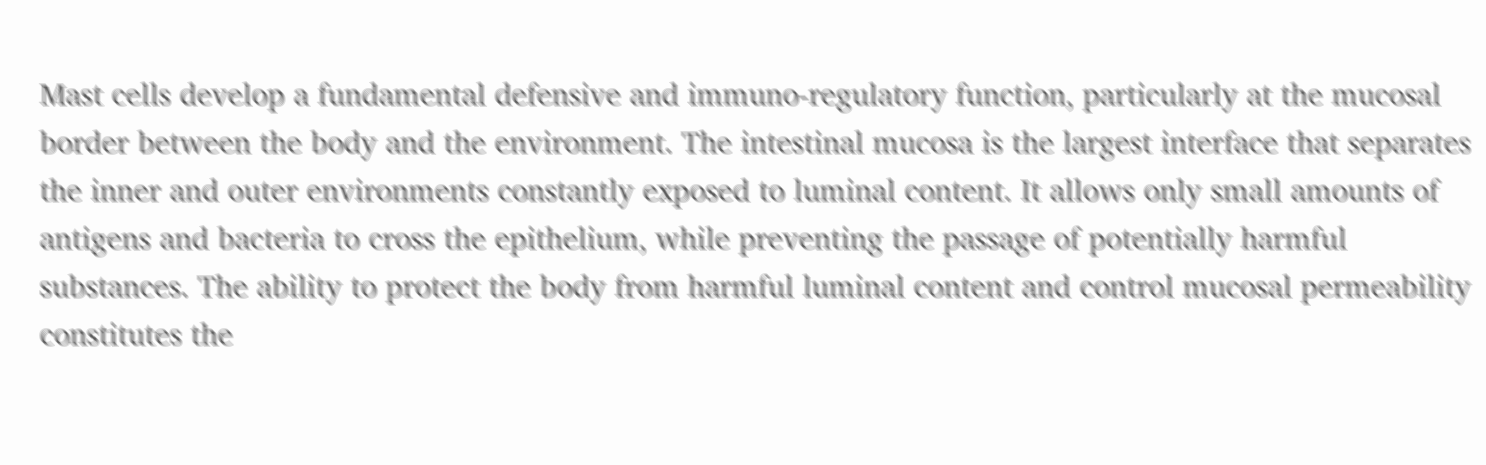Mast cells develop a fundamental defensive and immuno-regulatory function, particularly at the mucosal border between the body and the environment. The intestinal mucosa is the largest interface that separates the inner and outer environments constantly exposed to luminal content. It allows only small amounts of antigens and bacteria to cross the epithelium, while preventing the passage of potentially harmful substances. The ability to protect the body from harmful luminal content and control mucosal permeability constitutes the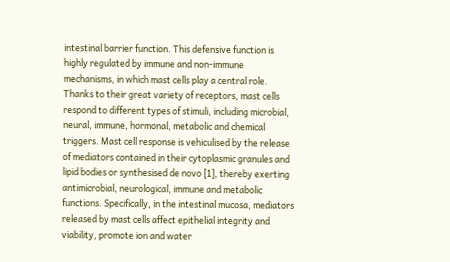intestinal barrier function. This defensive function is highly regulated by immune and non-immune mechanisms, in which mast cells play a central role. Thanks to their great variety of receptors, mast cells respond to different types of stimuli, including microbial, neural, immune, hormonal, metabolic and chemical triggers. Mast cell response is vehiculised by the release of mediators contained in their cytoplasmic granules and lipid bodies or synthesised de novo [1], thereby exerting antimicrobial, neurological, immune and metabolic functions. Specifically, in the intestinal mucosa, mediators released by mast cells affect epithelial integrity and viability, promote ion and water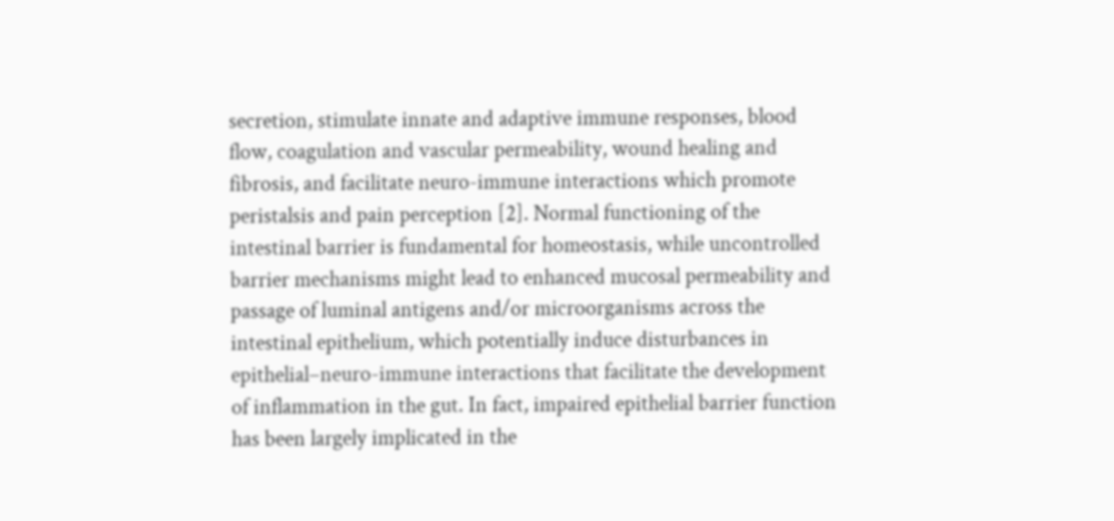secretion, stimulate innate and adaptive immune responses, blood flow, coagulation and vascular permeability, wound healing and fibrosis, and facilitate neuro-immune interactions which promote peristalsis and pain perception [2]. Normal functioning of the intestinal barrier is fundamental for homeostasis, while uncontrolled barrier mechanisms might lead to enhanced mucosal permeability and passage of luminal antigens and/or microorganisms across the intestinal epithelium, which potentially induce disturbances in epithelial–neuro-immune interactions that facilitate the development of inflammation in the gut. In fact, impaired epithelial barrier function has been largely implicated in the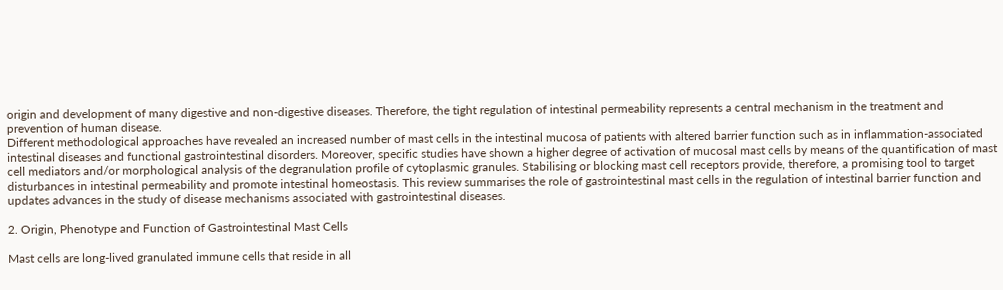origin and development of many digestive and non-digestive diseases. Therefore, the tight regulation of intestinal permeability represents a central mechanism in the treatment and prevention of human disease.
Different methodological approaches have revealed an increased number of mast cells in the intestinal mucosa of patients with altered barrier function such as in inflammation-associated intestinal diseases and functional gastrointestinal disorders. Moreover, specific studies have shown a higher degree of activation of mucosal mast cells by means of the quantification of mast cell mediators and/or morphological analysis of the degranulation profile of cytoplasmic granules. Stabilising or blocking mast cell receptors provide, therefore, a promising tool to target disturbances in intestinal permeability and promote intestinal homeostasis. This review summarises the role of gastrointestinal mast cells in the regulation of intestinal barrier function and updates advances in the study of disease mechanisms associated with gastrointestinal diseases.

2. Origin, Phenotype and Function of Gastrointestinal Mast Cells

Mast cells are long-lived granulated immune cells that reside in all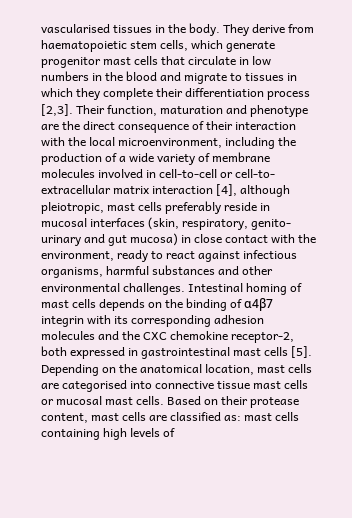vascularised tissues in the body. They derive from haematopoietic stem cells, which generate progenitor mast cells that circulate in low numbers in the blood and migrate to tissues in which they complete their differentiation process [2,3]. Their function, maturation and phenotype are the direct consequence of their interaction with the local microenvironment, including the production of a wide variety of membrane molecules involved in cell-to-cell or cell-to-extracellular matrix interaction [4], although pleiotropic, mast cells preferably reside in mucosal interfaces (skin, respiratory, genito-urinary and gut mucosa) in close contact with the environment, ready to react against infectious organisms, harmful substances and other environmental challenges. Intestinal homing of mast cells depends on the binding of α4β7 integrin with its corresponding adhesion molecules and the CXC chemokine receptor-2, both expressed in gastrointestinal mast cells [5]. Depending on the anatomical location, mast cells are categorised into connective tissue mast cells or mucosal mast cells. Based on their protease content, mast cells are classified as: mast cells containing high levels of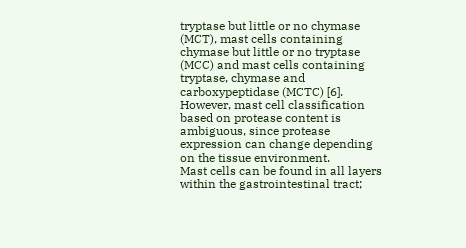tryptase but little or no chymase (MCT), mast cells containing chymase but little or no tryptase (MCC) and mast cells containing tryptase, chymase and carboxypeptidase (MCTC) [6]. However, mast cell classification based on protease content is ambiguous, since protease expression can change depending on the tissue environment.
Mast cells can be found in all layers within the gastrointestinal tract;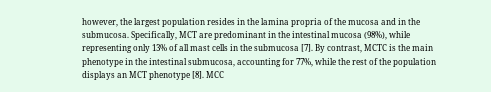however, the largest population resides in the lamina propria of the mucosa and in the submucosa. Specifically, MCT are predominant in the intestinal mucosa (98%), while representing only 13% of all mast cells in the submucosa [7]. By contrast, MCTC is the main phenotype in the intestinal submucosa, accounting for 77%, while the rest of the population displays an MCT phenotype [8]. MCC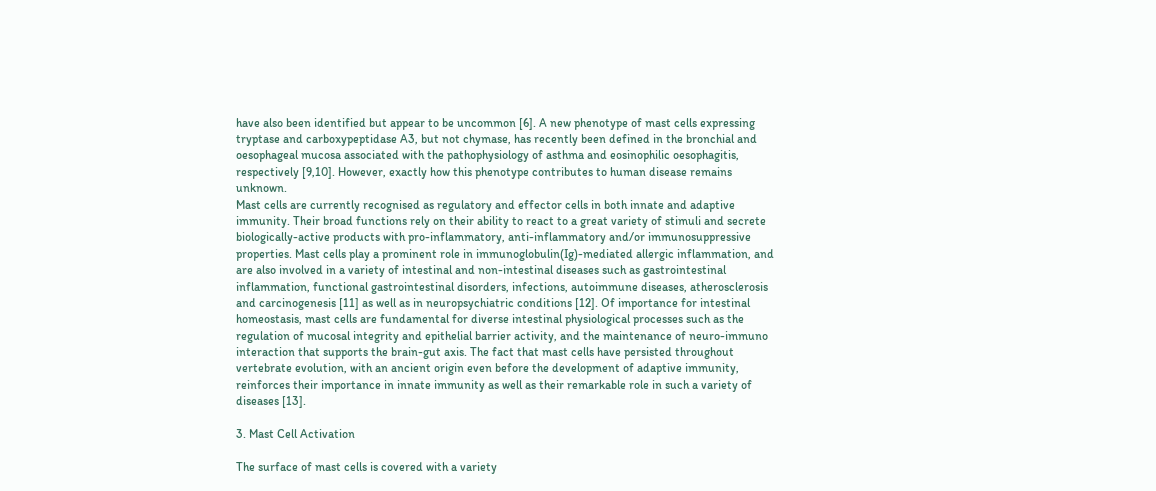have also been identified but appear to be uncommon [6]. A new phenotype of mast cells expressing tryptase and carboxypeptidase A3, but not chymase, has recently been defined in the bronchial and oesophageal mucosa associated with the pathophysiology of asthma and eosinophilic oesophagitis, respectively [9,10]. However, exactly how this phenotype contributes to human disease remains unknown.
Mast cells are currently recognised as regulatory and effector cells in both innate and adaptive immunity. Their broad functions rely on their ability to react to a great variety of stimuli and secrete biologically-active products with pro-inflammatory, anti-inflammatory and/or immunosuppressive properties. Mast cells play a prominent role in immunoglobulin(Ig)-mediated allergic inflammation, and are also involved in a variety of intestinal and non-intestinal diseases such as gastrointestinal inflammation, functional gastrointestinal disorders, infections, autoimmune diseases, atherosclerosis and carcinogenesis [11] as well as in neuropsychiatric conditions [12]. Of importance for intestinal homeostasis, mast cells are fundamental for diverse intestinal physiological processes such as the regulation of mucosal integrity and epithelial barrier activity, and the maintenance of neuro-immuno interaction that supports the brain-gut axis. The fact that mast cells have persisted throughout vertebrate evolution, with an ancient origin even before the development of adaptive immunity, reinforces their importance in innate immunity as well as their remarkable role in such a variety of diseases [13].

3. Mast Cell Activation

The surface of mast cells is covered with a variety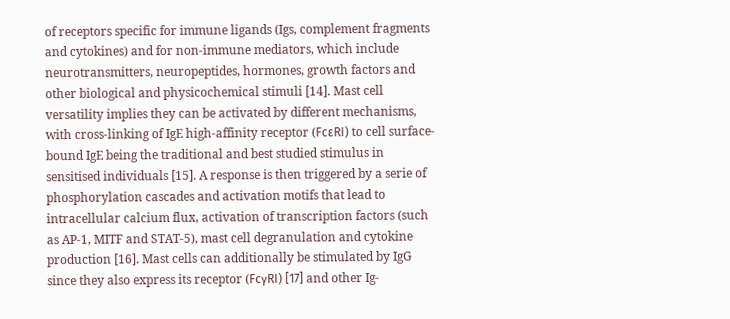of receptors specific for immune ligands (Igs, complement fragments and cytokines) and for non-immune mediators, which include neurotransmitters, neuropeptides, hormones, growth factors and other biological and physicochemical stimuli [14]. Mast cell versatility implies they can be activated by different mechanisms, with cross-linking of IgE high-affinity receptor (FcεRI) to cell surface-bound IgE being the traditional and best studied stimulus in sensitised individuals [15]. A response is then triggered by a serie of phosphorylation cascades and activation motifs that lead to intracellular calcium flux, activation of transcription factors (such as AP-1, MITF and STAT-5), mast cell degranulation and cytokine production [16]. Mast cells can additionally be stimulated by IgG since they also express its receptor (FcγRI) [17] and other Ig-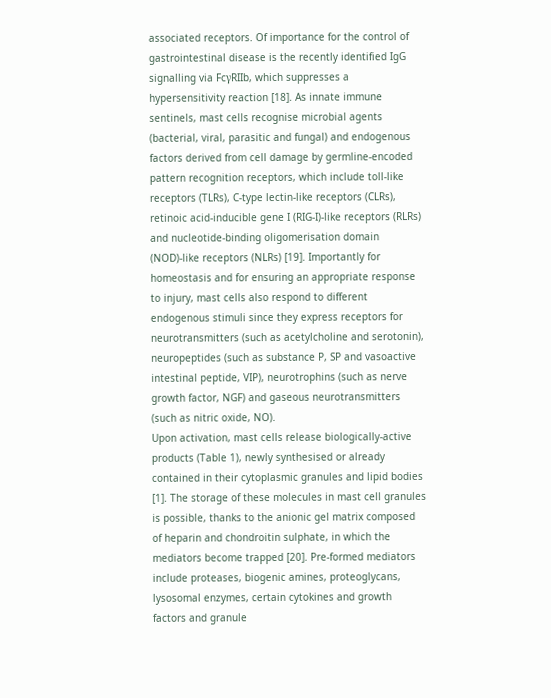associated receptors. Of importance for the control of gastrointestinal disease is the recently identified IgG signalling via FcγRIIb, which suppresses a hypersensitivity reaction [18]. As innate immune sentinels, mast cells recognise microbial agents (bacterial, viral, parasitic and fungal) and endogenous factors derived from cell damage by germline-encoded pattern recognition receptors, which include toll-like receptors (TLRs), C-type lectin-like receptors (CLRs), retinoic acid-inducible gene I (RIG-I)-like receptors (RLRs) and nucleotide-binding oligomerisation domain (NOD)-like receptors (NLRs) [19]. Importantly for homeostasis and for ensuring an appropriate response to injury, mast cells also respond to different endogenous stimuli since they express receptors for neurotransmitters (such as acetylcholine and serotonin), neuropeptides (such as substance P, SP and vasoactive intestinal peptide, VIP), neurotrophins (such as nerve growth factor, NGF) and gaseous neurotransmitters (such as nitric oxide, NO).
Upon activation, mast cells release biologically-active products (Table 1), newly synthesised or already contained in their cytoplasmic granules and lipid bodies [1]. The storage of these molecules in mast cell granules is possible, thanks to the anionic gel matrix composed of heparin and chondroitin sulphate, in which the mediators become trapped [20]. Pre-formed mediators include proteases, biogenic amines, proteoglycans, lysosomal enzymes, certain cytokines and growth factors and granule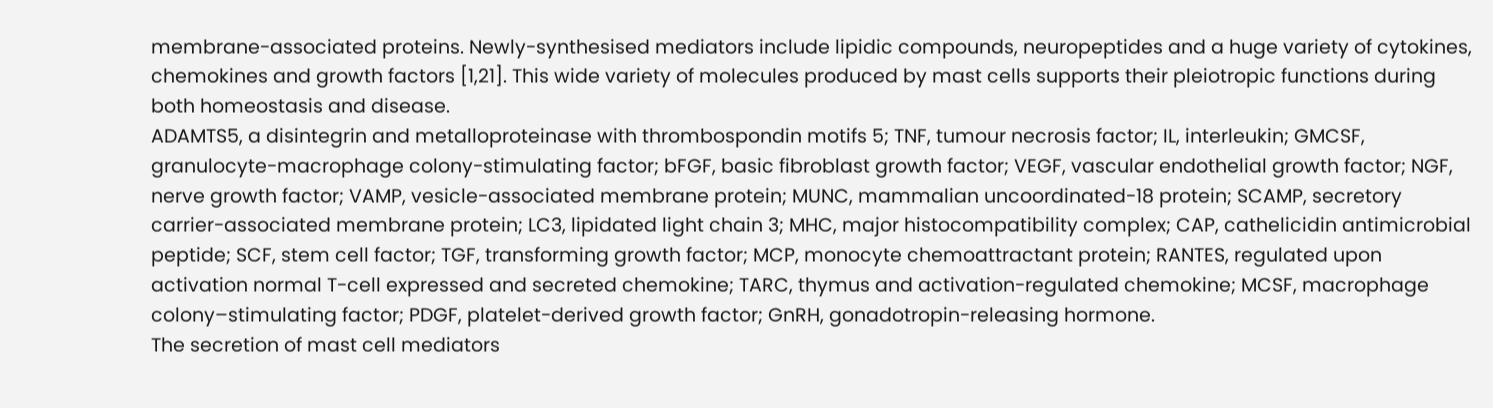membrane-associated proteins. Newly-synthesised mediators include lipidic compounds, neuropeptides and a huge variety of cytokines, chemokines and growth factors [1,21]. This wide variety of molecules produced by mast cells supports their pleiotropic functions during both homeostasis and disease.
ADAMTS5, a disintegrin and metalloproteinase with thrombospondin motifs 5; TNF, tumour necrosis factor; IL, interleukin; GMCSF, granulocyte-macrophage colony-stimulating factor; bFGF, basic fibroblast growth factor; VEGF, vascular endothelial growth factor; NGF, nerve growth factor; VAMP, vesicle-associated membrane protein; MUNC, mammalian uncoordinated-18 protein; SCAMP, secretory carrier-associated membrane protein; LC3, lipidated light chain 3; MHC, major histocompatibility complex; CAP, cathelicidin antimicrobial peptide; SCF, stem cell factor; TGF, transforming growth factor; MCP, monocyte chemoattractant protein; RANTES, regulated upon activation normal T-cell expressed and secreted chemokine; TARC, thymus and activation-regulated chemokine; MCSF, macrophage colony–stimulating factor; PDGF, platelet-derived growth factor; GnRH, gonadotropin-releasing hormone.
The secretion of mast cell mediators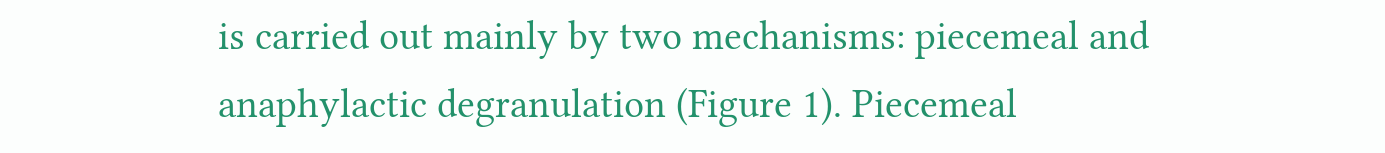is carried out mainly by two mechanisms: piecemeal and anaphylactic degranulation (Figure 1). Piecemeal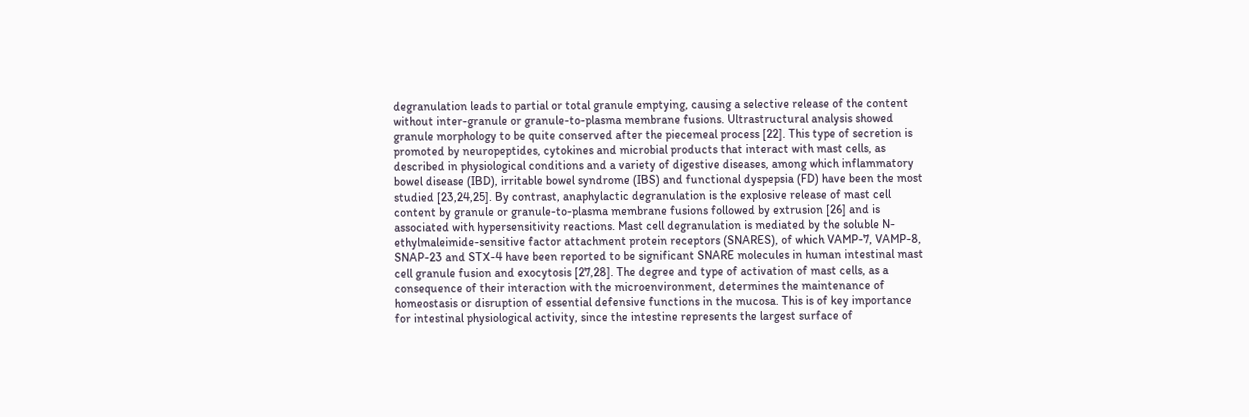degranulation leads to partial or total granule emptying, causing a selective release of the content without inter-granule or granule-to-plasma membrane fusions. Ultrastructural analysis showed granule morphology to be quite conserved after the piecemeal process [22]. This type of secretion is promoted by neuropeptides, cytokines and microbial products that interact with mast cells, as described in physiological conditions and a variety of digestive diseases, among which inflammatory bowel disease (IBD), irritable bowel syndrome (IBS) and functional dyspepsia (FD) have been the most studied [23,24,25]. By contrast, anaphylactic degranulation is the explosive release of mast cell content by granule or granule-to-plasma membrane fusions followed by extrusion [26] and is associated with hypersensitivity reactions. Mast cell degranulation is mediated by the soluble N-ethylmaleimide-sensitive factor attachment protein receptors (SNARES), of which VAMP-7, VAMP-8, SNAP-23 and STX-4 have been reported to be significant SNARE molecules in human intestinal mast cell granule fusion and exocytosis [27,28]. The degree and type of activation of mast cells, as a consequence of their interaction with the microenvironment, determines the maintenance of homeostasis or disruption of essential defensive functions in the mucosa. This is of key importance for intestinal physiological activity, since the intestine represents the largest surface of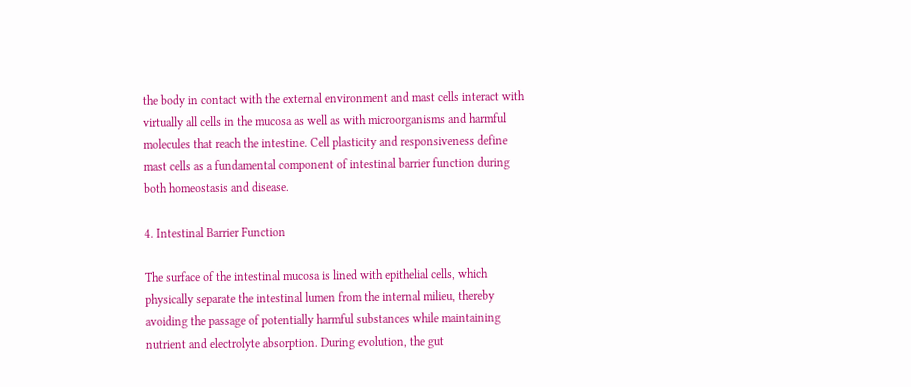the body in contact with the external environment and mast cells interact with virtually all cells in the mucosa as well as with microorganisms and harmful molecules that reach the intestine. Cell plasticity and responsiveness define mast cells as a fundamental component of intestinal barrier function during both homeostasis and disease.

4. Intestinal Barrier Function

The surface of the intestinal mucosa is lined with epithelial cells, which physically separate the intestinal lumen from the internal milieu, thereby avoiding the passage of potentially harmful substances while maintaining nutrient and electrolyte absorption. During evolution, the gut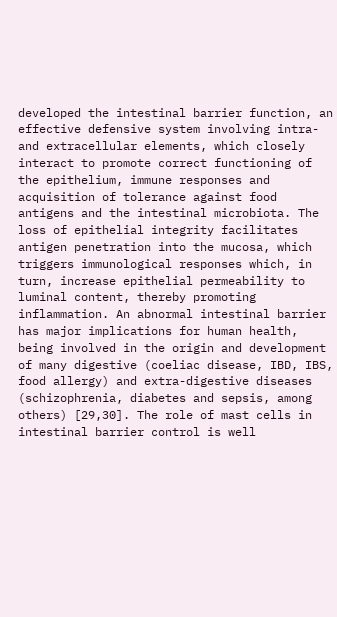developed the intestinal barrier function, an effective defensive system involving intra-and extracellular elements, which closely interact to promote correct functioning of the epithelium, immune responses and acquisition of tolerance against food antigens and the intestinal microbiota. The loss of epithelial integrity facilitates antigen penetration into the mucosa, which triggers immunological responses which, in turn, increase epithelial permeability to luminal content, thereby promoting inflammation. An abnormal intestinal barrier has major implications for human health, being involved in the origin and development of many digestive (coeliac disease, IBD, IBS, food allergy) and extra-digestive diseases (schizophrenia, diabetes and sepsis, among others) [29,30]. The role of mast cells in intestinal barrier control is well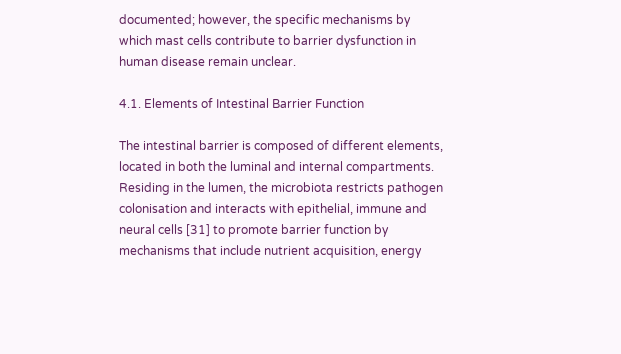documented; however, the specific mechanisms by which mast cells contribute to barrier dysfunction in human disease remain unclear.

4.1. Elements of Intestinal Barrier Function

The intestinal barrier is composed of different elements, located in both the luminal and internal compartments. Residing in the lumen, the microbiota restricts pathogen colonisation and interacts with epithelial, immune and neural cells [31] to promote barrier function by mechanisms that include nutrient acquisition, energy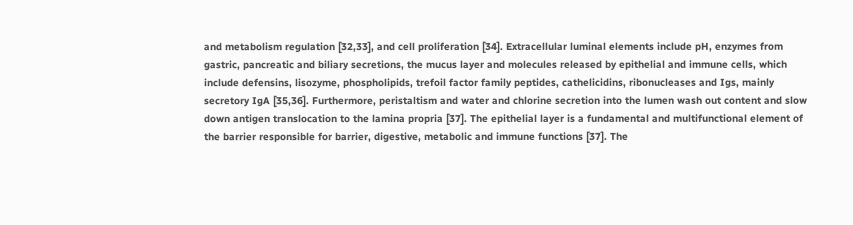and metabolism regulation [32,33], and cell proliferation [34]. Extracellular luminal elements include pH, enzymes from gastric, pancreatic and biliary secretions, the mucus layer and molecules released by epithelial and immune cells, which include defensins, lisozyme, phospholipids, trefoil factor family peptides, cathelicidins, ribonucleases and Igs, mainly secretory IgA [35,36]. Furthermore, peristaltism and water and chlorine secretion into the lumen wash out content and slow down antigen translocation to the lamina propria [37]. The epithelial layer is a fundamental and multifunctional element of the barrier responsible for barrier, digestive, metabolic and immune functions [37]. The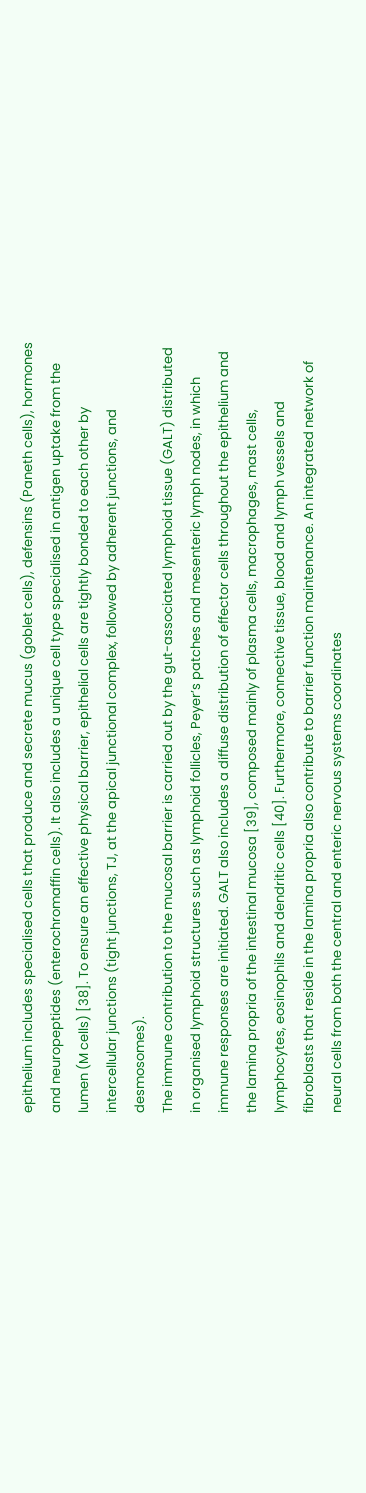epithelium includes specialised cells that produce and secrete mucus (goblet cells), defensins (Paneth cells), hormones and neuropeptides (enterochromaffin cells). It also includes a unique cell type specialised in antigen uptake from the lumen (M cells) [38]. To ensure an effective physical barrier, epithelial cells are tightly bonded to each other by intercellular junctions (tight junctions, TJ, at the apical junctional complex, followed by adherent junctions, and desmosomes).
The immune contribution to the mucosal barrier is carried out by the gut-associated lymphoid tissue (GALT) distributed in organised lymphoid structures such as lymphoid follicles, Peyer’s patches and mesenteric lymph nodes, in which immune responses are initiated. GALT also includes a diffuse distribution of effector cells throughout the epithelium and the lamina propria of the intestinal mucosa [39], composed mainly of plasma cells, macrophages, mast cells, lymphocytes, eosinophils and dendritic cells [40]. Furthermore, connective tissue, blood and lymph vessels and fibroblasts that reside in the lamina propria also contribute to barrier function maintenance. An integrated network of neural cells from both the central and enteric nervous systems coordinates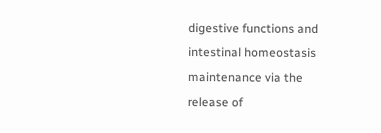digestive functions and intestinal homeostasis maintenance via the release of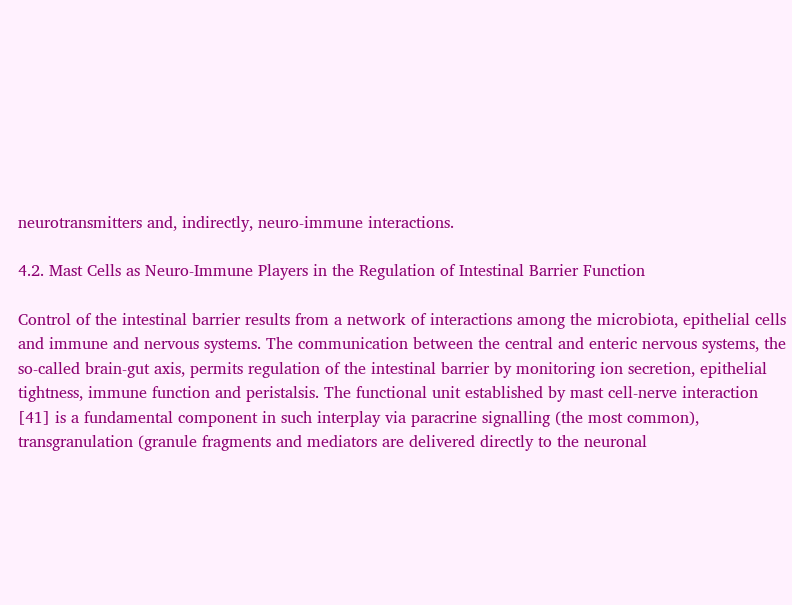neurotransmitters and, indirectly, neuro-immune interactions.

4.2. Mast Cells as Neuro-Immune Players in the Regulation of Intestinal Barrier Function

Control of the intestinal barrier results from a network of interactions among the microbiota, epithelial cells and immune and nervous systems. The communication between the central and enteric nervous systems, the so-called brain-gut axis, permits regulation of the intestinal barrier by monitoring ion secretion, epithelial tightness, immune function and peristalsis. The functional unit established by mast cell-nerve interaction [41] is a fundamental component in such interplay via paracrine signalling (the most common), transgranulation (granule fragments and mediators are delivered directly to the neuronal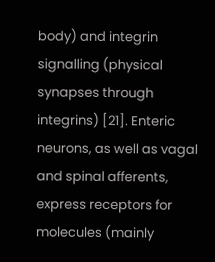body) and integrin signalling (physical synapses through integrins) [21]. Enteric neurons, as well as vagal and spinal afferents, express receptors for molecules (mainly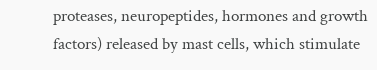proteases, neuropeptides, hormones and growth factors) released by mast cells, which stimulate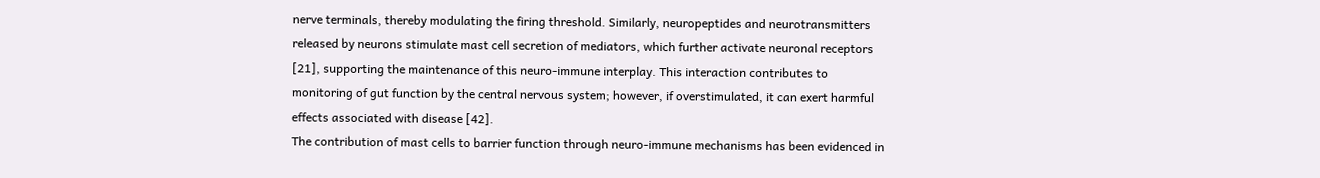nerve terminals, thereby modulating the firing threshold. Similarly, neuropeptides and neurotransmitters released by neurons stimulate mast cell secretion of mediators, which further activate neuronal receptors [21], supporting the maintenance of this neuro-immune interplay. This interaction contributes to monitoring of gut function by the central nervous system; however, if overstimulated, it can exert harmful effects associated with disease [42].
The contribution of mast cells to barrier function through neuro-immune mechanisms has been evidenced in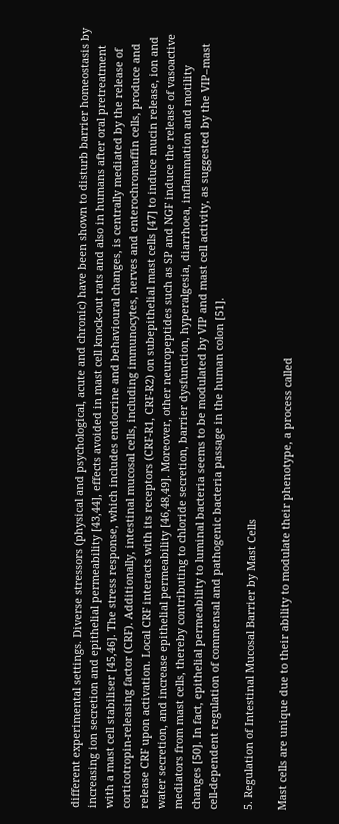different experimental settings. Diverse stressors (physical and psychological, acute and chronic) have been shown to disturb barrier homeostasis by increasing ion secretion and epithelial permeability [43,44], effects avoided in mast cell knock-out rats and also in humans after oral pretreatment with a mast cell stabiliser [45,46]. The stress response, which includes endocrine and behavioural changes, is centrally mediated by the release of corticotropin-releasing factor (CRF). Additionally, intestinal mucosal cells, including immunocytes, nerves and enterochromaffin cells, produce and release CRF upon activation. Local CRF interacts with its receptors (CRF-R1, CRF-R2) on subepithelial mast cells [47] to induce mucin release, ion and water secretion, and increase epithelial permeability [46,48,49]. Moreover, other neuropeptides such as SP and NGF induce the release of vasoactive mediators from mast cells, thereby contributing to chloride secretion, barrier dysfunction, hyperalgesia, diarrhoea, inflammation and motility changes [50]. In fact, epithelial permeability to luminal bacteria seems to be modulated by VIP and mast cell activity, as suggested by the VIP–mast cell-dependent regulation of commensal and pathogenic bacteria passage in the human colon [51].

5. Regulation of Intestinal Mucosal Barrier by Mast Cells

Mast cells are unique due to their ability to modulate their phenotype, a process called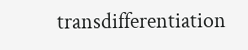transdifferentiation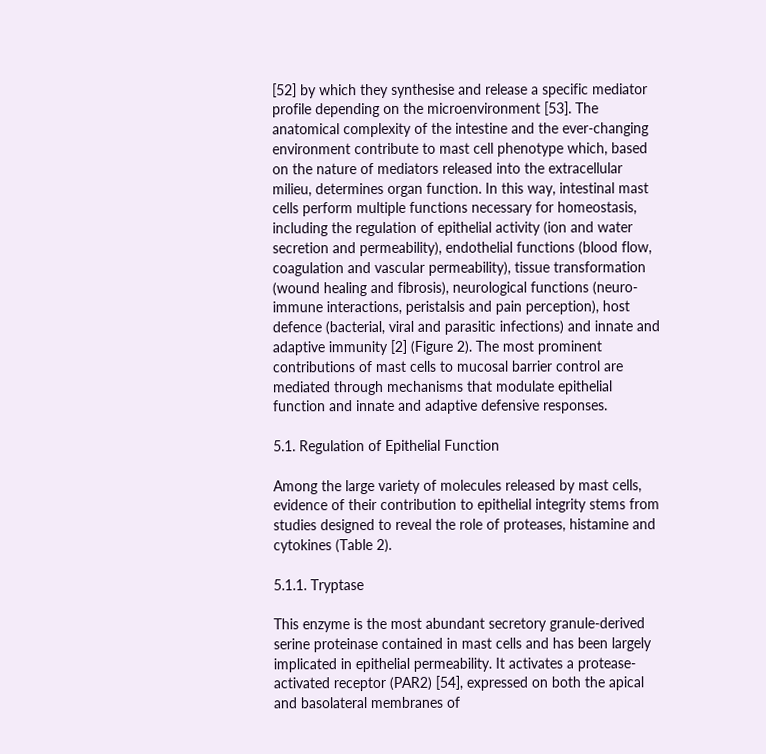[52] by which they synthesise and release a specific mediator profile depending on the microenvironment [53]. The anatomical complexity of the intestine and the ever-changing environment contribute to mast cell phenotype which, based on the nature of mediators released into the extracellular milieu, determines organ function. In this way, intestinal mast cells perform multiple functions necessary for homeostasis, including the regulation of epithelial activity (ion and water secretion and permeability), endothelial functions (blood flow, coagulation and vascular permeability), tissue transformation (wound healing and fibrosis), neurological functions (neuro-immune interactions, peristalsis and pain perception), host defence (bacterial, viral and parasitic infections) and innate and adaptive immunity [2] (Figure 2). The most prominent contributions of mast cells to mucosal barrier control are mediated through mechanisms that modulate epithelial function and innate and adaptive defensive responses.

5.1. Regulation of Epithelial Function

Among the large variety of molecules released by mast cells, evidence of their contribution to epithelial integrity stems from studies designed to reveal the role of proteases, histamine and cytokines (Table 2).

5.1.1. Tryptase

This enzyme is the most abundant secretory granule-derived serine proteinase contained in mast cells and has been largely implicated in epithelial permeability. It activates a protease-activated receptor (PAR2) [54], expressed on both the apical and basolateral membranes of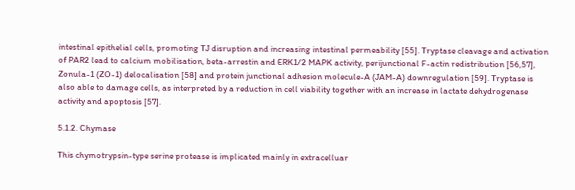intestinal epithelial cells, promoting TJ disruption and increasing intestinal permeability [55]. Tryptase cleavage and activation of PAR2 lead to calcium mobilisation, beta-arrestin and ERK1/2 MAPK activity, perijunctional F-actin redistribution [56,57], Zonula-1 (ZO-1) delocalisation [58] and protein junctional adhesion molecule-A (JAM-A) downregulation [59]. Tryptase is also able to damage cells, as interpreted by a reduction in cell viability together with an increase in lactate dehydrogenase activity and apoptosis [57].

5.1.2. Chymase

This chymotrypsin-type serine protease is implicated mainly in extracelluar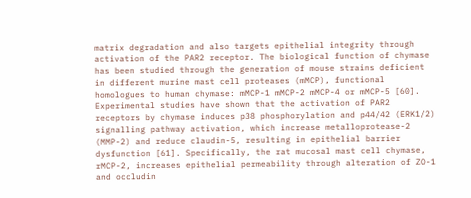matrix degradation and also targets epithelial integrity through activation of the PAR2 receptor. The biological function of chymase has been studied through the generation of mouse strains deficient in different murine mast cell proteases (mMCP), functional homologues to human chymase: mMCP-1 mMCP-2 mMCP-4 or mMCP-5 [60]. Experimental studies have shown that the activation of PAR2 receptors by chymase induces p38 phosphorylation and p44/42 (ERK1/2) signalling pathway activation, which increase metalloprotease-2 (MMP-2) and reduce claudin-5, resulting in epithelial barrier dysfunction [61]. Specifically, the rat mucosal mast cell chymase, rMCP-2, increases epithelial permeability through alteration of ZO-1 and occludin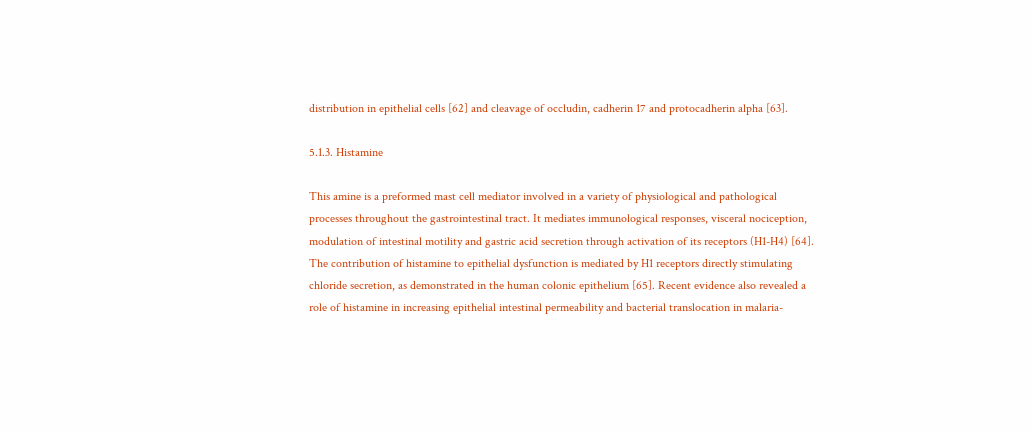distribution in epithelial cells [62] and cleavage of occludin, cadherin 17 and protocadherin alpha [63].

5.1.3. Histamine

This amine is a preformed mast cell mediator involved in a variety of physiological and pathological processes throughout the gastrointestinal tract. It mediates immunological responses, visceral nociception, modulation of intestinal motility and gastric acid secretion through activation of its receptors (H1-H4) [64]. The contribution of histamine to epithelial dysfunction is mediated by H1 receptors directly stimulating chloride secretion, as demonstrated in the human colonic epithelium [65]. Recent evidence also revealed a role of histamine in increasing epithelial intestinal permeability and bacterial translocation in malaria-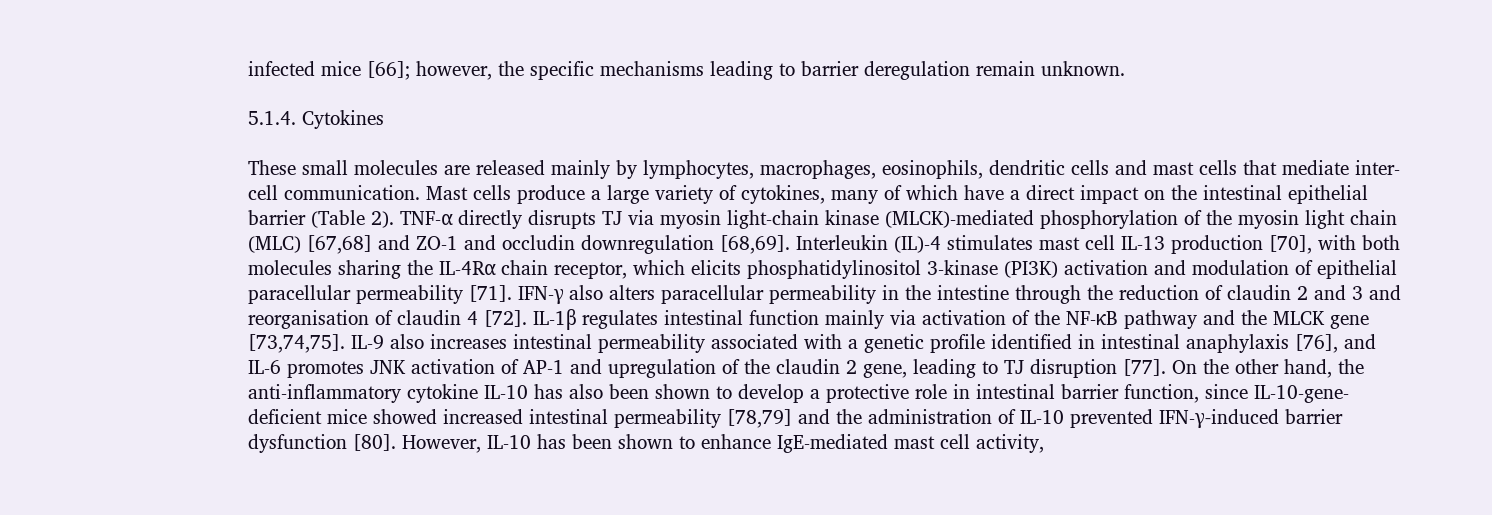infected mice [66]; however, the specific mechanisms leading to barrier deregulation remain unknown.

5.1.4. Cytokines

These small molecules are released mainly by lymphocytes, macrophages, eosinophils, dendritic cells and mast cells that mediate inter-cell communication. Mast cells produce a large variety of cytokines, many of which have a direct impact on the intestinal epithelial barrier (Table 2). TNF-α directly disrupts TJ via myosin light-chain kinase (MLCK)-mediated phosphorylation of the myosin light chain (MLC) [67,68] and ZO-1 and occludin downregulation [68,69]. Interleukin (IL)-4 stimulates mast cell IL-13 production [70], with both molecules sharing the IL-4Rα chain receptor, which elicits phosphatidylinositol 3-kinase (PI3K) activation and modulation of epithelial paracellular permeability [71]. IFN-γ also alters paracellular permeability in the intestine through the reduction of claudin 2 and 3 and reorganisation of claudin 4 [72]. IL-1β regulates intestinal function mainly via activation of the NF-κB pathway and the MLCK gene [73,74,75]. IL-9 also increases intestinal permeability associated with a genetic profile identified in intestinal anaphylaxis [76], and IL-6 promotes JNK activation of AP-1 and upregulation of the claudin 2 gene, leading to TJ disruption [77]. On the other hand, the anti-inflammatory cytokine IL-10 has also been shown to develop a protective role in intestinal barrier function, since IL-10-gene-deficient mice showed increased intestinal permeability [78,79] and the administration of IL-10 prevented IFN-γ-induced barrier dysfunction [80]. However, IL-10 has been shown to enhance IgE-mediated mast cell activity,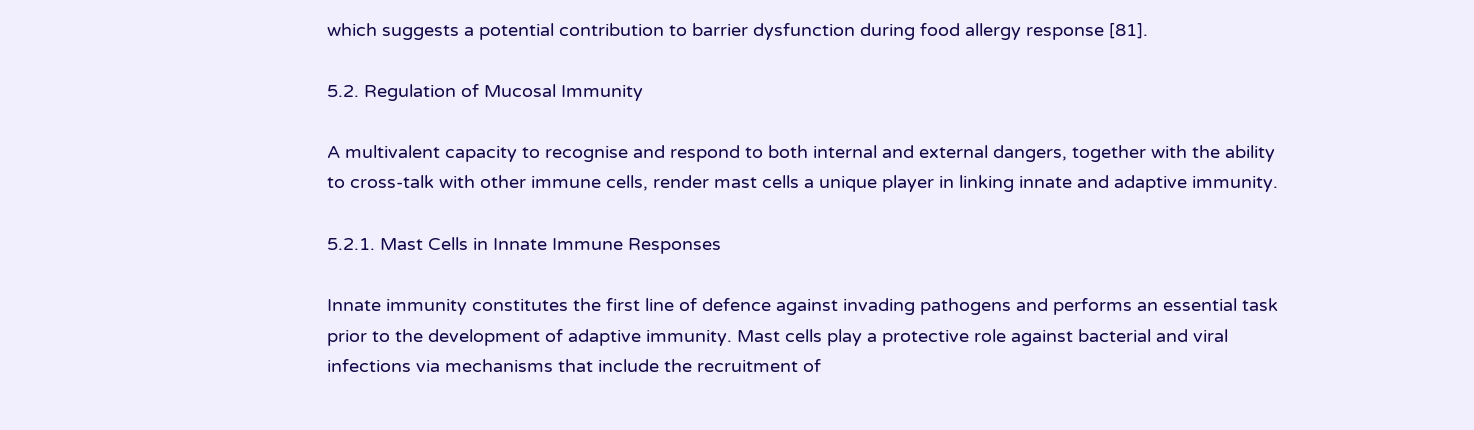which suggests a potential contribution to barrier dysfunction during food allergy response [81].

5.2. Regulation of Mucosal Immunity

A multivalent capacity to recognise and respond to both internal and external dangers, together with the ability to cross-talk with other immune cells, render mast cells a unique player in linking innate and adaptive immunity.

5.2.1. Mast Cells in Innate Immune Responses

Innate immunity constitutes the first line of defence against invading pathogens and performs an essential task prior to the development of adaptive immunity. Mast cells play a protective role against bacterial and viral infections via mechanisms that include the recruitment of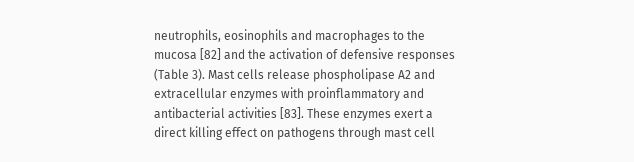neutrophils, eosinophils and macrophages to the mucosa [82] and the activation of defensive responses (Table 3). Mast cells release phospholipase A2 and extracellular enzymes with proinflammatory and antibacterial activities [83]. These enzymes exert a direct killing effect on pathogens through mast cell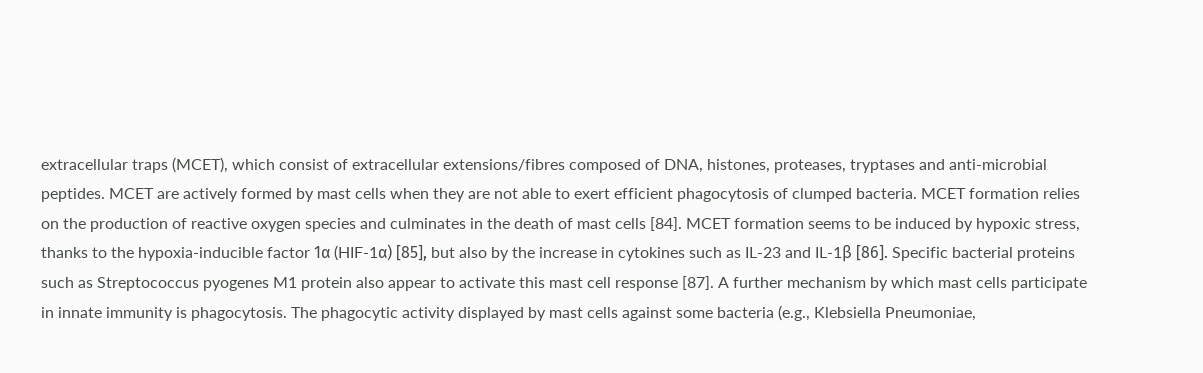extracellular traps (MCET), which consist of extracellular extensions/fibres composed of DNA, histones, proteases, tryptases and anti-microbial peptides. MCET are actively formed by mast cells when they are not able to exert efficient phagocytosis of clumped bacteria. MCET formation relies on the production of reactive oxygen species and culminates in the death of mast cells [84]. MCET formation seems to be induced by hypoxic stress, thanks to the hypoxia-inducible factor 1α (HIF-1α) [85], but also by the increase in cytokines such as IL-23 and IL-1β [86]. Specific bacterial proteins such as Streptococcus pyogenes M1 protein also appear to activate this mast cell response [87]. A further mechanism by which mast cells participate in innate immunity is phagocytosis. The phagocytic activity displayed by mast cells against some bacteria (e.g., Klebsiella Pneumoniae,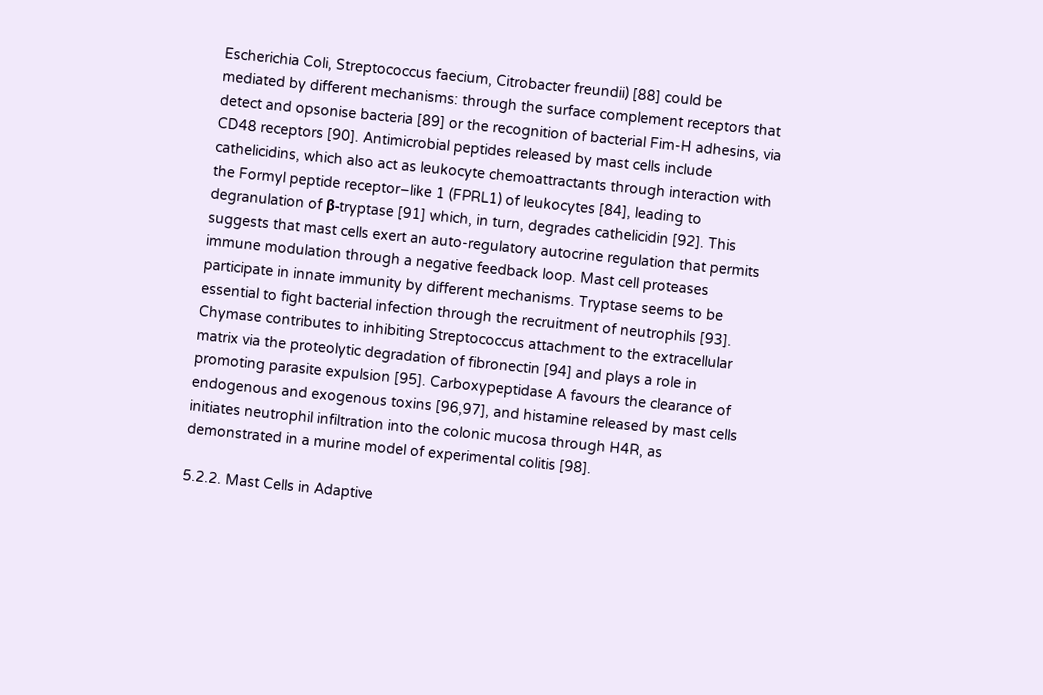Escherichia Coli, Streptococcus faecium, Citrobacter freundii) [88] could be mediated by different mechanisms: through the surface complement receptors that detect and opsonise bacteria [89] or the recognition of bacterial Fim-H adhesins, via CD48 receptors [90]. Antimicrobial peptides released by mast cells include cathelicidins, which also act as leukocyte chemoattractants through interaction with the Formyl peptide receptor–like 1 (FPRL1) of leukocytes [84], leading to degranulation of β-tryptase [91] which, in turn, degrades cathelicidin [92]. This suggests that mast cells exert an auto-regulatory autocrine regulation that permits immune modulation through a negative feedback loop. Mast cell proteases participate in innate immunity by different mechanisms. Tryptase seems to be essential to fight bacterial infection through the recruitment of neutrophils [93]. Chymase contributes to inhibiting Streptococcus attachment to the extracellular matrix via the proteolytic degradation of fibronectin [94] and plays a role in promoting parasite expulsion [95]. Carboxypeptidase A favours the clearance of endogenous and exogenous toxins [96,97], and histamine released by mast cells initiates neutrophil infiltration into the colonic mucosa through H4R, as demonstrated in a murine model of experimental colitis [98].

5.2.2. Mast Cells in Adaptive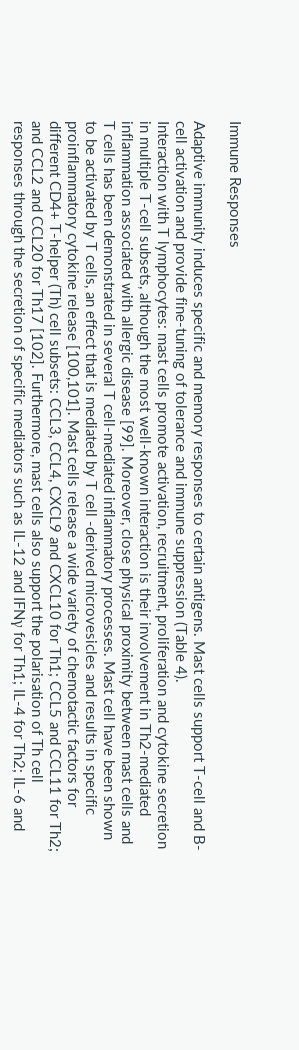Immune Responses

Adaptive immunity induces specific and memory responses to certain antigens. Mast cells support T-cell and B-cell activation and provide fine-tuning of tolerance and immune suppression (Table 4).
Interaction with T lymphocytes: mast cells promote activation, recruitment, proliferation and cytokine secretion in multiple T-cell subsets, although the most well-known interaction is their involvement in Th2-mediated inflammation associated with allergic disease [99]. Moreover, close physical proximity between mast cells and T cells has been demonstrated in several T cell-mediated inflammatory processes. Mast cell have been shown to be activated by T cells, an effect that is mediated by T cell -derived microvesicles and results in specific proinflammatory cytokine release [100,101]. Mast cells release a wide variety of chemotactic factors for different CD4+ T-helper (Th) cell subsets: CCL3, CCL4, CXCL9 and CXCL10 for Th1; CCL5 and CCL11 for Th2; and CCL2 and CCL20 for Th17 [102]. Furthermore, mast cells also support the polarisation of Th cell responses through the secretion of specific mediators such as IL-12 and IFNγ for Th1; IL-4 for Th2; IL-6 and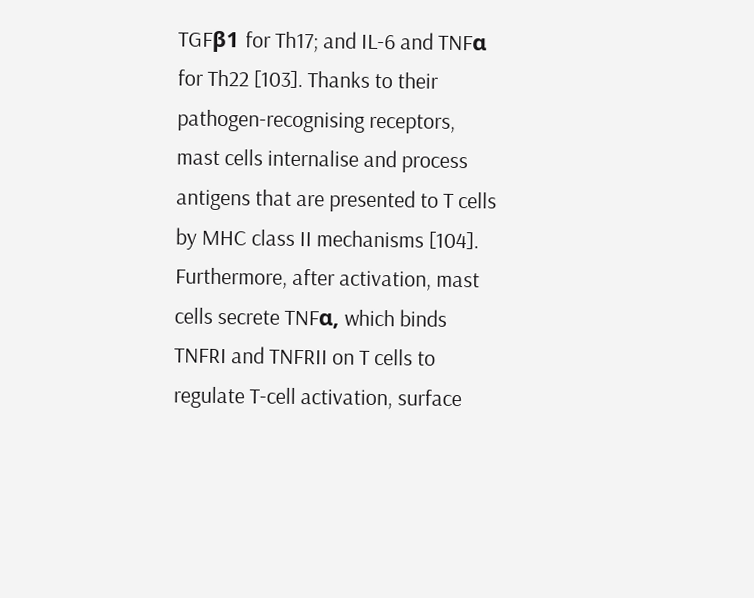TGFβ1 for Th17; and IL-6 and TNFα for Th22 [103]. Thanks to their pathogen-recognising receptors, mast cells internalise and process antigens that are presented to T cells by MHC class II mechanisms [104]. Furthermore, after activation, mast cells secrete TNFα, which binds TNFRI and TNFRII on T cells to regulate T-cell activation, surface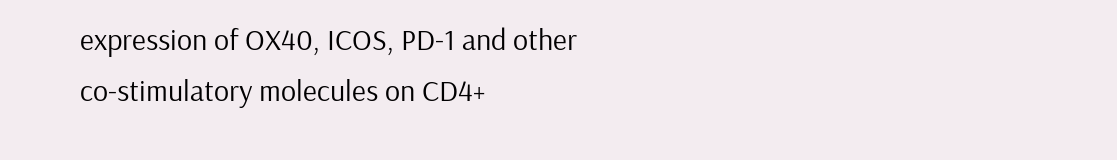expression of OX40, ICOS, PD-1 and other co-stimulatory molecules on CD4+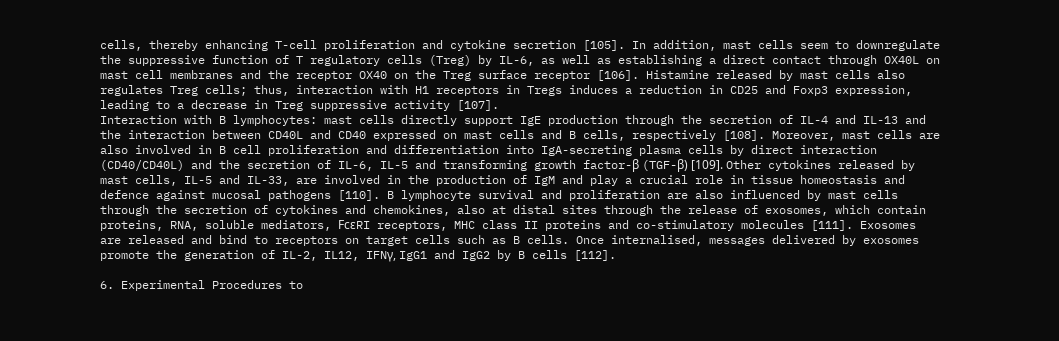cells, thereby enhancing T-cell proliferation and cytokine secretion [105]. In addition, mast cells seem to downregulate the suppressive function of T regulatory cells (Treg) by IL-6, as well as establishing a direct contact through OX40L on mast cell membranes and the receptor OX40 on the Treg surface receptor [106]. Histamine released by mast cells also regulates Treg cells; thus, interaction with H1 receptors in Tregs induces a reduction in CD25 and Foxp3 expression, leading to a decrease in Treg suppressive activity [107].
Interaction with B lymphocytes: mast cells directly support IgE production through the secretion of IL-4 and IL-13 and the interaction between CD40L and CD40 expressed on mast cells and B cells, respectively [108]. Moreover, mast cells are also involved in B cell proliferation and differentiation into IgA-secreting plasma cells by direct interaction (CD40/CD40L) and the secretion of IL-6, IL-5 and transforming growth factor-β (TGF-β) [109]. Other cytokines released by mast cells, IL-5 and IL-33, are involved in the production of IgM and play a crucial role in tissue homeostasis and defence against mucosal pathogens [110]. B lymphocyte survival and proliferation are also influenced by mast cells through the secretion of cytokines and chemokines, also at distal sites through the release of exosomes, which contain proteins, RNA, soluble mediators, FcεRI receptors, MHC class II proteins and co-stimulatory molecules [111]. Exosomes are released and bind to receptors on target cells such as B cells. Once internalised, messages delivered by exosomes promote the generation of IL-2, IL12, IFNγ, IgG1 and IgG2 by B cells [112].

6. Experimental Procedures to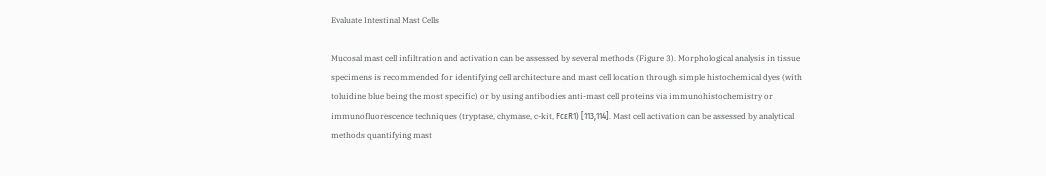Evaluate Intestinal Mast Cells

Mucosal mast cell infiltration and activation can be assessed by several methods (Figure 3). Morphological analysis in tissue specimens is recommended for identifying cell architecture and mast cell location through simple histochemical dyes (with toluidine blue being the most specific) or by using antibodies anti-mast cell proteins via immunohistochemistry or immunofluorescence techniques (tryptase, chymase, c-kit, FcεR1) [113,114]. Mast cell activation can be assessed by analytical methods quantifying mast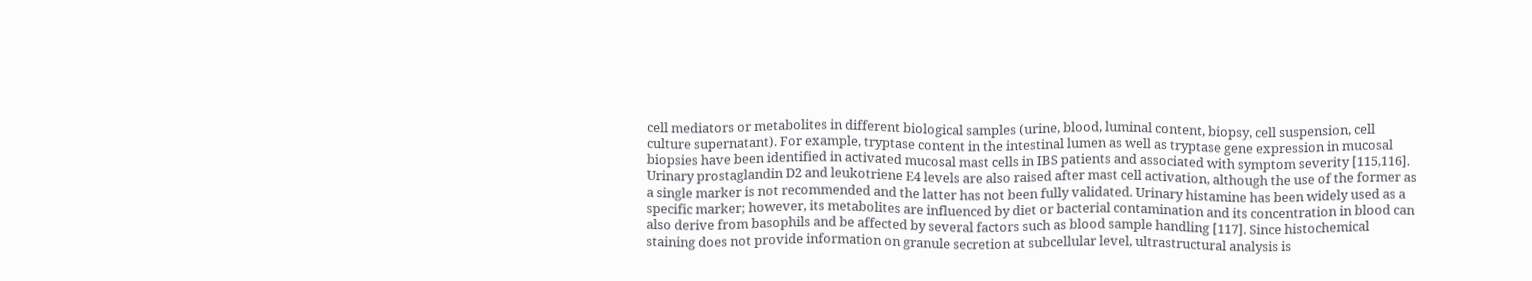cell mediators or metabolites in different biological samples (urine, blood, luminal content, biopsy, cell suspension, cell culture supernatant). For example, tryptase content in the intestinal lumen as well as tryptase gene expression in mucosal biopsies have been identified in activated mucosal mast cells in IBS patients and associated with symptom severity [115,116]. Urinary prostaglandin D2 and leukotriene E4 levels are also raised after mast cell activation, although the use of the former as a single marker is not recommended and the latter has not been fully validated. Urinary histamine has been widely used as a specific marker; however, its metabolites are influenced by diet or bacterial contamination and its concentration in blood can also derive from basophils and be affected by several factors such as blood sample handling [117]. Since histochemical staining does not provide information on granule secretion at subcellular level, ultrastructural analysis is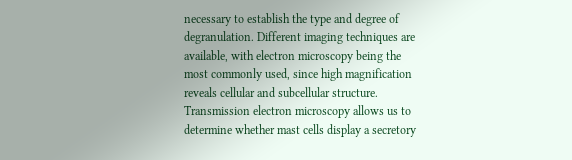necessary to establish the type and degree of degranulation. Different imaging techniques are available, with electron microscopy being the most commonly used, since high magnification reveals cellular and subcellular structure. Transmission electron microscopy allows us to determine whether mast cells display a secretory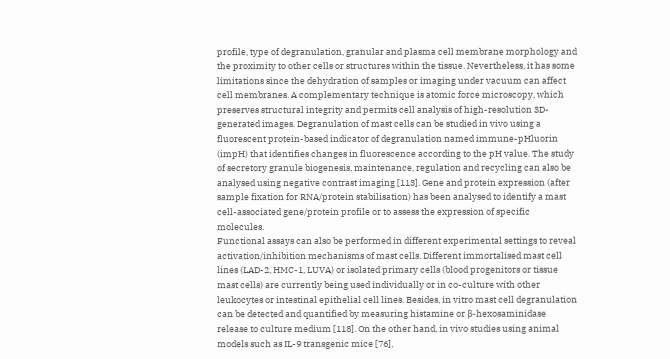profile, type of degranulation, granular and plasma cell membrane morphology and the proximity to other cells or structures within the tissue. Nevertheless, it has some limitations since the dehydration of samples or imaging under vacuum can affect cell membranes. A complementary technique is atomic force microscopy, which preserves structural integrity and permits cell analysis of high-resolution 3D-generated images. Degranulation of mast cells can be studied in vivo using a fluorescent protein-based indicator of degranulation named immune-pHluorin (impH) that identifies changes in fluorescence according to the pH value. The study of secretory granule biogenesis, maintenance, regulation and recycling can also be analysed using negative contrast imaging [113]. Gene and protein expression (after sample fixation for RNA/protein stabilisation) has been analysed to identify a mast cell-associated gene/protein profile or to assess the expression of specific molecules.
Functional assays can also be performed in different experimental settings to reveal activation/inhibition mechanisms of mast cells. Different immortalised mast cell lines (LAD-2, HMC-1, LUVA) or isolated primary cells (blood progenitors or tissue mast cells) are currently being used individually or in co-culture with other leukocytes or intestinal epithelial cell lines. Besides, in vitro mast cell degranulation can be detected and quantified by measuring histamine or β-hexosaminidase release to culture medium [118]. On the other hand, in vivo studies using animal models such as IL-9 transgenic mice [76],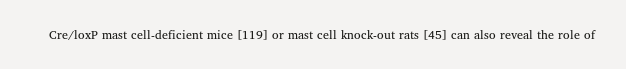Cre/loxP mast cell-deficient mice [119] or mast cell knock-out rats [45] can also reveal the role of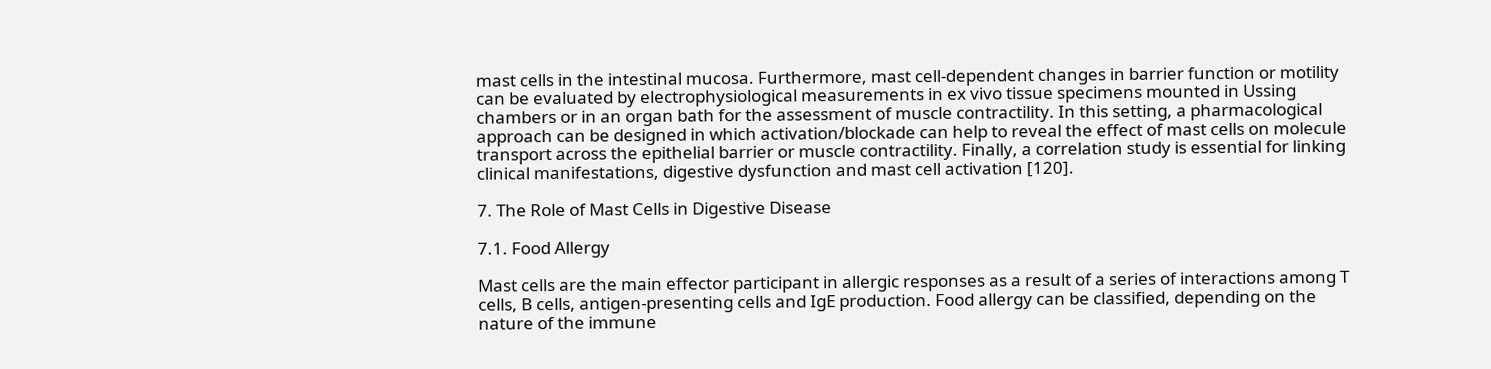mast cells in the intestinal mucosa. Furthermore, mast cell-dependent changes in barrier function or motility can be evaluated by electrophysiological measurements in ex vivo tissue specimens mounted in Ussing chambers or in an organ bath for the assessment of muscle contractility. In this setting, a pharmacological approach can be designed in which activation/blockade can help to reveal the effect of mast cells on molecule transport across the epithelial barrier or muscle contractility. Finally, a correlation study is essential for linking clinical manifestations, digestive dysfunction and mast cell activation [120].

7. The Role of Mast Cells in Digestive Disease

7.1. Food Allergy

Mast cells are the main effector participant in allergic responses as a result of a series of interactions among T cells, B cells, antigen-presenting cells and IgE production. Food allergy can be classified, depending on the nature of the immune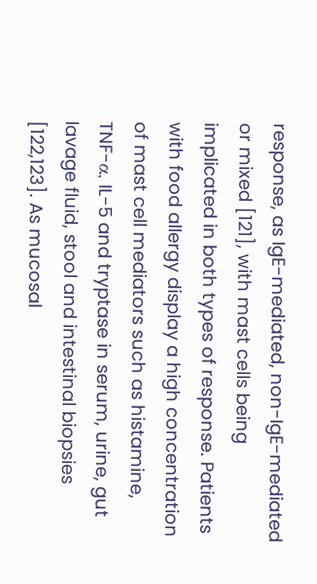response, as IgE-mediated, non-IgE-mediated or mixed [121], with mast cells being implicated in both types of response. Patients with food allergy display a high concentration of mast cell mediators such as histamine, TNF-α, IL-5 and tryptase in serum, urine, gut lavage fluid, stool and intestinal biopsies [122,123]. As mucosal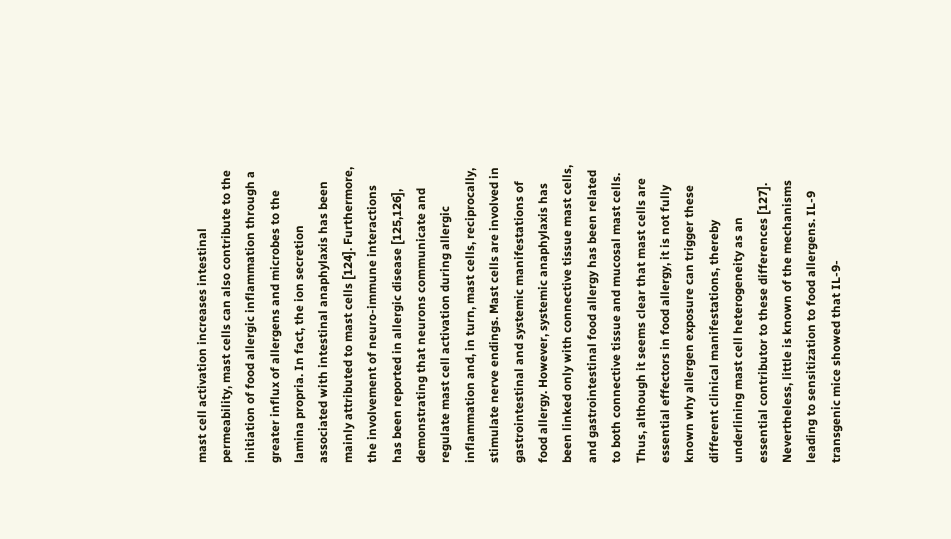mast cell activation increases intestinal permeability, mast cells can also contribute to the initiation of food allergic inflammation through a greater influx of allergens and microbes to the lamina propria. In fact, the ion secretion associated with intestinal anaphylaxis has been mainly attributed to mast cells [124]. Furthermore, the involvement of neuro-immune interactions has been reported in allergic disease [125,126], demonstrating that neurons communicate and regulate mast cell activation during allergic inflammation and, in turn, mast cells, reciprocally, stimulate nerve endings. Mast cells are involved in gastrointestinal and systemic manifestations of food allergy. However, systemic anaphylaxis has been linked only with connective tissue mast cells, and gastrointestinal food allergy has been related to both connective tissue and mucosal mast cells. Thus, although it seems clear that mast cells are essential effectors in food allergy, it is not fully known why allergen exposure can trigger these different clinical manifestations, thereby underlining mast cell heterogeneity as an essential contributor to these differences [127]. Nevertheless, little is known of the mechanisms leading to sensitization to food allergens. IL-9 transgenic mice showed that IL-9-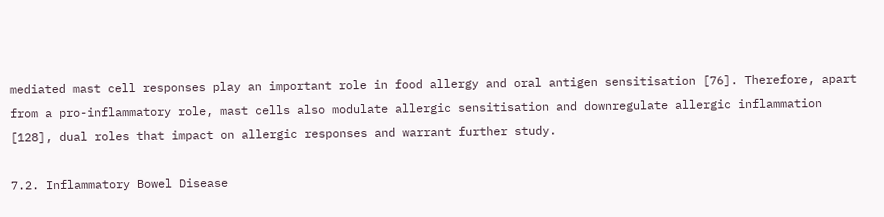mediated mast cell responses play an important role in food allergy and oral antigen sensitisation [76]. Therefore, apart from a pro-inflammatory role, mast cells also modulate allergic sensitisation and downregulate allergic inflammation [128], dual roles that impact on allergic responses and warrant further study.

7.2. Inflammatory Bowel Disease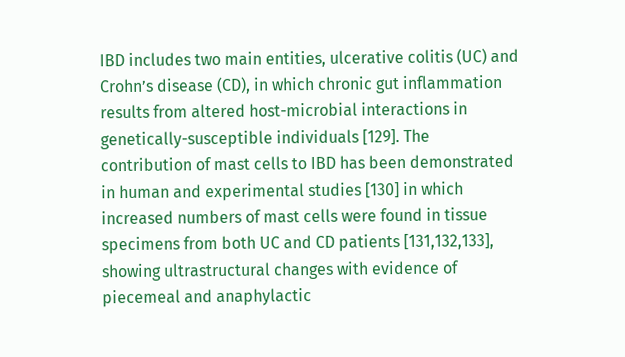IBD includes two main entities, ulcerative colitis (UC) and Crohn’s disease (CD), in which chronic gut inflammation results from altered host-microbial interactions in genetically-susceptible individuals [129]. The contribution of mast cells to IBD has been demonstrated in human and experimental studies [130] in which increased numbers of mast cells were found in tissue specimens from both UC and CD patients [131,132,133], showing ultrastructural changes with evidence of piecemeal and anaphylactic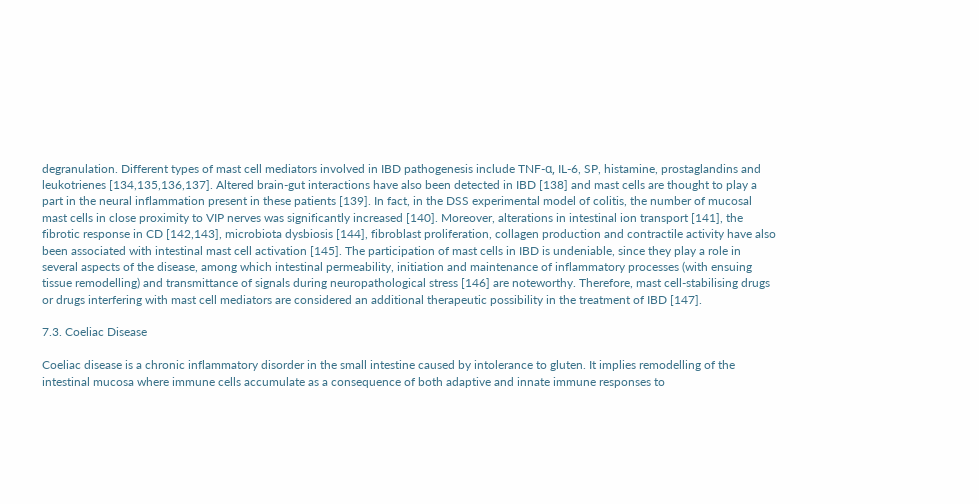degranulation. Different types of mast cell mediators involved in IBD pathogenesis include TNF-α, IL-6, SP, histamine, prostaglandins and leukotrienes [134,135,136,137]. Altered brain-gut interactions have also been detected in IBD [138] and mast cells are thought to play a part in the neural inflammation present in these patients [139]. In fact, in the DSS experimental model of colitis, the number of mucosal mast cells in close proximity to VIP nerves was significantly increased [140]. Moreover, alterations in intestinal ion transport [141], the fibrotic response in CD [142,143], microbiota dysbiosis [144], fibroblast proliferation, collagen production and contractile activity have also been associated with intestinal mast cell activation [145]. The participation of mast cells in IBD is undeniable, since they play a role in several aspects of the disease, among which intestinal permeability, initiation and maintenance of inflammatory processes (with ensuing tissue remodelling) and transmittance of signals during neuropathological stress [146] are noteworthy. Therefore, mast cell-stabilising drugs or drugs interfering with mast cell mediators are considered an additional therapeutic possibility in the treatment of IBD [147].

7.3. Coeliac Disease

Coeliac disease is a chronic inflammatory disorder in the small intestine caused by intolerance to gluten. It implies remodelling of the intestinal mucosa where immune cells accumulate as a consequence of both adaptive and innate immune responses to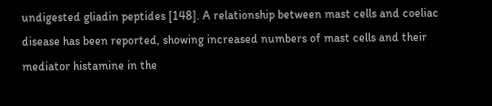undigested gliadin peptides [148]. A relationship between mast cells and coeliac disease has been reported, showing increased numbers of mast cells and their mediator histamine in the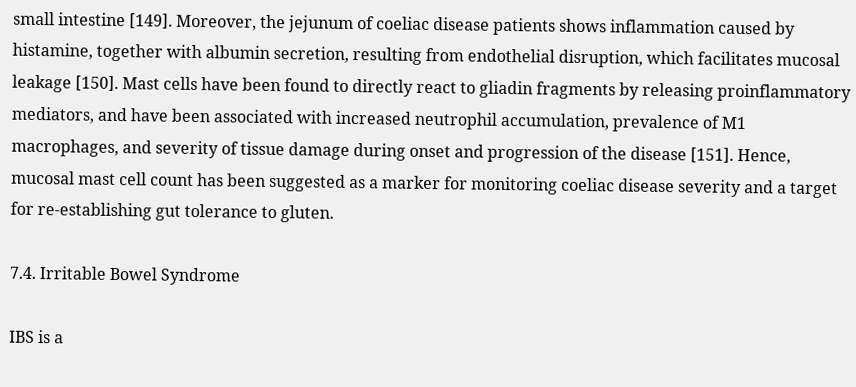small intestine [149]. Moreover, the jejunum of coeliac disease patients shows inflammation caused by histamine, together with albumin secretion, resulting from endothelial disruption, which facilitates mucosal leakage [150]. Mast cells have been found to directly react to gliadin fragments by releasing proinflammatory mediators, and have been associated with increased neutrophil accumulation, prevalence of M1 macrophages, and severity of tissue damage during onset and progression of the disease [151]. Hence, mucosal mast cell count has been suggested as a marker for monitoring coeliac disease severity and a target for re-establishing gut tolerance to gluten.

7.4. Irritable Bowel Syndrome

IBS is a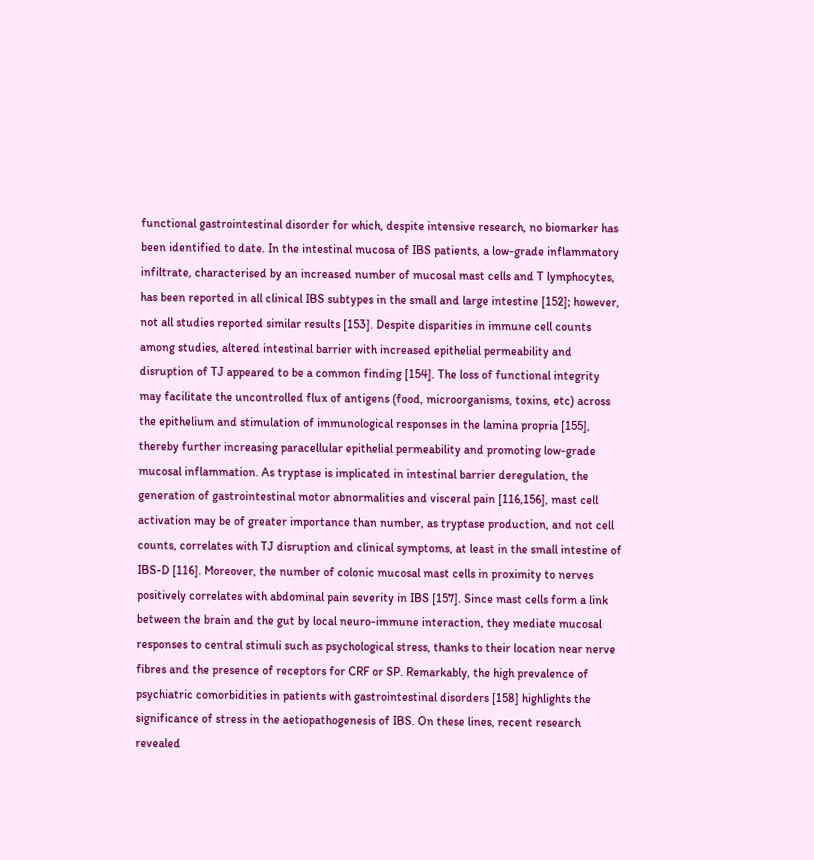functional gastrointestinal disorder for which, despite intensive research, no biomarker has been identified to date. In the intestinal mucosa of IBS patients, a low-grade inflammatory infiltrate, characterised by an increased number of mucosal mast cells and T lymphocytes, has been reported in all clinical IBS subtypes in the small and large intestine [152]; however, not all studies reported similar results [153]. Despite disparities in immune cell counts among studies, altered intestinal barrier with increased epithelial permeability and disruption of TJ appeared to be a common finding [154]. The loss of functional integrity may facilitate the uncontrolled flux of antigens (food, microorganisms, toxins, etc) across the epithelium and stimulation of immunological responses in the lamina propria [155], thereby further increasing paracellular epithelial permeability and promoting low-grade mucosal inflammation. As tryptase is implicated in intestinal barrier deregulation, the generation of gastrointestinal motor abnormalities and visceral pain [116,156], mast cell activation may be of greater importance than number, as tryptase production, and not cell counts, correlates with TJ disruption and clinical symptoms, at least in the small intestine of IBS-D [116]. Moreover, the number of colonic mucosal mast cells in proximity to nerves positively correlates with abdominal pain severity in IBS [157]. Since mast cells form a link between the brain and the gut by local neuro-immune interaction, they mediate mucosal responses to central stimuli such as psychological stress, thanks to their location near nerve fibres and the presence of receptors for CRF or SP. Remarkably, the high prevalence of psychiatric comorbidities in patients with gastrointestinal disorders [158] highlights the significance of stress in the aetiopathogenesis of IBS. On these lines, recent research revealed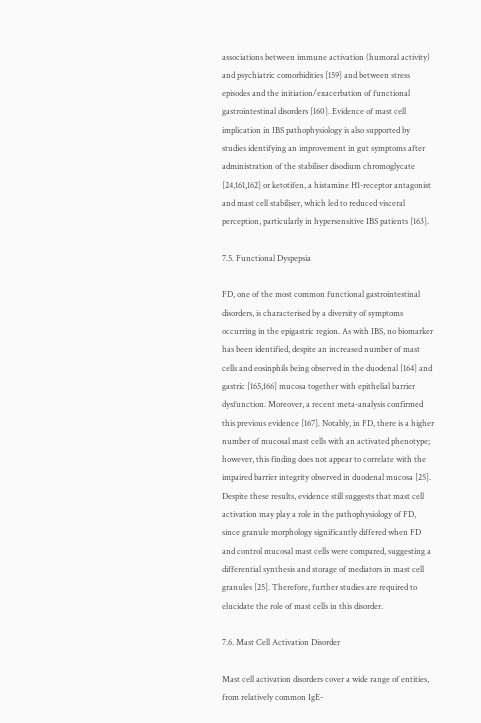associations between immune activation (humoral activity) and psychiatric comorbidities [159] and between stress episodes and the initiation/exacerbation of functional gastrointestinal disorders [160]. Evidence of mast cell implication in IBS pathophysiology is also supported by studies identifying an improvement in gut symptoms after administration of the stabiliser disodium chromoglycate [24,161,162] or ketotifen, a histamine H1-receptor antagonist and mast cell stabiliser, which led to reduced visceral perception, particularly in hypersensitive IBS patients [163].

7.5. Functional Dyspepsia

FD, one of the most common functional gastrointestinal disorders, is characterised by a diversity of symptoms occurring in the epigastric region. As with IBS, no biomarker has been identified, despite an increased number of mast cells and eosinphils being observed in the duodenal [164] and gastric [165,166] mucosa together with epithelial barrier dysfunction. Moreover, a recent meta-analysis confirmed this previous evidence [167]. Notably, in FD, there is a higher number of mucosal mast cells with an activated phenotype; however, this finding does not appear to correlate with the impaired barrier integrity observed in duodenal mucosa [25]. Despite these results, evidence still suggests that mast cell activation may play a role in the pathophysiology of FD, since granule morphology significantly differed when FD and control mucosal mast cells were compared, suggesting a differential synthesis and storage of mediators in mast cell granules [25]. Therefore, further studies are required to elucidate the role of mast cells in this disorder.

7.6. Mast Cell Activation Disorder

Mast cell activation disorders cover a wide range of entities, from relatively common IgE-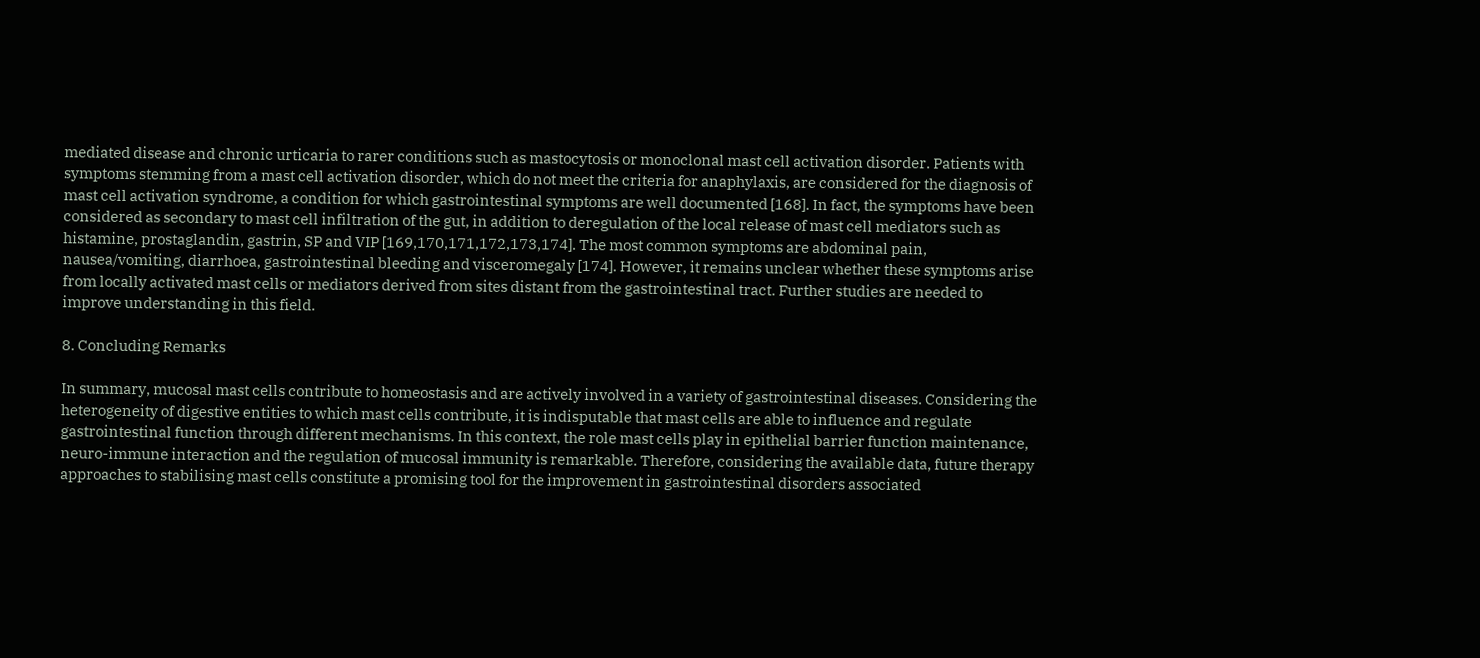mediated disease and chronic urticaria to rarer conditions such as mastocytosis or monoclonal mast cell activation disorder. Patients with symptoms stemming from a mast cell activation disorder, which do not meet the criteria for anaphylaxis, are considered for the diagnosis of mast cell activation syndrome, a condition for which gastrointestinal symptoms are well documented [168]. In fact, the symptoms have been considered as secondary to mast cell infiltration of the gut, in addition to deregulation of the local release of mast cell mediators such as histamine, prostaglandin, gastrin, SP and VIP [169,170,171,172,173,174]. The most common symptoms are abdominal pain, nausea/vomiting, diarrhoea, gastrointestinal bleeding and visceromegaly [174]. However, it remains unclear whether these symptoms arise from locally activated mast cells or mediators derived from sites distant from the gastrointestinal tract. Further studies are needed to improve understanding in this field.

8. Concluding Remarks

In summary, mucosal mast cells contribute to homeostasis and are actively involved in a variety of gastrointestinal diseases. Considering the heterogeneity of digestive entities to which mast cells contribute, it is indisputable that mast cells are able to influence and regulate gastrointestinal function through different mechanisms. In this context, the role mast cells play in epithelial barrier function maintenance, neuro-immune interaction and the regulation of mucosal immunity is remarkable. Therefore, considering the available data, future therapy approaches to stabilising mast cells constitute a promising tool for the improvement in gastrointestinal disorders associated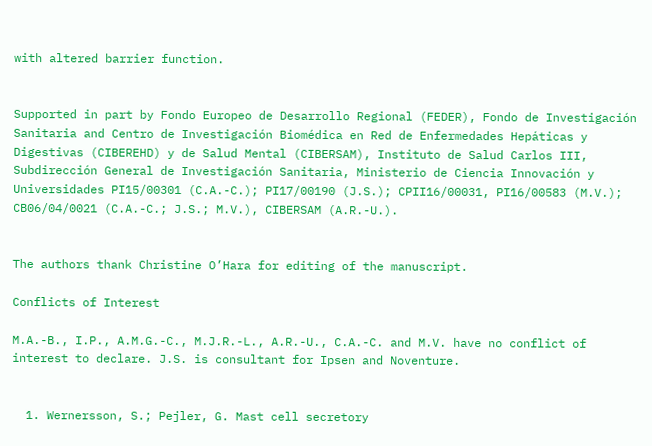with altered barrier function.


Supported in part by Fondo Europeo de Desarrollo Regional (FEDER), Fondo de Investigación Sanitaria and Centro de Investigación Biomédica en Red de Enfermedades Hepáticas y Digestivas (CIBEREHD) y de Salud Mental (CIBERSAM), Instituto de Salud Carlos III, Subdirección General de Investigación Sanitaria, Ministerio de Ciencia Innovación y Universidades PI15/00301 (C.A.-C.); PI17/00190 (J.S.); CPII16/00031, PI16/00583 (M.V.); CB06/04/0021 (C.A.-C.; J.S.; M.V.), CIBERSAM (A.R.-U.).


The authors thank Christine O’Hara for editing of the manuscript.

Conflicts of Interest

M.A.-B., I.P., A.M.G.-C., M.J.R.-L., A.R.-U., C.A.-C. and M.V. have no conflict of interest to declare. J.S. is consultant for Ipsen and Noventure.


  1. Wernersson, S.; Pejler, G. Mast cell secretory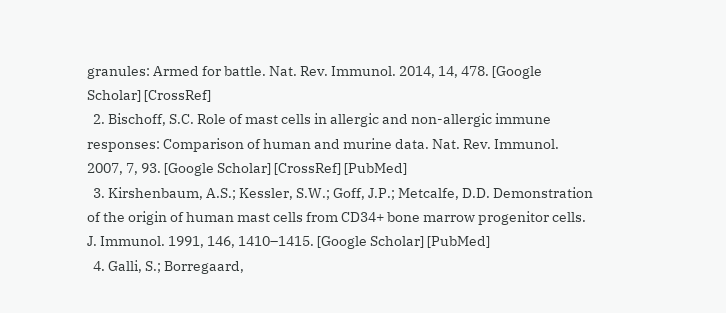granules: Armed for battle. Nat. Rev. Immunol. 2014, 14, 478. [Google Scholar] [CrossRef]
  2. Bischoff, S.C. Role of mast cells in allergic and non-allergic immune responses: Comparison of human and murine data. Nat. Rev. Immunol. 2007, 7, 93. [Google Scholar] [CrossRef] [PubMed]
  3. Kirshenbaum, A.S.; Kessler, S.W.; Goff, J.P.; Metcalfe, D.D. Demonstration of the origin of human mast cells from CD34+ bone marrow progenitor cells. J. Immunol. 1991, 146, 1410–1415. [Google Scholar] [PubMed]
  4. Galli, S.; Borregaard,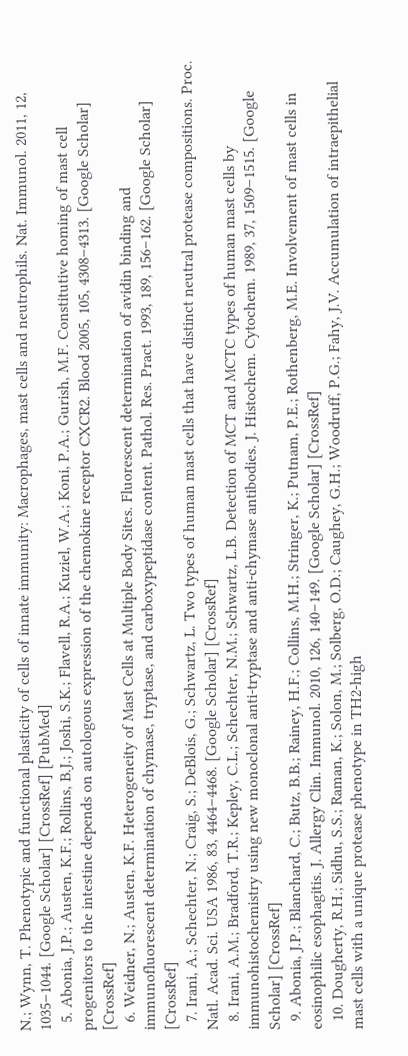N.; Wynn, T. Phenotypic and functional plasticity of cells of innate immunity: Macrophages, mast cells and neutrophils. Nat. Immunol. 2011, 12, 1035–1044. [Google Scholar] [CrossRef] [PubMed]
  5. Abonia, J.P.; Austen, K.F.; Rollins, B.J.; Joshi, S.K.; Flavell, R.A.; Kuziel, W.A.; Koni, P.A.; Gurish, M.F. Constitutive homing of mast cell progenitors to the intestine depends on autologous expression of the chemokine receptor CXCR2. Blood 2005, 105, 4308–4313. [Google Scholar] [CrossRef]
  6. Weidner, N.; Austen, K.F. Heterogeneity of Mast Cells at Multiple Body Sites. Fluorescent determination of avidin binding and immunofluorescent determination of chymase, tryptase, and carboxypeptidase content. Pathol. Res. Pract. 1993, 189, 156–162. [Google Scholar] [CrossRef]
  7. Irani, A.; Schechter, N.; Craig, S.; DeBlois, G.; Schwartz, L. Two types of human mast cells that have distinct neutral protease compositions. Proc. Natl. Acad. Sci. USA 1986, 83, 4464–4468. [Google Scholar] [CrossRef]
  8. Irani, A.M.; Bradford, T.R.; Kepley, C.L.; Schechter, N.M.; Schwartz, L.B. Detection of MCT and MCTC types of human mast cells by immunohistochemistry using new monoclonal anti-tryptase and anti-chymase antibodies. J. Histochem. Cytochem. 1989, 37, 1509–1515. [Google Scholar] [CrossRef]
  9. Abonia, J.P.; Blanchard, C.; Butz, B.B.; Rainey, H.F.; Collins, M.H.; Stringer, K.; Putnam, P.E.; Rothenberg, M.E. Involvement of mast cells in eosinophilic esophagitis. J. Allergy Clin. Immunol. 2010, 126, 140–149. [Google Scholar] [CrossRef]
  10. Dougherty, R.H.; Sidhu, S.S.; Raman, K.; Solon, M.; Solberg, O.D.; Caughey, G.H.; Woodruff, P.G.; Fahy, J.V. Accumulation of intraepithelial mast cells with a unique protease phenotype in TH2-high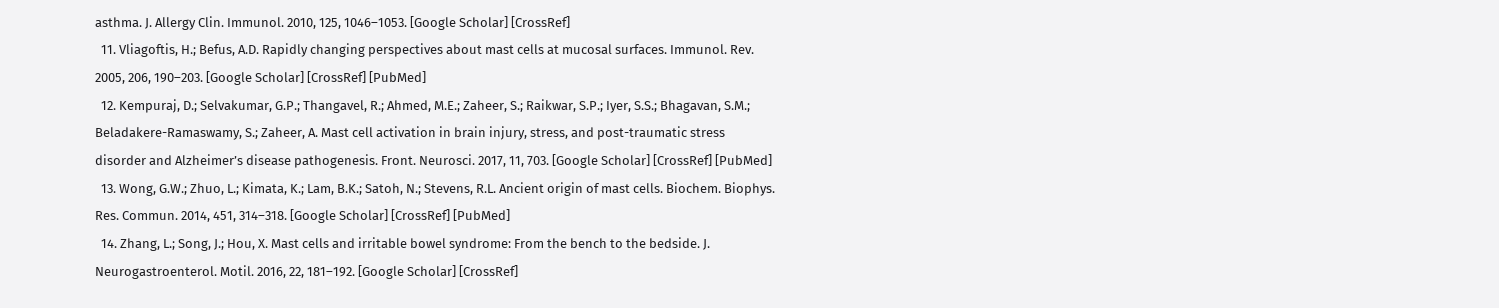asthma. J. Allergy Clin. Immunol. 2010, 125, 1046–1053. [Google Scholar] [CrossRef]
  11. Vliagoftis, H.; Befus, A.D. Rapidly changing perspectives about mast cells at mucosal surfaces. Immunol. Rev. 2005, 206, 190–203. [Google Scholar] [CrossRef] [PubMed]
  12. Kempuraj, D.; Selvakumar, G.P.; Thangavel, R.; Ahmed, M.E.; Zaheer, S.; Raikwar, S.P.; Iyer, S.S.; Bhagavan, S.M.; Beladakere-Ramaswamy, S.; Zaheer, A. Mast cell activation in brain injury, stress, and post-traumatic stress disorder and Alzheimer’s disease pathogenesis. Front. Neurosci. 2017, 11, 703. [Google Scholar] [CrossRef] [PubMed]
  13. Wong, G.W.; Zhuo, L.; Kimata, K.; Lam, B.K.; Satoh, N.; Stevens, R.L. Ancient origin of mast cells. Biochem. Biophys. Res. Commun. 2014, 451, 314–318. [Google Scholar] [CrossRef] [PubMed]
  14. Zhang, L.; Song, J.; Hou, X. Mast cells and irritable bowel syndrome: From the bench to the bedside. J. Neurogastroenterol. Motil. 2016, 22, 181–192. [Google Scholar] [CrossRef]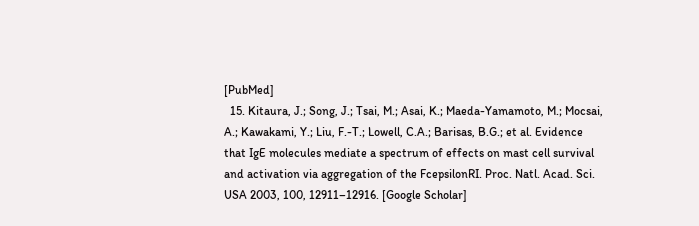[PubMed]
  15. Kitaura, J.; Song, J.; Tsai, M.; Asai, K.; Maeda-Yamamoto, M.; Mocsai, A.; Kawakami, Y.; Liu, F.-T.; Lowell, C.A.; Barisas, B.G.; et al. Evidence that IgE molecules mediate a spectrum of effects on mast cell survival and activation via aggregation of the FcepsilonRI. Proc. Natl. Acad. Sci. USA 2003, 100, 12911–12916. [Google Scholar]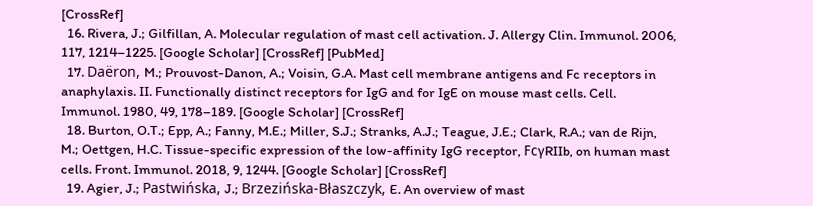[CrossRef]
  16. Rivera, J.; Gilfillan, A. Molecular regulation of mast cell activation. J. Allergy Clin. Immunol. 2006, 117, 1214–1225. [Google Scholar] [CrossRef] [PubMed]
  17. Daëron, M.; Prouvost-Danon, A.; Voisin, G.A. Mast cell membrane antigens and Fc receptors in anaphylaxis. II. Functionally distinct receptors for IgG and for IgE on mouse mast cells. Cell. Immunol. 1980, 49, 178–189. [Google Scholar] [CrossRef]
  18. Burton, O.T.; Epp, A.; Fanny, M.E.; Miller, S.J.; Stranks, A.J.; Teague, J.E.; Clark, R.A.; van de Rijn, M.; Oettgen, H.C. Tissue-specific expression of the low-affinity IgG receptor, FcγRIIb, on human mast cells. Front. Immunol. 2018, 9, 1244. [Google Scholar] [CrossRef]
  19. Agier, J.; Pastwińska, J.; Brzezińska-Błaszczyk, E. An overview of mast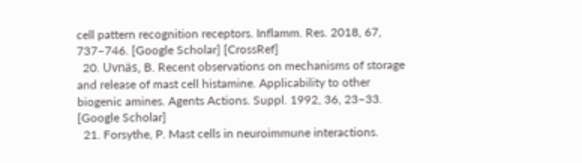cell pattern recognition receptors. Inflamm. Res. 2018, 67, 737–746. [Google Scholar] [CrossRef]
  20. Uvnäs, B. Recent observations on mechanisms of storage and release of mast cell histamine. Applicability to other biogenic amines. Agents Actions. Suppl. 1992, 36, 23–33. [Google Scholar]
  21. Forsythe, P. Mast cells in neuroimmune interactions.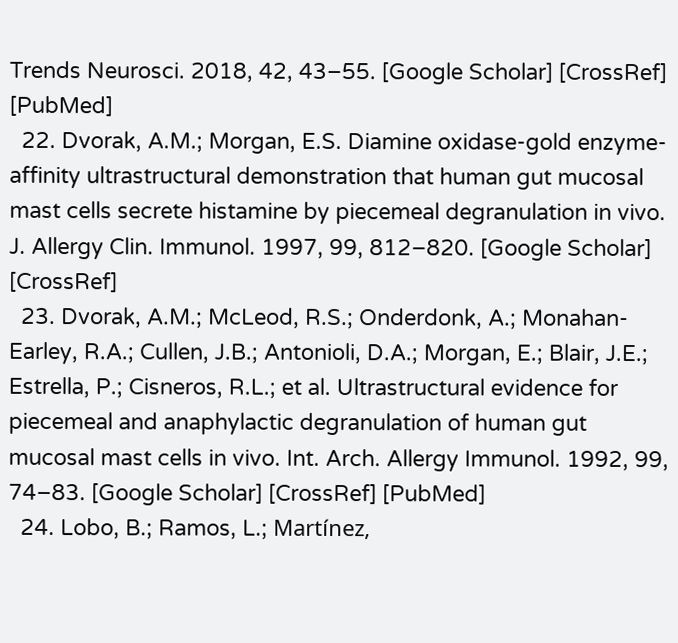Trends Neurosci. 2018, 42, 43–55. [Google Scholar] [CrossRef] [PubMed]
  22. Dvorak, A.M.; Morgan, E.S. Diamine oxidase-gold enzyme-affinity ultrastructural demonstration that human gut mucosal mast cells secrete histamine by piecemeal degranulation in vivo. J. Allergy Clin. Immunol. 1997, 99, 812–820. [Google Scholar] [CrossRef]
  23. Dvorak, A.M.; McLeod, R.S.; Onderdonk, A.; Monahan-Earley, R.A.; Cullen, J.B.; Antonioli, D.A.; Morgan, E.; Blair, J.E.; Estrella, P.; Cisneros, R.L.; et al. Ultrastructural evidence for piecemeal and anaphylactic degranulation of human gut mucosal mast cells in vivo. Int. Arch. Allergy Immunol. 1992, 99, 74–83. [Google Scholar] [CrossRef] [PubMed]
  24. Lobo, B.; Ramos, L.; Martínez,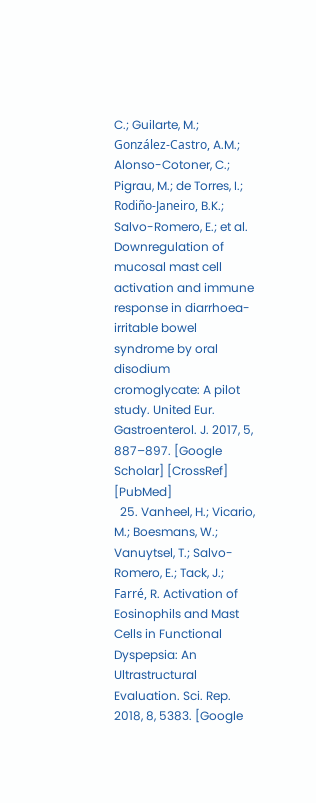C.; Guilarte, M.; González-Castro, A.M.; Alonso-Cotoner, C.; Pigrau, M.; de Torres, I.; Rodiño-Janeiro, B.K.; Salvo-Romero, E.; et al. Downregulation of mucosal mast cell activation and immune response in diarrhoea-irritable bowel syndrome by oral disodium cromoglycate: A pilot study. United Eur. Gastroenterol. J. 2017, 5, 887–897. [Google Scholar] [CrossRef] [PubMed]
  25. Vanheel, H.; Vicario, M.; Boesmans, W.; Vanuytsel, T.; Salvo-Romero, E.; Tack, J.; Farré, R. Activation of Eosinophils and Mast Cells in Functional Dyspepsia: An Ultrastructural Evaluation. Sci. Rep. 2018, 8, 5383. [Google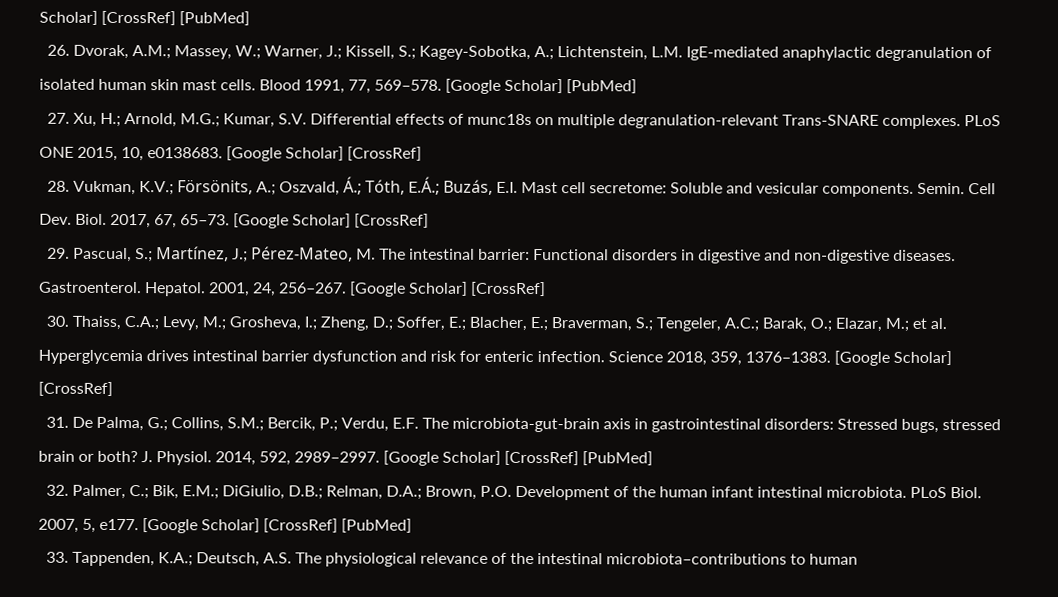Scholar] [CrossRef] [PubMed]
  26. Dvorak, A.M.; Massey, W.; Warner, J.; Kissell, S.; Kagey-Sobotka, A.; Lichtenstein, L.M. IgE-mediated anaphylactic degranulation of isolated human skin mast cells. Blood 1991, 77, 569–578. [Google Scholar] [PubMed]
  27. Xu, H.; Arnold, M.G.; Kumar, S.V. Differential effects of munc18s on multiple degranulation-relevant Trans-SNARE complexes. PLoS ONE 2015, 10, e0138683. [Google Scholar] [CrossRef]
  28. Vukman, K.V.; Försönits, A.; Oszvald, Á.; Tóth, E.Á.; Buzás, E.I. Mast cell secretome: Soluble and vesicular components. Semin. Cell Dev. Biol. 2017, 67, 65–73. [Google Scholar] [CrossRef]
  29. Pascual, S.; Martínez, J.; Pérez-Mateo, M. The intestinal barrier: Functional disorders in digestive and non-digestive diseases. Gastroenterol. Hepatol. 2001, 24, 256–267. [Google Scholar] [CrossRef]
  30. Thaiss, C.A.; Levy, M.; Grosheva, I.; Zheng, D.; Soffer, E.; Blacher, E.; Braverman, S.; Tengeler, A.C.; Barak, O.; Elazar, M.; et al. Hyperglycemia drives intestinal barrier dysfunction and risk for enteric infection. Science 2018, 359, 1376–1383. [Google Scholar] [CrossRef]
  31. De Palma, G.; Collins, S.M.; Bercik, P.; Verdu, E.F. The microbiota-gut-brain axis in gastrointestinal disorders: Stressed bugs, stressed brain or both? J. Physiol. 2014, 592, 2989–2997. [Google Scholar] [CrossRef] [PubMed]
  32. Palmer, C.; Bik, E.M.; DiGiulio, D.B.; Relman, D.A.; Brown, P.O. Development of the human infant intestinal microbiota. PLoS Biol. 2007, 5, e177. [Google Scholar] [CrossRef] [PubMed]
  33. Tappenden, K.A.; Deutsch, A.S. The physiological relevance of the intestinal microbiota–contributions to human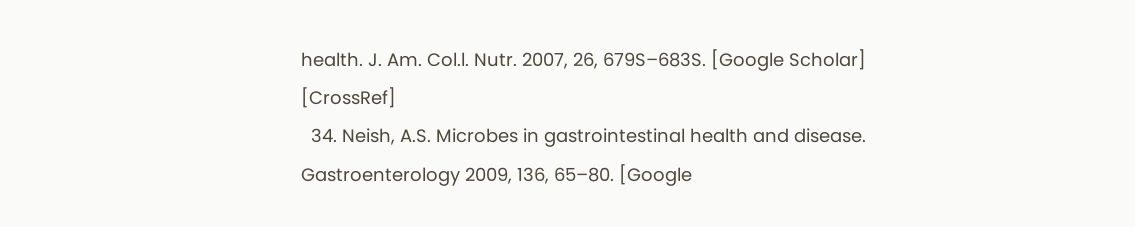health. J. Am. Col.l. Nutr. 2007, 26, 679S–683S. [Google Scholar] [CrossRef]
  34. Neish, A.S. Microbes in gastrointestinal health and disease. Gastroenterology 2009, 136, 65–80. [Google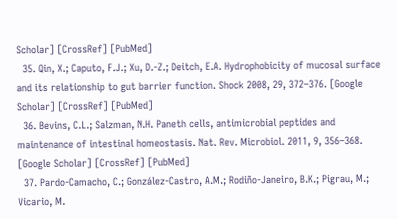Scholar] [CrossRef] [PubMed]
  35. Qin, X.; Caputo, F.J.; Xu, D.-Z.; Deitch, E.A. Hydrophobicity of mucosal surface and its relationship to gut barrier function. Shock 2008, 29, 372–376. [Google Scholar] [CrossRef] [PubMed]
  36. Bevins, C.L.; Salzman, N.H. Paneth cells, antimicrobial peptides and maintenance of intestinal homeostasis. Nat. Rev. Microbiol. 2011, 9, 356–368. [Google Scholar] [CrossRef] [PubMed]
  37. Pardo-Camacho, C.; González-Castro, A.M.; Rodiño-Janeiro, B.K.; Pigrau, M.; Vicario, M.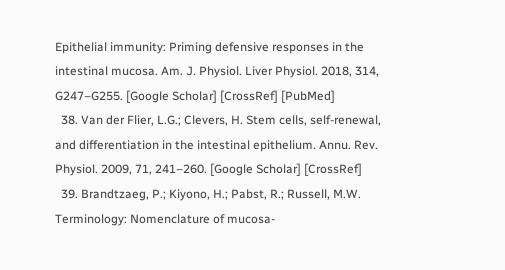Epithelial immunity: Priming defensive responses in the intestinal mucosa. Am. J. Physiol. Liver Physiol. 2018, 314, G247–G255. [Google Scholar] [CrossRef] [PubMed]
  38. Van der Flier, L.G.; Clevers, H. Stem cells, self-renewal, and differentiation in the intestinal epithelium. Annu. Rev. Physiol. 2009, 71, 241–260. [Google Scholar] [CrossRef]
  39. Brandtzaeg, P.; Kiyono, H.; Pabst, R.; Russell, M.W. Terminology: Nomenclature of mucosa-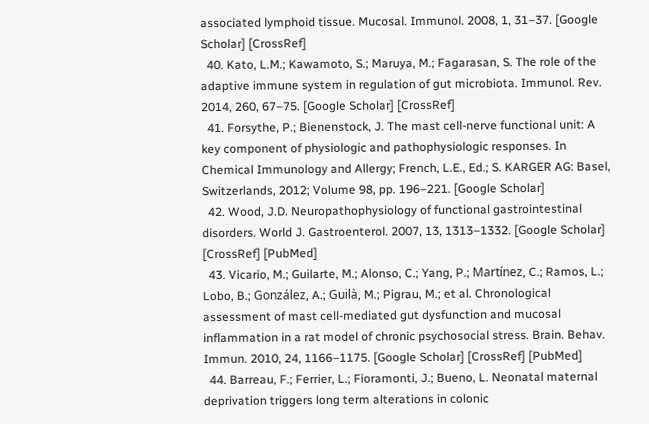associated lymphoid tissue. Mucosal. Immunol. 2008, 1, 31–37. [Google Scholar] [CrossRef]
  40. Kato, L.M.; Kawamoto, S.; Maruya, M.; Fagarasan, S. The role of the adaptive immune system in regulation of gut microbiota. Immunol. Rev. 2014, 260, 67–75. [Google Scholar] [CrossRef]
  41. Forsythe, P.; Bienenstock, J. The mast cell-nerve functional unit: A key component of physiologic and pathophysiologic responses. In Chemical Immunology and Allergy; French, L.E., Ed.; S. KARGER AG: Basel, Switzerlands, 2012; Volume 98, pp. 196–221. [Google Scholar]
  42. Wood, J.D. Neuropathophysiology of functional gastrointestinal disorders. World J. Gastroenterol. 2007, 13, 1313–1332. [Google Scholar] [CrossRef] [PubMed]
  43. Vicario, M.; Guilarte, M.; Alonso, C.; Yang, P.; Martínez, C.; Ramos, L.; Lobo, B.; González, A.; Guilà, M.; Pigrau, M.; et al. Chronological assessment of mast cell-mediated gut dysfunction and mucosal inflammation in a rat model of chronic psychosocial stress. Brain. Behav. Immun. 2010, 24, 1166–1175. [Google Scholar] [CrossRef] [PubMed]
  44. Barreau, F.; Ferrier, L.; Fioramonti, J.; Bueno, L. Neonatal maternal deprivation triggers long term alterations in colonic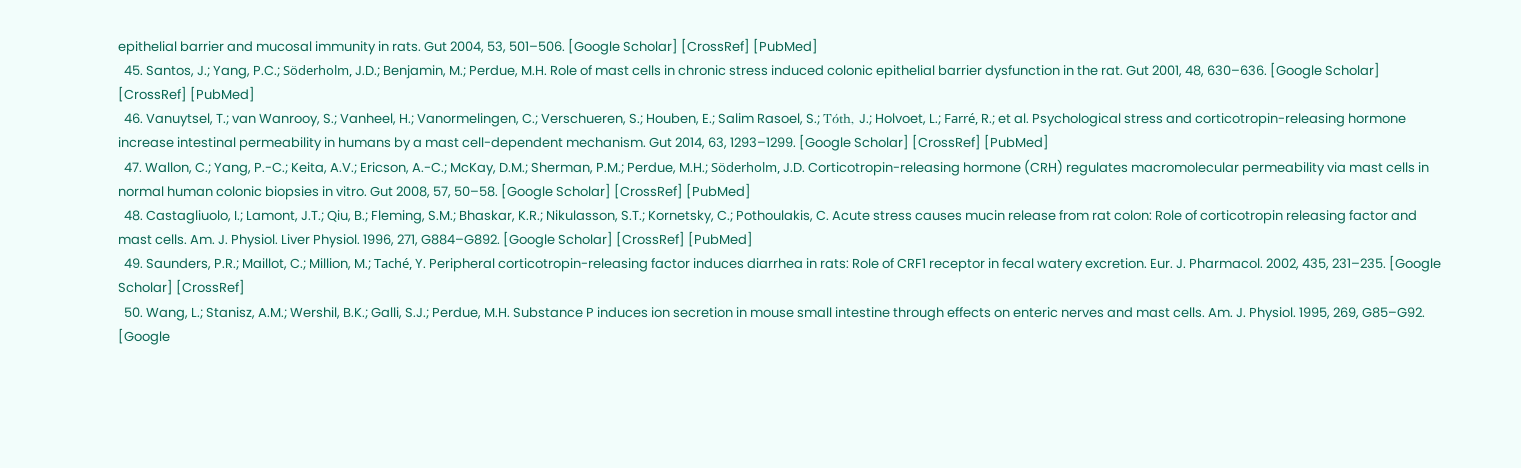epithelial barrier and mucosal immunity in rats. Gut 2004, 53, 501–506. [Google Scholar] [CrossRef] [PubMed]
  45. Santos, J.; Yang, P.C.; Söderholm, J.D.; Benjamin, M.; Perdue, M.H. Role of mast cells in chronic stress induced colonic epithelial barrier dysfunction in the rat. Gut 2001, 48, 630–636. [Google Scholar] [CrossRef] [PubMed]
  46. Vanuytsel, T.; van Wanrooy, S.; Vanheel, H.; Vanormelingen, C.; Verschueren, S.; Houben, E.; Salim Rasoel, S.; Tόth, J.; Holvoet, L.; Farré, R.; et al. Psychological stress and corticotropin-releasing hormone increase intestinal permeability in humans by a mast cell-dependent mechanism. Gut 2014, 63, 1293–1299. [Google Scholar] [CrossRef] [PubMed]
  47. Wallon, C.; Yang, P.-C.; Keita, A.V.; Ericson, A.-C.; McKay, D.M.; Sherman, P.M.; Perdue, M.H.; Söderholm, J.D. Corticotropin-releasing hormone (CRH) regulates macromolecular permeability via mast cells in normal human colonic biopsies in vitro. Gut 2008, 57, 50–58. [Google Scholar] [CrossRef] [PubMed]
  48. Castagliuolo, I.; Lamont, J.T.; Qiu, B.; Fleming, S.M.; Bhaskar, K.R.; Nikulasson, S.T.; Kornetsky, C.; Pothoulakis, C. Acute stress causes mucin release from rat colon: Role of corticotropin releasing factor and mast cells. Am. J. Physiol. Liver Physiol. 1996, 271, G884–G892. [Google Scholar] [CrossRef] [PubMed]
  49. Saunders, P.R.; Maillot, C.; Million, M.; Taché, Y. Peripheral corticotropin-releasing factor induces diarrhea in rats: Role of CRF1 receptor in fecal watery excretion. Eur. J. Pharmacol. 2002, 435, 231–235. [Google Scholar] [CrossRef]
  50. Wang, L.; Stanisz, A.M.; Wershil, B.K.; Galli, S.J.; Perdue, M.H. Substance P induces ion secretion in mouse small intestine through effects on enteric nerves and mast cells. Am. J. Physiol. 1995, 269, G85–G92. [Google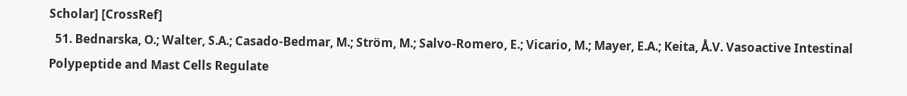Scholar] [CrossRef]
  51. Bednarska, O.; Walter, S.A.; Casado-Bedmar, M.; Ström, M.; Salvo-Romero, E.; Vicario, M.; Mayer, E.A.; Keita, Å.V. Vasoactive Intestinal Polypeptide and Mast Cells Regulate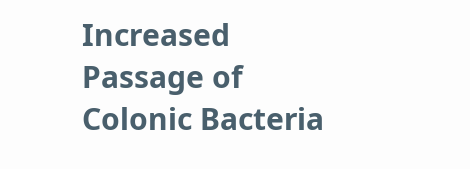Increased Passage of Colonic Bacteria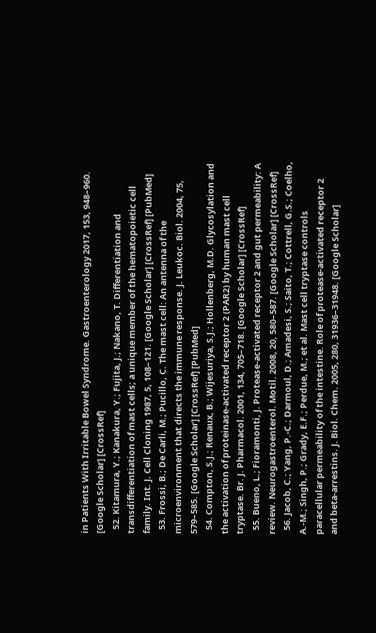in Patients With Irritable Bowel Syndrome. Gastroenterology 2017, 153, 948–960. [Google Scholar] [CrossRef]
  52. Kitamura, Y.; Kanakura, Y.; Fujita, J.; Nakano, T. Differentiation and transdifferentiation of mast cells; a unique member of the hematopoietic cell family. Int. J. Cell Cloning 1987, 5, 108–121. [Google Scholar] [CrossRef] [PubMed]
  53. Frossi, B.; De Carli, M.; Pucillo, C. The mast cell: An antenna of the microenvironment that directs the immune response. J. Leukoc. Biol. 2004, 75, 579–585. [Google Scholar] [CrossRef] [PubMed]
  54. Compton, S.J.; Renaux, B.; Wijesuriya, S.J.; Hollenberg, M.D. Glycosylation and the activation of proteinase-activated receptor 2 (PAR2) by human mast cell tryptase. Br. J. Pharmacol. 2001, 134, 705–718. [Google Scholar] [CrossRef]
  55. Bueno, L.; Fioramonti, J. Protease-activated receptor 2 and gut permeability: A review. Neurogastroenterol. Motil. 2008, 20, 580–587. [Google Scholar] [CrossRef]
  56. Jacob, C.; Yang, P.-C.; Darmoul, D.; Amadesi, S.; Saito, T.; Cottrell, G.S.; Coelho, A.-M.; Singh, P.; Grady, E.F.; Perdue, M.; et al. Mast cell tryptase controls paracellular permeability of the intestine. Role of protease-activated receptor 2 and beta-arrestins. J. Biol. Chem. 2005, 280, 31936–31948. [Google Scholar]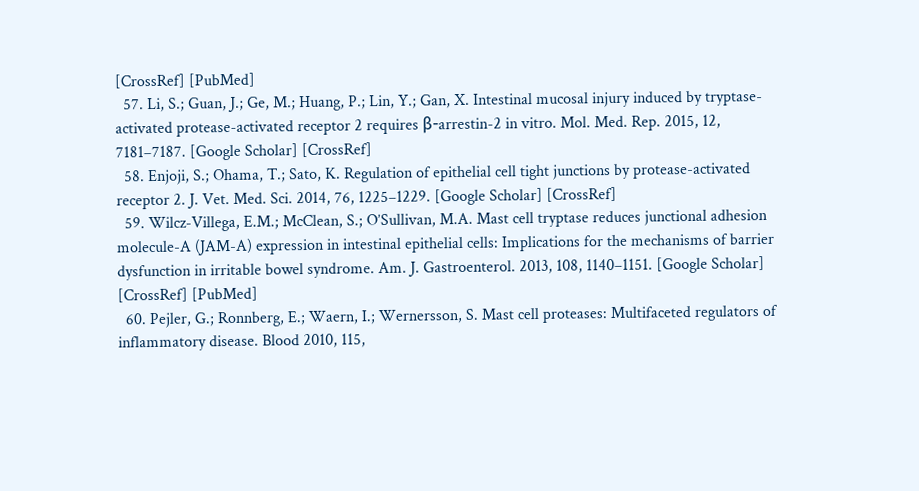[CrossRef] [PubMed]
  57. Li, S.; Guan, J.; Ge, M.; Huang, P.; Lin, Y.; Gan, X. Intestinal mucosal injury induced by tryptase-activated protease-activated receptor 2 requires β-arrestin-2 in vitro. Mol. Med. Rep. 2015, 12, 7181–7187. [Google Scholar] [CrossRef]
  58. Enjoji, S.; Ohama, T.; Sato, K. Regulation of epithelial cell tight junctions by protease-activated receptor 2. J. Vet. Med. Sci. 2014, 76, 1225–1229. [Google Scholar] [CrossRef]
  59. Wilcz-Villega, E.M.; McClean, S.; O’Sullivan, M.A. Mast cell tryptase reduces junctional adhesion molecule-A (JAM-A) expression in intestinal epithelial cells: Implications for the mechanisms of barrier dysfunction in irritable bowel syndrome. Am. J. Gastroenterol. 2013, 108, 1140–1151. [Google Scholar] [CrossRef] [PubMed]
  60. Pejler, G.; Ronnberg, E.; Waern, I.; Wernersson, S. Mast cell proteases: Multifaceted regulators of inflammatory disease. Blood 2010, 115,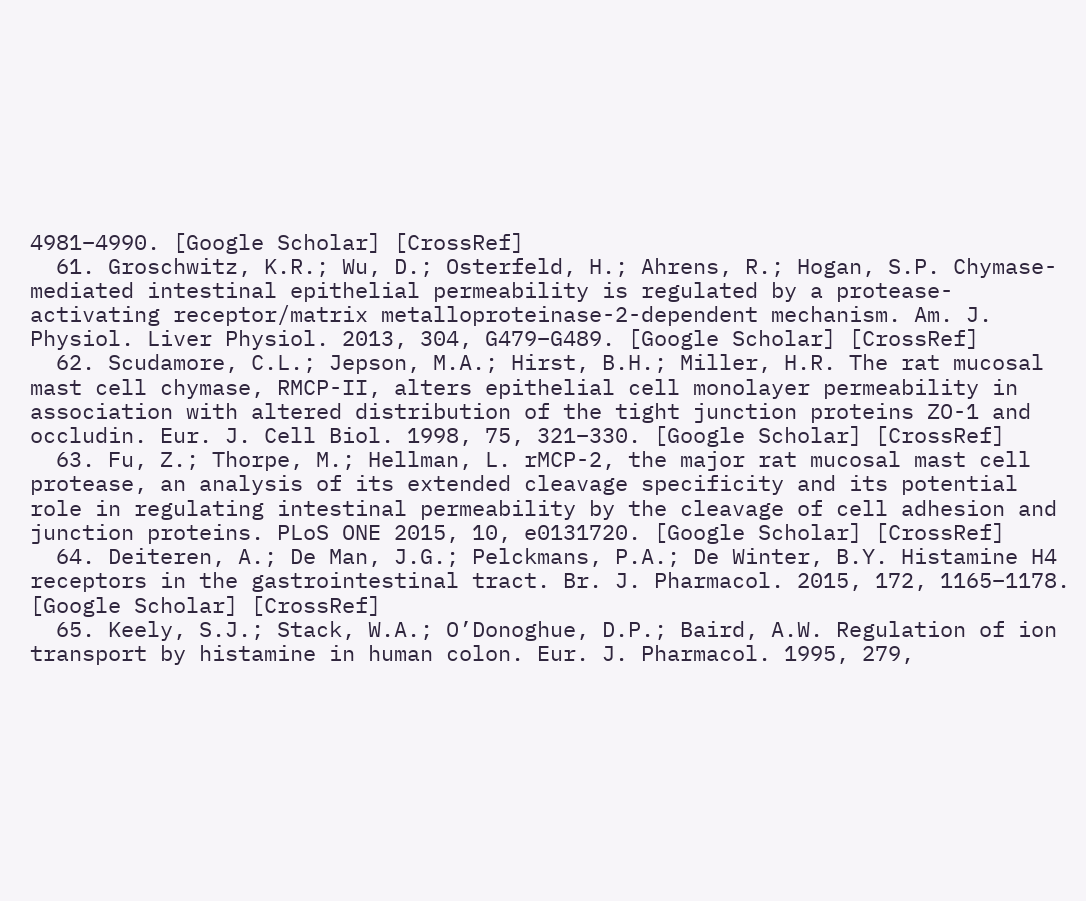4981–4990. [Google Scholar] [CrossRef]
  61. Groschwitz, K.R.; Wu, D.; Osterfeld, H.; Ahrens, R.; Hogan, S.P. Chymase-mediated intestinal epithelial permeability is regulated by a protease-activating receptor/matrix metalloproteinase-2-dependent mechanism. Am. J. Physiol. Liver Physiol. 2013, 304, G479–G489. [Google Scholar] [CrossRef]
  62. Scudamore, C.L.; Jepson, M.A.; Hirst, B.H.; Miller, H.R. The rat mucosal mast cell chymase, RMCP-II, alters epithelial cell monolayer permeability in association with altered distribution of the tight junction proteins ZO-1 and occludin. Eur. J. Cell Biol. 1998, 75, 321–330. [Google Scholar] [CrossRef]
  63. Fu, Z.; Thorpe, M.; Hellman, L. rMCP-2, the major rat mucosal mast cell protease, an analysis of its extended cleavage specificity and its potential role in regulating intestinal permeability by the cleavage of cell adhesion and junction proteins. PLoS ONE 2015, 10, e0131720. [Google Scholar] [CrossRef]
  64. Deiteren, A.; De Man, J.G.; Pelckmans, P.A.; De Winter, B.Y. Histamine H4 receptors in the gastrointestinal tract. Br. J. Pharmacol. 2015, 172, 1165–1178. [Google Scholar] [CrossRef]
  65. Keely, S.J.; Stack, W.A.; O’Donoghue, D.P.; Baird, A.W. Regulation of ion transport by histamine in human colon. Eur. J. Pharmacol. 1995, 279,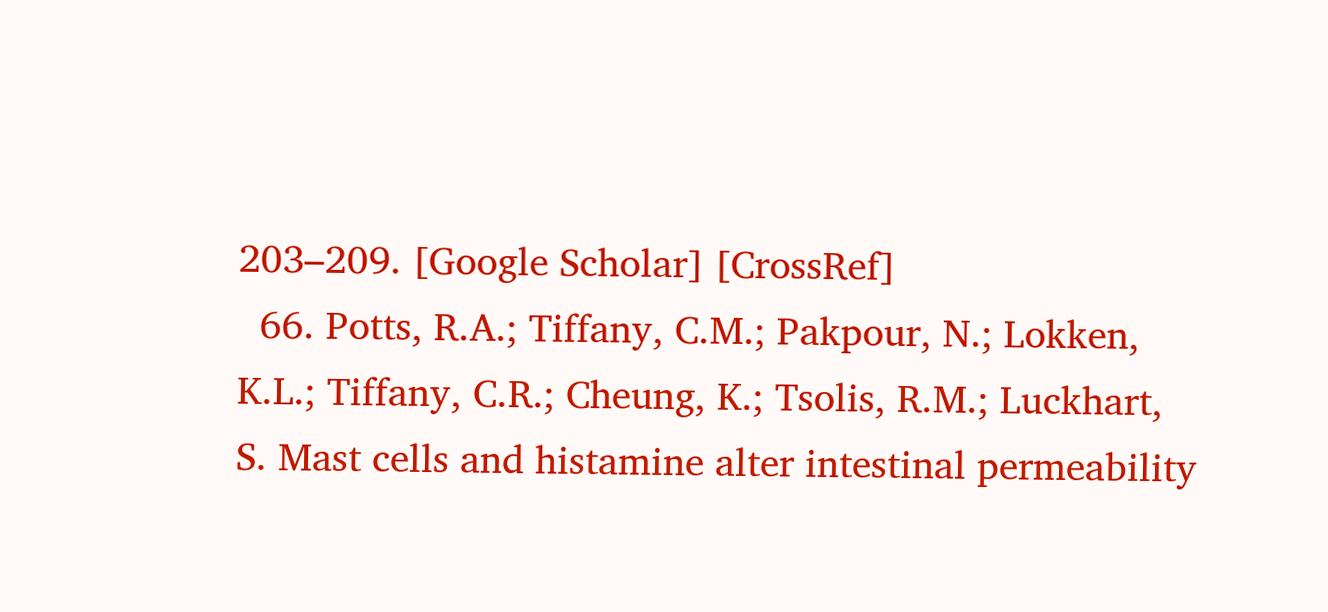203–209. [Google Scholar] [CrossRef]
  66. Potts, R.A.; Tiffany, C.M.; Pakpour, N.; Lokken, K.L.; Tiffany, C.R.; Cheung, K.; Tsolis, R.M.; Luckhart, S. Mast cells and histamine alter intestinal permeability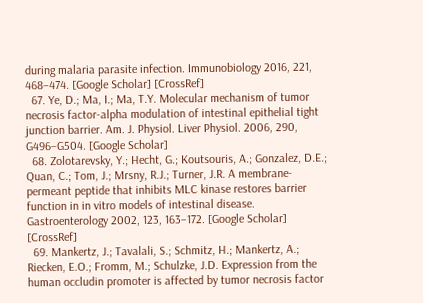during malaria parasite infection. Immunobiology 2016, 221, 468–474. [Google Scholar] [CrossRef]
  67. Ye, D.; Ma, I.; Ma, T.Y. Molecular mechanism of tumor necrosis factor-alpha modulation of intestinal epithelial tight junction barrier. Am. J. Physiol. Liver Physiol. 2006, 290, G496–G504. [Google Scholar]
  68. Zolotarevsky, Y.; Hecht, G.; Koutsouris, A.; Gonzalez, D.E.; Quan, C.; Tom, J.; Mrsny, R.J.; Turner, J.R. A membrane-permeant peptide that inhibits MLC kinase restores barrier function in in vitro models of intestinal disease. Gastroenterology 2002, 123, 163–172. [Google Scholar] [CrossRef]
  69. Mankertz, J.; Tavalali, S.; Schmitz, H.; Mankertz, A.; Riecken, E.O.; Fromm, M.; Schulzke, J.D. Expression from the human occludin promoter is affected by tumor necrosis factor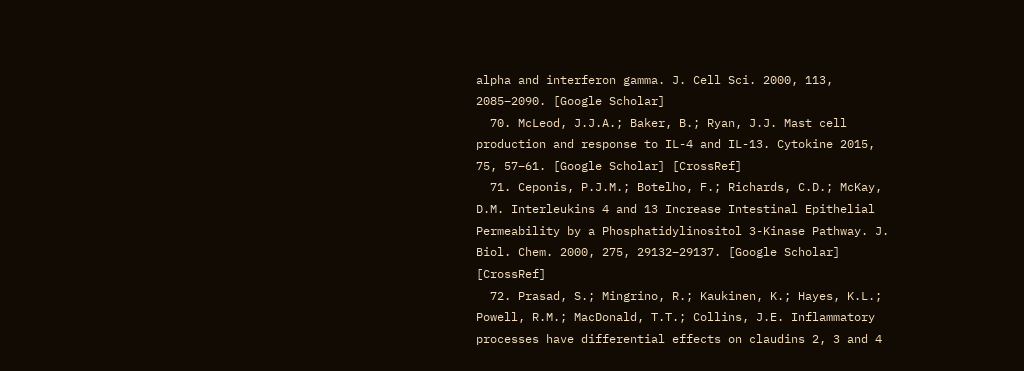alpha and interferon gamma. J. Cell Sci. 2000, 113, 2085–2090. [Google Scholar]
  70. McLeod, J.J.A.; Baker, B.; Ryan, J.J. Mast cell production and response to IL-4 and IL-13. Cytokine 2015, 75, 57–61. [Google Scholar] [CrossRef]
  71. Ceponis, P.J.M.; Botelho, F.; Richards, C.D.; McKay, D.M. Interleukins 4 and 13 Increase Intestinal Epithelial Permeability by a Phosphatidylinositol 3-Kinase Pathway. J. Biol. Chem. 2000, 275, 29132–29137. [Google Scholar] [CrossRef]
  72. Prasad, S.; Mingrino, R.; Kaukinen, K.; Hayes, K.L.; Powell, R.M.; MacDonald, T.T.; Collins, J.E. Inflammatory processes have differential effects on claudins 2, 3 and 4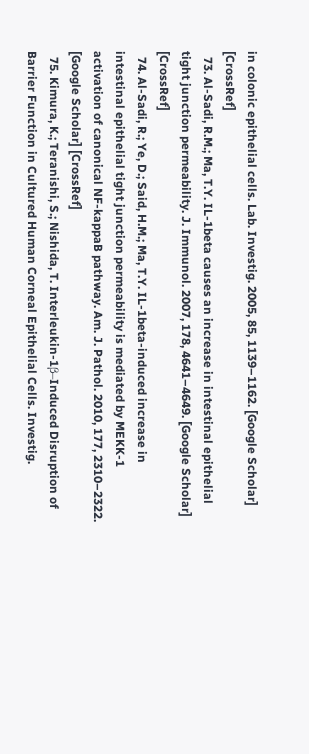in colonic epithelial cells. Lab. Investig. 2005, 85, 1139–1162. [Google Scholar] [CrossRef]
  73. Al-Sadi, R.M.; Ma, T.Y. IL-1beta causes an increase in intestinal epithelial tight junction permeability. J. Immunol. 2007, 178, 4641–4649. [Google Scholar] [CrossRef]
  74. Al-Sadi, R.; Ye, D.; Said, H.M.; Ma, T.Y. IL-1beta-induced increase in intestinal epithelial tight junction permeability is mediated by MEKK-1 activation of canonical NF-kappaB pathway. Am. J. Pathol. 2010, 177, 2310–2322. [Google Scholar] [CrossRef]
  75. Kimura, K.; Teranishi, S.; Nishida, T. Interleukin-1β–Induced Disruption of Barrier Function in Cultured Human Corneal Epithelial Cells. Investig.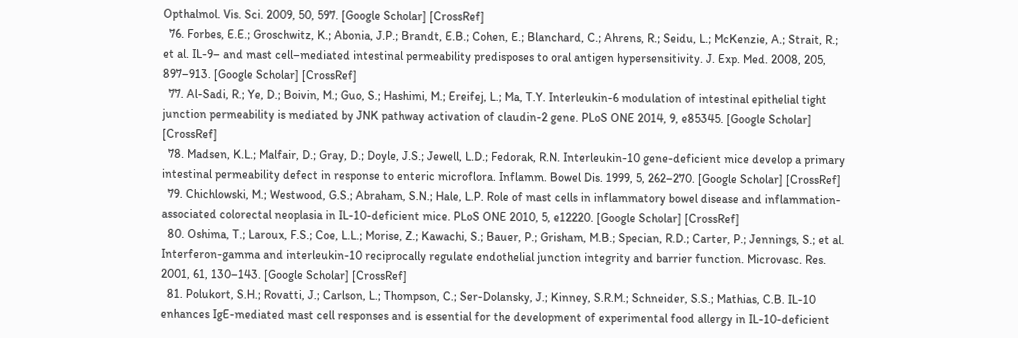Opthalmol. Vis. Sci. 2009, 50, 597. [Google Scholar] [CrossRef]
  76. Forbes, E.E.; Groschwitz, K.; Abonia, J.P.; Brandt, E.B.; Cohen, E.; Blanchard, C.; Ahrens, R.; Seidu, L.; McKenzie, A.; Strait, R.; et al. IL-9– and mast cell–mediated intestinal permeability predisposes to oral antigen hypersensitivity. J. Exp. Med. 2008, 205, 897–913. [Google Scholar] [CrossRef]
  77. Al-Sadi, R.; Ye, D.; Boivin, M.; Guo, S.; Hashimi, M.; Ereifej, L.; Ma, T.Y. Interleukin-6 modulation of intestinal epithelial tight junction permeability is mediated by JNK pathway activation of claudin-2 gene. PLoS ONE 2014, 9, e85345. [Google Scholar] [CrossRef]
  78. Madsen, K.L.; Malfair, D.; Gray, D.; Doyle, J.S.; Jewell, L.D.; Fedorak, R.N. Interleukin-10 gene-deficient mice develop a primary intestinal permeability defect in response to enteric microflora. Inflamm. Bowel Dis. 1999, 5, 262–270. [Google Scholar] [CrossRef]
  79. Chichlowski, M.; Westwood, G.S.; Abraham, S.N.; Hale, L.P. Role of mast cells in inflammatory bowel disease and inflammation-associated colorectal neoplasia in IL-10-deficient mice. PLoS ONE 2010, 5, e12220. [Google Scholar] [CrossRef]
  80. Oshima, T.; Laroux, F.S.; Coe, L.L.; Morise, Z.; Kawachi, S.; Bauer, P.; Grisham, M.B.; Specian, R.D.; Carter, P.; Jennings, S.; et al. Interferon-gamma and interleukin-10 reciprocally regulate endothelial junction integrity and barrier function. Microvasc. Res. 2001, 61, 130–143. [Google Scholar] [CrossRef]
  81. Polukort, S.H.; Rovatti, J.; Carlson, L.; Thompson, C.; Ser-Dolansky, J.; Kinney, S.R.M.; Schneider, S.S.; Mathias, C.B. IL-10 enhances IgE-mediated mast cell responses and is essential for the development of experimental food allergy in IL-10-deficient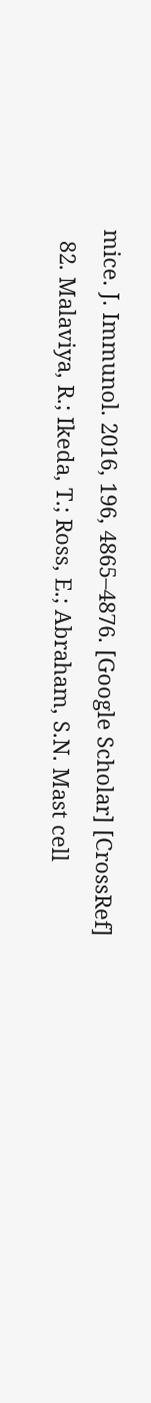mice. J. Immunol. 2016, 196, 4865–4876. [Google Scholar] [CrossRef]
  82. Malaviya, R.; Ikeda, T.; Ross, E.; Abraham, S.N. Mast cell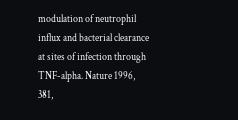modulation of neutrophil influx and bacterial clearance at sites of infection through TNF-alpha. Nature 1996, 381,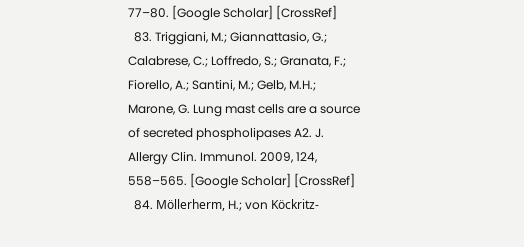77–80. [Google Scholar] [CrossRef]
  83. Triggiani, M.; Giannattasio, G.; Calabrese, C.; Loffredo, S.; Granata, F.; Fiorello, A.; Santini, M.; Gelb, M.H.; Marone, G. Lung mast cells are a source of secreted phospholipases A2. J. Allergy Clin. Immunol. 2009, 124, 558–565. [Google Scholar] [CrossRef]
  84. Möllerherm, H.; von Köckritz-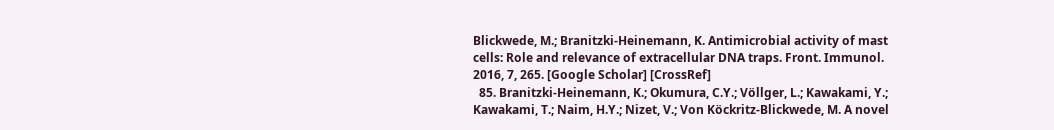Blickwede, M.; Branitzki-Heinemann, K. Antimicrobial activity of mast cells: Role and relevance of extracellular DNA traps. Front. Immunol. 2016, 7, 265. [Google Scholar] [CrossRef]
  85. Branitzki-Heinemann, K.; Okumura, C.Y.; Völlger, L.; Kawakami, Y.; Kawakami, T.; Naim, H.Y.; Nizet, V.; Von Köckritz-Blickwede, M. A novel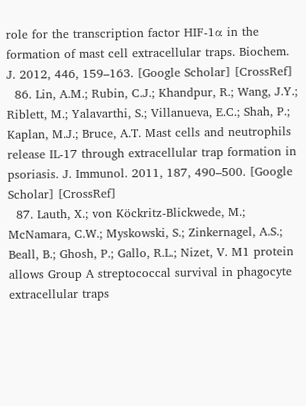role for the transcription factor HIF-1α in the formation of mast cell extracellular traps. Biochem. J. 2012, 446, 159–163. [Google Scholar] [CrossRef]
  86. Lin, A.M.; Rubin, C.J.; Khandpur, R.; Wang, J.Y.; Riblett, M.; Yalavarthi, S.; Villanueva, E.C.; Shah, P.; Kaplan, M.J.; Bruce, A.T. Mast cells and neutrophils release IL-17 through extracellular trap formation in psoriasis. J. Immunol. 2011, 187, 490–500. [Google Scholar] [CrossRef]
  87. Lauth, X.; von Köckritz-Blickwede, M.; McNamara, C.W.; Myskowski, S.; Zinkernagel, A.S.; Beall, B.; Ghosh, P.; Gallo, R.L.; Nizet, V. M1 protein allows Group A streptococcal survival in phagocyte extracellular traps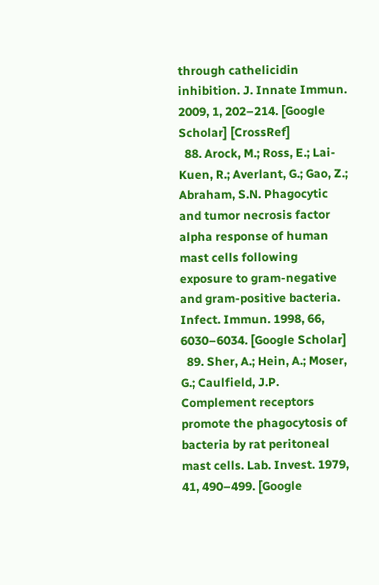through cathelicidin inhibition. J. Innate Immun. 2009, 1, 202–214. [Google Scholar] [CrossRef]
  88. Arock, M.; Ross, E.; Lai-Kuen, R.; Averlant, G.; Gao, Z.; Abraham, S.N. Phagocytic and tumor necrosis factor alpha response of human mast cells following exposure to gram-negative and gram-positive bacteria. Infect. Immun. 1998, 66, 6030–6034. [Google Scholar]
  89. Sher, A.; Hein, A.; Moser, G.; Caulfield, J.P. Complement receptors promote the phagocytosis of bacteria by rat peritoneal mast cells. Lab. Invest. 1979, 41, 490–499. [Google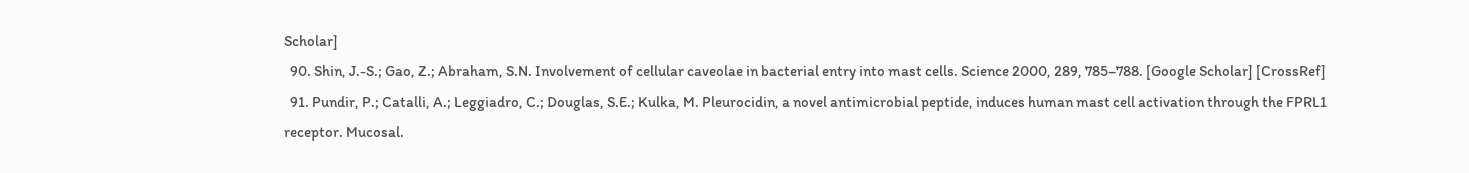Scholar]
  90. Shin, J.-S.; Gao, Z.; Abraham, S.N. Involvement of cellular caveolae in bacterial entry into mast cells. Science 2000, 289, 785–788. [Google Scholar] [CrossRef]
  91. Pundir, P.; Catalli, A.; Leggiadro, C.; Douglas, S.E.; Kulka, M. Pleurocidin, a novel antimicrobial peptide, induces human mast cell activation through the FPRL1 receptor. Mucosal.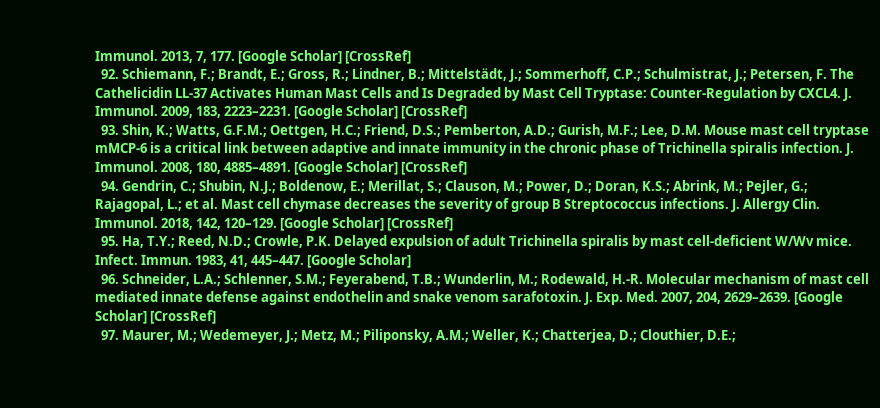Immunol. 2013, 7, 177. [Google Scholar] [CrossRef]
  92. Schiemann, F.; Brandt, E.; Gross, R.; Lindner, B.; Mittelstädt, J.; Sommerhoff, C.P.; Schulmistrat, J.; Petersen, F. The Cathelicidin LL-37 Activates Human Mast Cells and Is Degraded by Mast Cell Tryptase: Counter-Regulation by CXCL4. J. Immunol. 2009, 183, 2223–2231. [Google Scholar] [CrossRef]
  93. Shin, K.; Watts, G.F.M.; Oettgen, H.C.; Friend, D.S.; Pemberton, A.D.; Gurish, M.F.; Lee, D.M. Mouse mast cell tryptase mMCP-6 is a critical link between adaptive and innate immunity in the chronic phase of Trichinella spiralis infection. J. Immunol. 2008, 180, 4885–4891. [Google Scholar] [CrossRef]
  94. Gendrin, C.; Shubin, N.J.; Boldenow, E.; Merillat, S.; Clauson, M.; Power, D.; Doran, K.S.; Abrink, M.; Pejler, G.; Rajagopal, L.; et al. Mast cell chymase decreases the severity of group B Streptococcus infections. J. Allergy Clin. Immunol. 2018, 142, 120–129. [Google Scholar] [CrossRef]
  95. Ha, T.Y.; Reed, N.D.; Crowle, P.K. Delayed expulsion of adult Trichinella spiralis by mast cell-deficient W/Wv mice. Infect. Immun. 1983, 41, 445–447. [Google Scholar]
  96. Schneider, L.A.; Schlenner, S.M.; Feyerabend, T.B.; Wunderlin, M.; Rodewald, H.-R. Molecular mechanism of mast cell mediated innate defense against endothelin and snake venom sarafotoxin. J. Exp. Med. 2007, 204, 2629–2639. [Google Scholar] [CrossRef]
  97. Maurer, M.; Wedemeyer, J.; Metz, M.; Piliponsky, A.M.; Weller, K.; Chatterjea, D.; Clouthier, D.E.;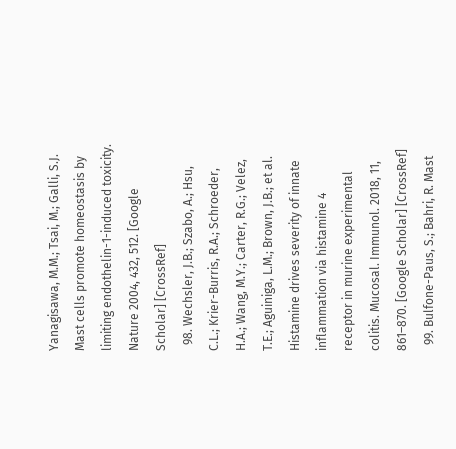Yanagisawa, M.M.; Tsai, M.; Galli, S.J. Mast cells promote homeostasis by limiting endothelin-1-induced toxicity. Nature 2004, 432, 512. [Google Scholar] [CrossRef]
  98. Wechsler, J.B.; Szabo, A.; Hsu, C.L.; Krier-Burris, R.A.; Schroeder, H.A.; Wang, M.Y.; Carter, R.G.; Velez, T.E.; Aguiniga, L.M.; Brown, J.B.; et al. Histamine drives severity of innate inflammation via histamine 4 receptor in murine experimental colitis. Mucosal. Immunol. 2018, 11, 861–870. [Google Scholar] [CrossRef]
  99. Bulfone-Paus, S.; Bahri, R. Mast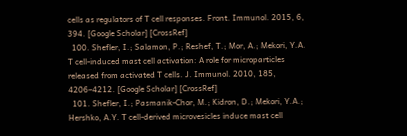cells as regulators of T cell responses. Front. Immunol. 2015, 6, 394. [Google Scholar] [CrossRef]
  100. Shefler, I.; Salamon, P.; Reshef, T.; Mor, A.; Mekori, Y.A. T cell-induced mast cell activation: A role for microparticles released from activated T cells. J. Immunol. 2010, 185, 4206–4212. [Google Scholar] [CrossRef]
  101. Shefler, I.; Pasmanik-Chor, M.; Kidron, D.; Mekori, Y.A.; Hershko, A.Y. T cell-derived microvesicles induce mast cell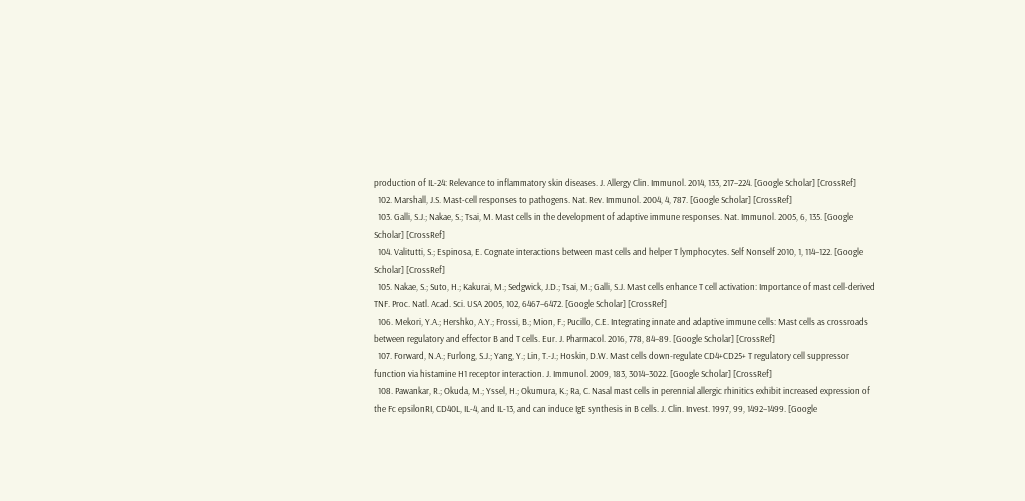production of IL-24: Relevance to inflammatory skin diseases. J. Allergy Clin. Immunol. 2014, 133, 217–224. [Google Scholar] [CrossRef]
  102. Marshall, J.S. Mast-cell responses to pathogens. Nat. Rev. Immunol. 2004, 4, 787. [Google Scholar] [CrossRef]
  103. Galli, S.J.; Nakae, S.; Tsai, M. Mast cells in the development of adaptive immune responses. Nat. Immunol. 2005, 6, 135. [Google Scholar] [CrossRef]
  104. Valitutti, S.; Espinosa, E. Cognate interactions between mast cells and helper T lymphocytes. Self Nonself 2010, 1, 114–122. [Google Scholar] [CrossRef]
  105. Nakae, S.; Suto, H.; Kakurai, M.; Sedgwick, J.D.; Tsai, M.; Galli, S.J. Mast cells enhance T cell activation: Importance of mast cell-derived TNF. Proc. Natl. Acad. Sci. USA 2005, 102, 6467–6472. [Google Scholar] [CrossRef]
  106. Mekori, Y.A.; Hershko, A.Y.; Frossi, B.; Mion, F.; Pucillo, C.E. Integrating innate and adaptive immune cells: Mast cells as crossroads between regulatory and effector B and T cells. Eur. J. Pharmacol. 2016, 778, 84–89. [Google Scholar] [CrossRef]
  107. Forward, N.A.; Furlong, S.J.; Yang, Y.; Lin, T.-J.; Hoskin, D.W. Mast cells down-regulate CD4+CD25+ T regulatory cell suppressor function via histamine H1 receptor interaction. J. Immunol. 2009, 183, 3014–3022. [Google Scholar] [CrossRef]
  108. Pawankar, R.; Okuda, M.; Yssel, H.; Okumura, K.; Ra, C. Nasal mast cells in perennial allergic rhinitics exhibit increased expression of the Fc epsilonRI, CD40L, IL-4, and IL-13, and can induce IgE synthesis in B cells. J. Clin. Invest. 1997, 99, 1492–1499. [Google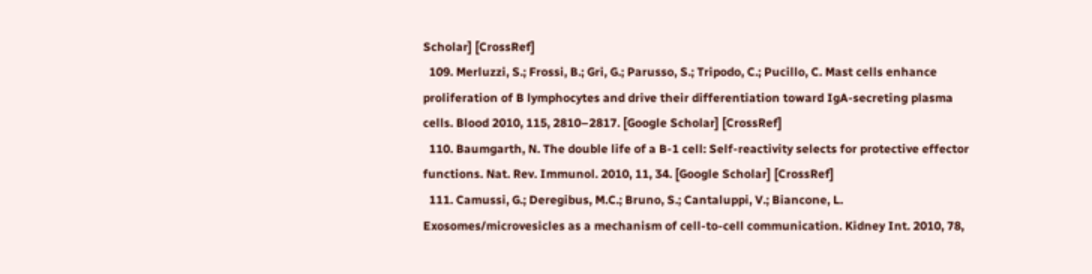Scholar] [CrossRef]
  109. Merluzzi, S.; Frossi, B.; Gri, G.; Parusso, S.; Tripodo, C.; Pucillo, C. Mast cells enhance proliferation of B lymphocytes and drive their differentiation toward IgA-secreting plasma cells. Blood 2010, 115, 2810–2817. [Google Scholar] [CrossRef]
  110. Baumgarth, N. The double life of a B-1 cell: Self-reactivity selects for protective effector functions. Nat. Rev. Immunol. 2010, 11, 34. [Google Scholar] [CrossRef]
  111. Camussi, G.; Deregibus, M.C.; Bruno, S.; Cantaluppi, V.; Biancone, L. Exosomes/microvesicles as a mechanism of cell-to-cell communication. Kidney Int. 2010, 78,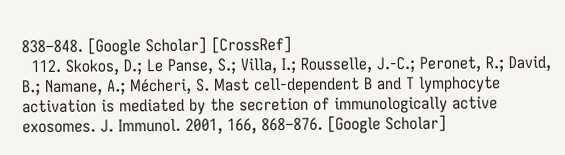838–848. [Google Scholar] [CrossRef]
  112. Skokos, D.; Le Panse, S.; Villa, I.; Rousselle, J.-C.; Peronet, R.; David, B.; Namane, A.; Mécheri, S. Mast cell-dependent B and T lymphocyte activation is mediated by the secretion of immunologically active exosomes. J. Immunol. 2001, 166, 868–876. [Google Scholar]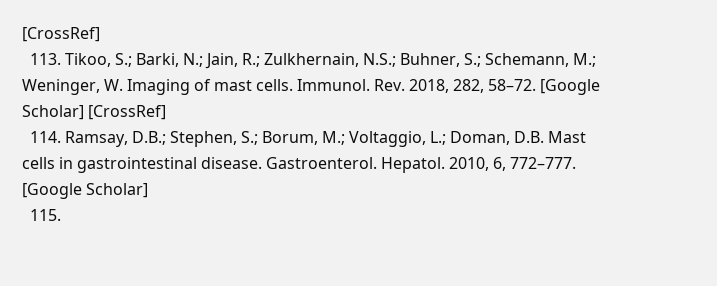[CrossRef]
  113. Tikoo, S.; Barki, N.; Jain, R.; Zulkhernain, N.S.; Buhner, S.; Schemann, M.; Weninger, W. Imaging of mast cells. Immunol. Rev. 2018, 282, 58–72. [Google Scholar] [CrossRef]
  114. Ramsay, D.B.; Stephen, S.; Borum, M.; Voltaggio, L.; Doman, D.B. Mast cells in gastrointestinal disease. Gastroenterol. Hepatol. 2010, 6, 772–777. [Google Scholar]
  115.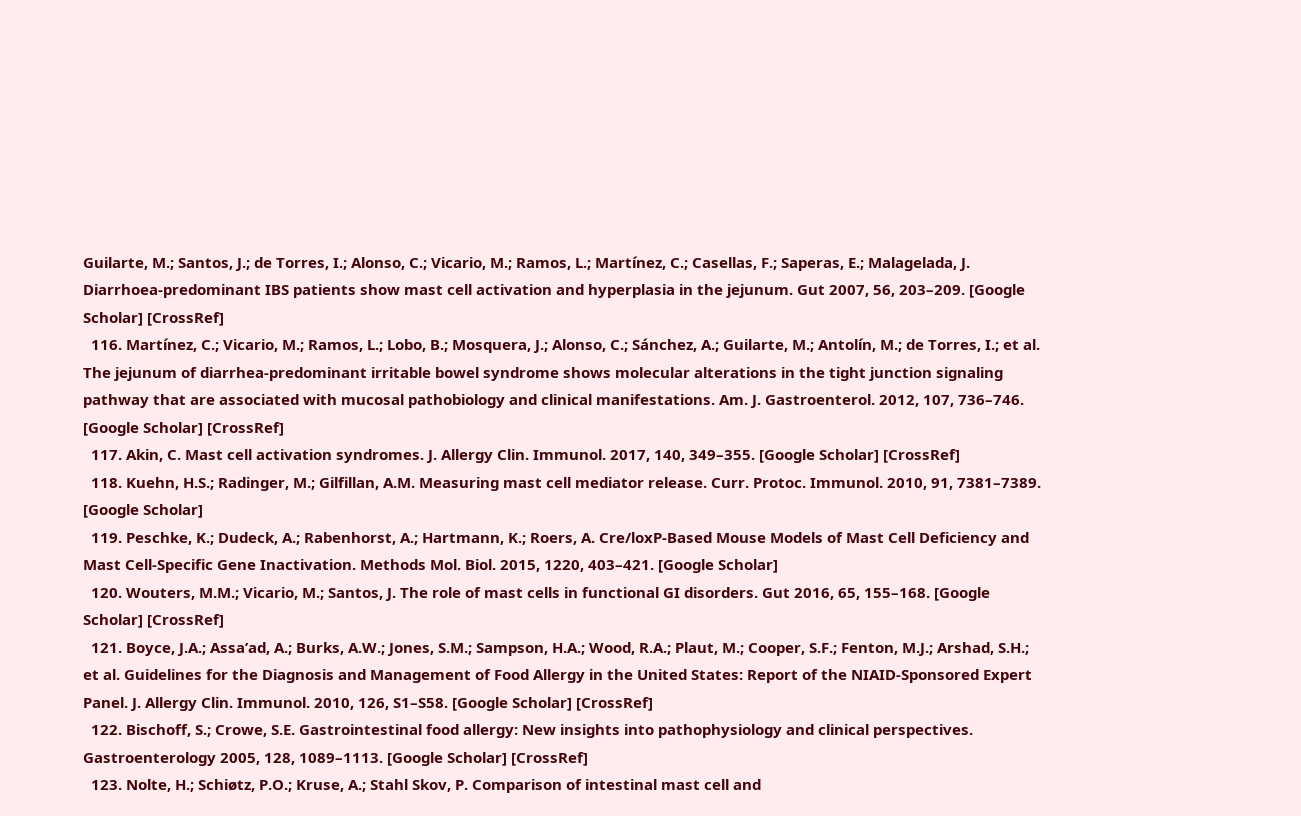Guilarte, M.; Santos, J.; de Torres, I.; Alonso, C.; Vicario, M.; Ramos, L.; Martínez, C.; Casellas, F.; Saperas, E.; Malagelada, J. Diarrhoea-predominant IBS patients show mast cell activation and hyperplasia in the jejunum. Gut 2007, 56, 203–209. [Google Scholar] [CrossRef]
  116. Martínez, C.; Vicario, M.; Ramos, L.; Lobo, B.; Mosquera, J.; Alonso, C.; Sánchez, A.; Guilarte, M.; Antolín, M.; de Torres, I.; et al. The jejunum of diarrhea-predominant irritable bowel syndrome shows molecular alterations in the tight junction signaling pathway that are associated with mucosal pathobiology and clinical manifestations. Am. J. Gastroenterol. 2012, 107, 736–746. [Google Scholar] [CrossRef]
  117. Akin, C. Mast cell activation syndromes. J. Allergy Clin. Immunol. 2017, 140, 349–355. [Google Scholar] [CrossRef]
  118. Kuehn, H.S.; Radinger, M.; Gilfillan, A.M. Measuring mast cell mediator release. Curr. Protoc. Immunol. 2010, 91, 7381–7389. [Google Scholar]
  119. Peschke, K.; Dudeck, A.; Rabenhorst, A.; Hartmann, K.; Roers, A. Cre/loxP-Based Mouse Models of Mast Cell Deficiency and Mast Cell-Specific Gene Inactivation. Methods Mol. Biol. 2015, 1220, 403–421. [Google Scholar]
  120. Wouters, M.M.; Vicario, M.; Santos, J. The role of mast cells in functional GI disorders. Gut 2016, 65, 155–168. [Google Scholar] [CrossRef]
  121. Boyce, J.A.; Assa’ad, A.; Burks, A.W.; Jones, S.M.; Sampson, H.A.; Wood, R.A.; Plaut, M.; Cooper, S.F.; Fenton, M.J.; Arshad, S.H.; et al. Guidelines for the Diagnosis and Management of Food Allergy in the United States: Report of the NIAID-Sponsored Expert Panel. J. Allergy Clin. Immunol. 2010, 126, S1–S58. [Google Scholar] [CrossRef]
  122. Bischoff, S.; Crowe, S.E. Gastrointestinal food allergy: New insights into pathophysiology and clinical perspectives. Gastroenterology 2005, 128, 1089–1113. [Google Scholar] [CrossRef]
  123. Nolte, H.; Schiøtz, P.O.; Kruse, A.; Stahl Skov, P. Comparison of intestinal mast cell and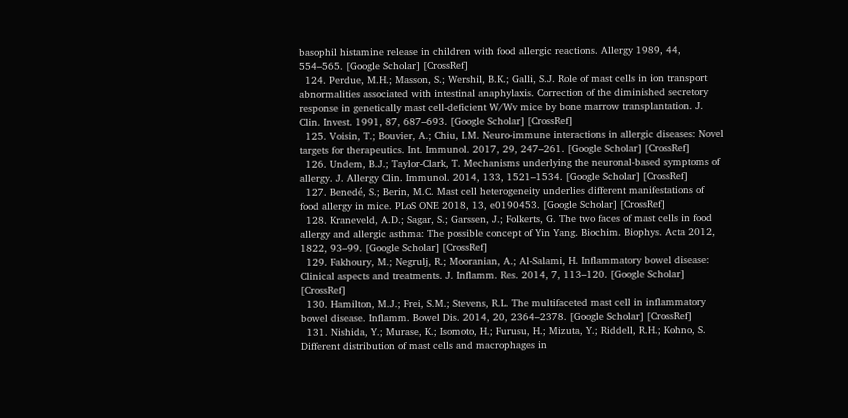basophil histamine release in children with food allergic reactions. Allergy 1989, 44, 554–565. [Google Scholar] [CrossRef]
  124. Perdue, M.H.; Masson, S.; Wershil, B.K.; Galli, S.J. Role of mast cells in ion transport abnormalities associated with intestinal anaphylaxis. Correction of the diminished secretory response in genetically mast cell-deficient W/Wv mice by bone marrow transplantation. J. Clin. Invest. 1991, 87, 687–693. [Google Scholar] [CrossRef]
  125. Voisin, T.; Bouvier, A.; Chiu, I.M. Neuro-immune interactions in allergic diseases: Novel targets for therapeutics. Int. Immunol. 2017, 29, 247–261. [Google Scholar] [CrossRef]
  126. Undem, B.J.; Taylor-Clark, T. Mechanisms underlying the neuronal-based symptoms of allergy. J. Allergy Clin. Immunol. 2014, 133, 1521–1534. [Google Scholar] [CrossRef]
  127. Benedé, S.; Berin, M.C. Mast cell heterogeneity underlies different manifestations of food allergy in mice. PLoS ONE 2018, 13, e0190453. [Google Scholar] [CrossRef]
  128. Kraneveld, A.D.; Sagar, S.; Garssen, J.; Folkerts, G. The two faces of mast cells in food allergy and allergic asthma: The possible concept of Yin Yang. Biochim. Biophys. Acta 2012, 1822, 93–99. [Google Scholar] [CrossRef]
  129. Fakhoury, M.; Negrulj, R.; Mooranian, A.; Al-Salami, H. Inflammatory bowel disease: Clinical aspects and treatments. J. Inflamm. Res. 2014, 7, 113–120. [Google Scholar] [CrossRef]
  130. Hamilton, M.J.; Frei, S.M.; Stevens, R.L. The multifaceted mast cell in inflammatory bowel disease. Inflamm. Bowel Dis. 2014, 20, 2364–2378. [Google Scholar] [CrossRef]
  131. Nishida, Y.; Murase, K.; Isomoto, H.; Furusu, H.; Mizuta, Y.; Riddell, R.H.; Kohno, S. Different distribution of mast cells and macrophages in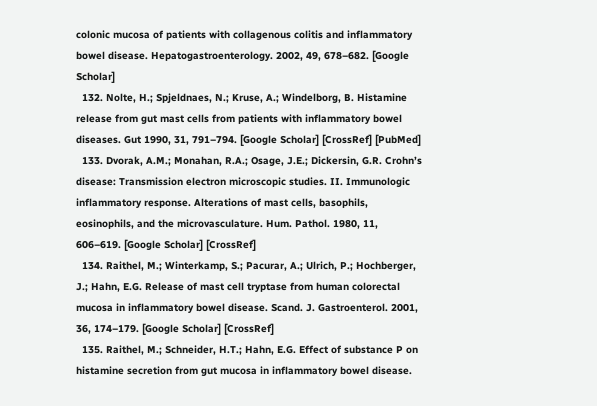colonic mucosa of patients with collagenous colitis and inflammatory bowel disease. Hepatogastroenterology. 2002, 49, 678–682. [Google Scholar]
  132. Nolte, H.; Spjeldnaes, N.; Kruse, A.; Windelborg, B. Histamine release from gut mast cells from patients with inflammatory bowel diseases. Gut 1990, 31, 791–794. [Google Scholar] [CrossRef] [PubMed]
  133. Dvorak, A.M.; Monahan, R.A.; Osage, J.E.; Dickersin, G.R. Crohn’s disease: Transmission electron microscopic studies. II. Immunologic inflammatory response. Alterations of mast cells, basophils, eosinophils, and the microvasculature. Hum. Pathol. 1980, 11, 606–619. [Google Scholar] [CrossRef]
  134. Raithel, M.; Winterkamp, S.; Pacurar, A.; Ulrich, P.; Hochberger, J.; Hahn, E.G. Release of mast cell tryptase from human colorectal mucosa in inflammatory bowel disease. Scand. J. Gastroenterol. 2001, 36, 174–179. [Google Scholar] [CrossRef]
  135. Raithel, M.; Schneider, H.T.; Hahn, E.G. Effect of substance P on histamine secretion from gut mucosa in inflammatory bowel disease.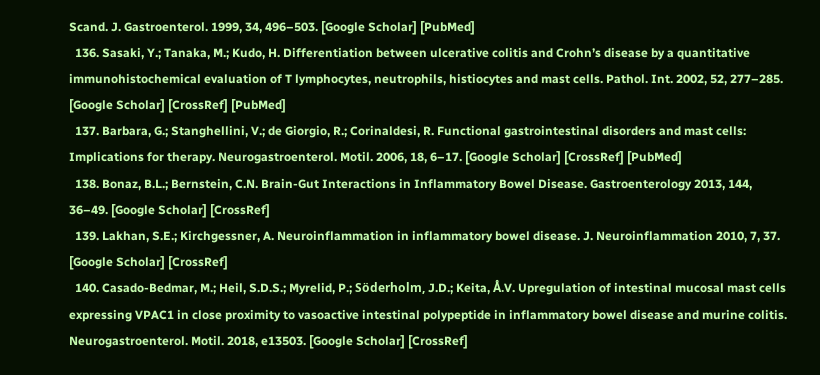Scand. J. Gastroenterol. 1999, 34, 496–503. [Google Scholar] [PubMed]
  136. Sasaki, Y.; Tanaka, M.; Kudo, H. Differentiation between ulcerative colitis and Crohn’s disease by a quantitative immunohistochemical evaluation of T lymphocytes, neutrophils, histiocytes and mast cells. Pathol. Int. 2002, 52, 277–285. [Google Scholar] [CrossRef] [PubMed]
  137. Barbara, G.; Stanghellini, V.; de Giorgio, R.; Corinaldesi, R. Functional gastrointestinal disorders and mast cells: Implications for therapy. Neurogastroenterol. Motil. 2006, 18, 6–17. [Google Scholar] [CrossRef] [PubMed]
  138. Bonaz, B.L.; Bernstein, C.N. Brain-Gut Interactions in Inflammatory Bowel Disease. Gastroenterology 2013, 144, 36–49. [Google Scholar] [CrossRef]
  139. Lakhan, S.E.; Kirchgessner, A. Neuroinflammation in inflammatory bowel disease. J. Neuroinflammation 2010, 7, 37. [Google Scholar] [CrossRef]
  140. Casado-Bedmar, M.; Heil, S.D.S.; Myrelid, P.; Söderholm, J.D.; Keita, Å.V. Upregulation of intestinal mucosal mast cells expressing VPAC1 in close proximity to vasoactive intestinal polypeptide in inflammatory bowel disease and murine colitis. Neurogastroenterol. Motil. 2018, e13503. [Google Scholar] [CrossRef]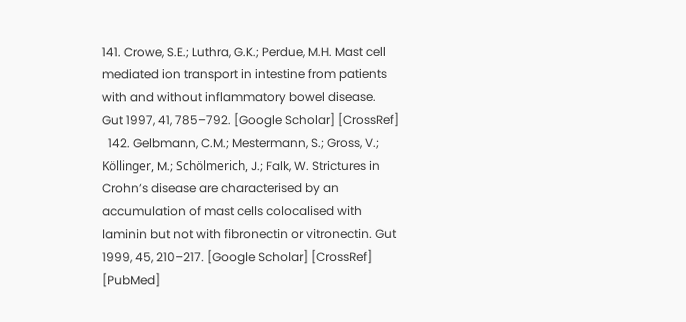141. Crowe, S.E.; Luthra, G.K.; Perdue, M.H. Mast cell mediated ion transport in intestine from patients with and without inflammatory bowel disease. Gut 1997, 41, 785–792. [Google Scholar] [CrossRef]
  142. Gelbmann, C.M.; Mestermann, S.; Gross, V.; Köllinger, M.; Schölmerich, J.; Falk, W. Strictures in Crohn’s disease are characterised by an accumulation of mast cells colocalised with laminin but not with fibronectin or vitronectin. Gut 1999, 45, 210–217. [Google Scholar] [CrossRef] [PubMed]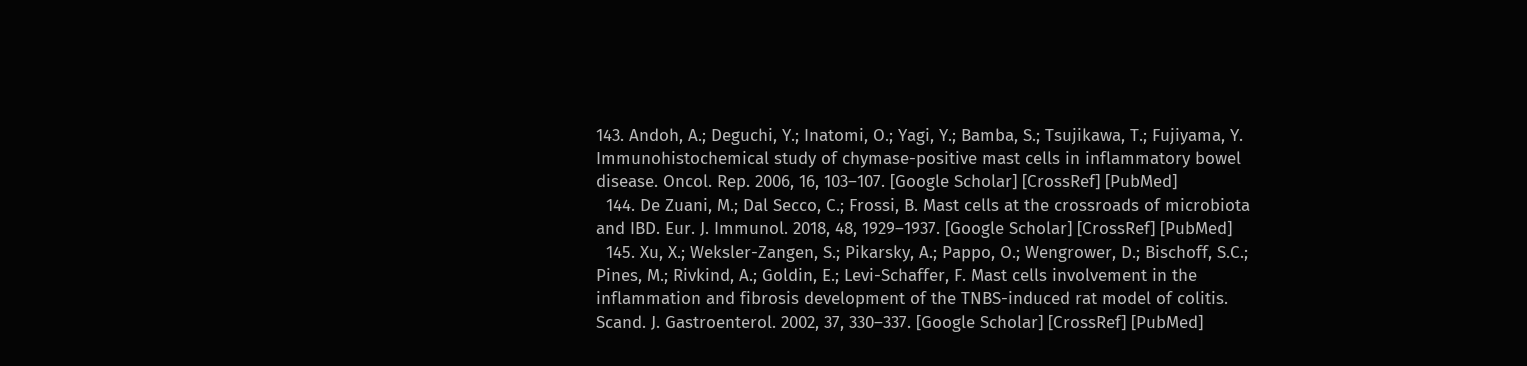143. Andoh, A.; Deguchi, Y.; Inatomi, O.; Yagi, Y.; Bamba, S.; Tsujikawa, T.; Fujiyama, Y. Immunohistochemical study of chymase-positive mast cells in inflammatory bowel disease. Oncol. Rep. 2006, 16, 103–107. [Google Scholar] [CrossRef] [PubMed]
  144. De Zuani, M.; Dal Secco, C.; Frossi, B. Mast cells at the crossroads of microbiota and IBD. Eur. J. Immunol. 2018, 48, 1929–1937. [Google Scholar] [CrossRef] [PubMed]
  145. Xu, X.; Weksler-Zangen, S.; Pikarsky, A.; Pappo, O.; Wengrower, D.; Bischoff, S.C.; Pines, M.; Rivkind, A.; Goldin, E.; Levi-Schaffer, F. Mast cells involvement in the inflammation and fibrosis development of the TNBS-induced rat model of colitis. Scand. J. Gastroenterol. 2002, 37, 330–337. [Google Scholar] [CrossRef] [PubMed]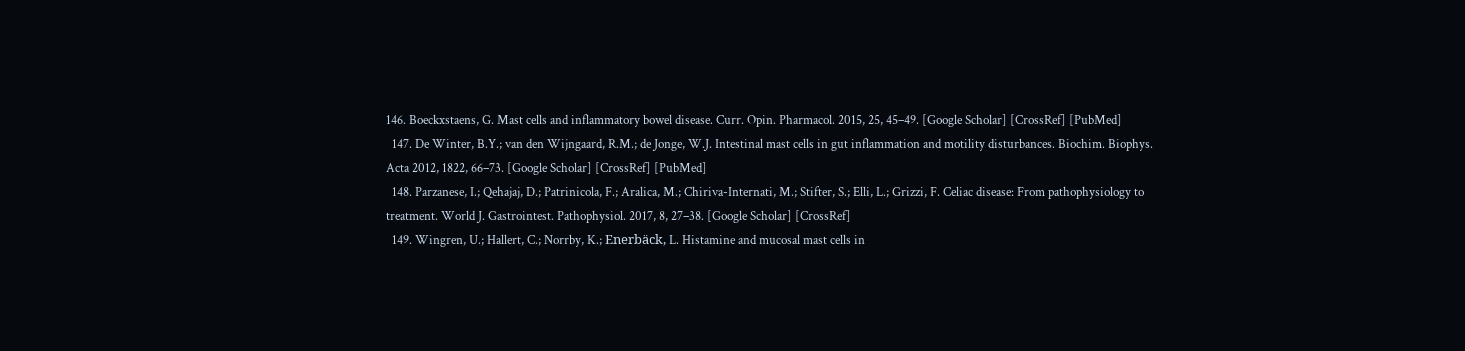146. Boeckxstaens, G. Mast cells and inflammatory bowel disease. Curr. Opin. Pharmacol. 2015, 25, 45–49. [Google Scholar] [CrossRef] [PubMed]
  147. De Winter, B.Y.; van den Wijngaard, R.M.; de Jonge, W.J. Intestinal mast cells in gut inflammation and motility disturbances. Biochim. Biophys. Acta 2012, 1822, 66–73. [Google Scholar] [CrossRef] [PubMed]
  148. Parzanese, I.; Qehajaj, D.; Patrinicola, F.; Aralica, M.; Chiriva-Internati, M.; Stifter, S.; Elli, L.; Grizzi, F. Celiac disease: From pathophysiology to treatment. World J. Gastrointest. Pathophysiol. 2017, 8, 27–38. [Google Scholar] [CrossRef]
  149. Wingren, U.; Hallert, C.; Norrby, K.; Enerbäck, L. Histamine and mucosal mast cells in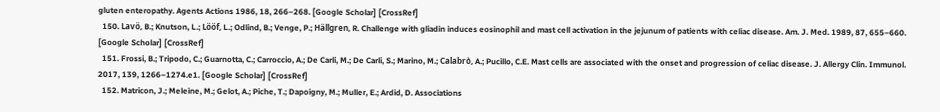gluten enteropathy. Agents Actions 1986, 18, 266–268. [Google Scholar] [CrossRef]
  150. Lavö, B.; Knutson, L.; Lööf, L.; Odlind, B.; Venge, P.; Hällgren, R. Challenge with gliadin induces eosinophil and mast cell activation in the jejunum of patients with celiac disease. Am. J. Med. 1989, 87, 655–660. [Google Scholar] [CrossRef]
  151. Frossi, B.; Tripodo, C.; Guarnotta, C.; Carroccio, A.; De Carli, M.; De Carli, S.; Marino, M.; Calabrò, A.; Pucillo, C.E. Mast cells are associated with the onset and progression of celiac disease. J. Allergy Clin. Immunol. 2017, 139, 1266–1274.e1. [Google Scholar] [CrossRef]
  152. Matricon, J.; Meleine, M.; Gelot, A.; Piche, T.; Dapoigny, M.; Muller, E.; Ardid, D. Associations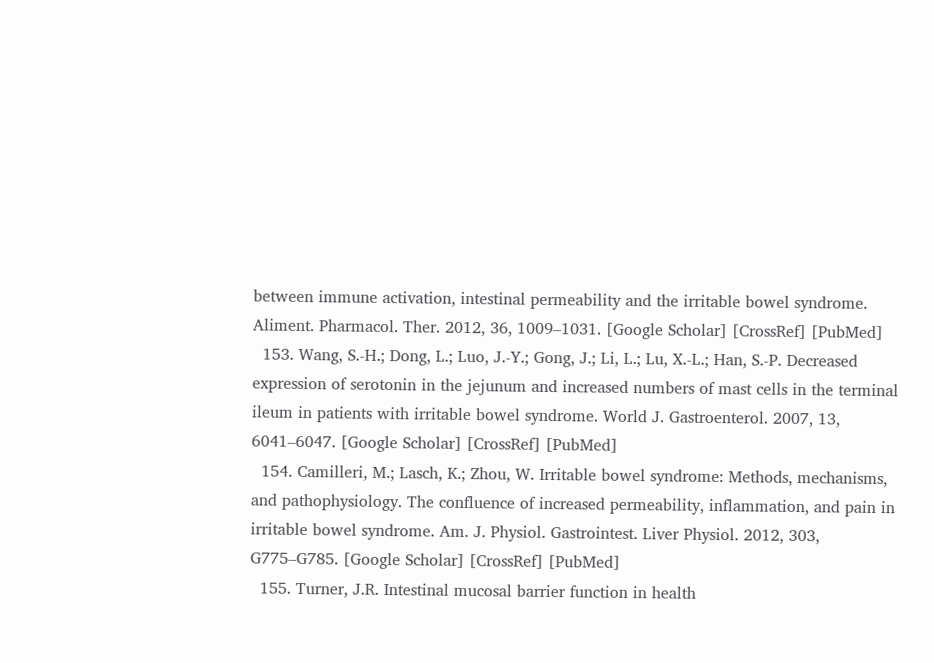between immune activation, intestinal permeability and the irritable bowel syndrome. Aliment. Pharmacol. Ther. 2012, 36, 1009–1031. [Google Scholar] [CrossRef] [PubMed]
  153. Wang, S.-H.; Dong, L.; Luo, J.-Y.; Gong, J.; Li, L.; Lu, X.-L.; Han, S.-P. Decreased expression of serotonin in the jejunum and increased numbers of mast cells in the terminal ileum in patients with irritable bowel syndrome. World J. Gastroenterol. 2007, 13, 6041–6047. [Google Scholar] [CrossRef] [PubMed]
  154. Camilleri, M.; Lasch, K.; Zhou, W. Irritable bowel syndrome: Methods, mechanisms, and pathophysiology. The confluence of increased permeability, inflammation, and pain in irritable bowel syndrome. Am. J. Physiol. Gastrointest. Liver Physiol. 2012, 303, G775–G785. [Google Scholar] [CrossRef] [PubMed]
  155. Turner, J.R. Intestinal mucosal barrier function in health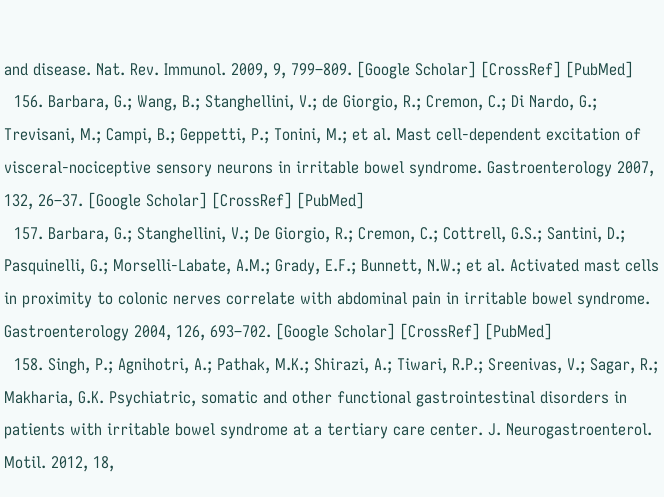and disease. Nat. Rev. Immunol. 2009, 9, 799–809. [Google Scholar] [CrossRef] [PubMed]
  156. Barbara, G.; Wang, B.; Stanghellini, V.; de Giorgio, R.; Cremon, C.; Di Nardo, G.; Trevisani, M.; Campi, B.; Geppetti, P.; Tonini, M.; et al. Mast cell-dependent excitation of visceral-nociceptive sensory neurons in irritable bowel syndrome. Gastroenterology 2007, 132, 26–37. [Google Scholar] [CrossRef] [PubMed]
  157. Barbara, G.; Stanghellini, V.; De Giorgio, R.; Cremon, C.; Cottrell, G.S.; Santini, D.; Pasquinelli, G.; Morselli-Labate, A.M.; Grady, E.F.; Bunnett, N.W.; et al. Activated mast cells in proximity to colonic nerves correlate with abdominal pain in irritable bowel syndrome. Gastroenterology 2004, 126, 693–702. [Google Scholar] [CrossRef] [PubMed]
  158. Singh, P.; Agnihotri, A.; Pathak, M.K.; Shirazi, A.; Tiwari, R.P.; Sreenivas, V.; Sagar, R.; Makharia, G.K. Psychiatric, somatic and other functional gastrointestinal disorders in patients with irritable bowel syndrome at a tertiary care center. J. Neurogastroenterol. Motil. 2012, 18,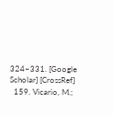324–331. [Google Scholar] [CrossRef]
  159. Vicario, M.;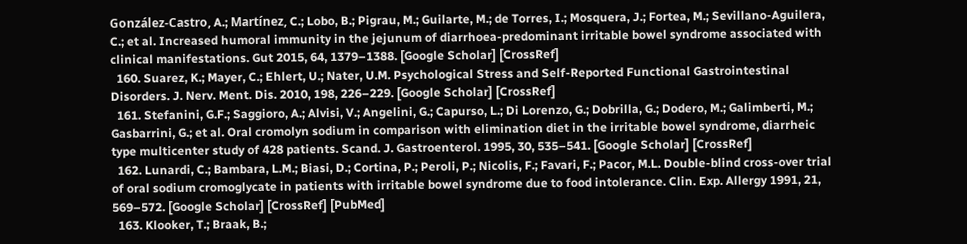González-Castro, A.; Martínez, C.; Lobo, B.; Pigrau, M.; Guilarte, M.; de Torres, I.; Mosquera, J.; Fortea, M.; Sevillano-Aguilera, C.; et al. Increased humoral immunity in the jejunum of diarrhoea-predominant irritable bowel syndrome associated with clinical manifestations. Gut 2015, 64, 1379–1388. [Google Scholar] [CrossRef]
  160. Suarez, K.; Mayer, C.; Ehlert, U.; Nater, U.M. Psychological Stress and Self-Reported Functional Gastrointestinal Disorders. J. Nerv. Ment. Dis. 2010, 198, 226–229. [Google Scholar] [CrossRef]
  161. Stefanini, G.F.; Saggioro, A.; Alvisi, V.; Angelini, G.; Capurso, L.; Di Lorenzo, G.; Dobrilla, G.; Dodero, M.; Galimberti, M.; Gasbarrini, G.; et al. Oral cromolyn sodium in comparison with elimination diet in the irritable bowel syndrome, diarrheic type multicenter study of 428 patients. Scand. J. Gastroenterol. 1995, 30, 535–541. [Google Scholar] [CrossRef]
  162. Lunardi, C.; Bambara, L.M.; Biasi, D.; Cortina, P.; Peroli, P.; Nicolis, F.; Favari, F.; Pacor, M.L. Double-blind cross-over trial of oral sodium cromoglycate in patients with irritable bowel syndrome due to food intolerance. Clin. Exp. Allergy 1991, 21, 569–572. [Google Scholar] [CrossRef] [PubMed]
  163. Klooker, T.; Braak, B.;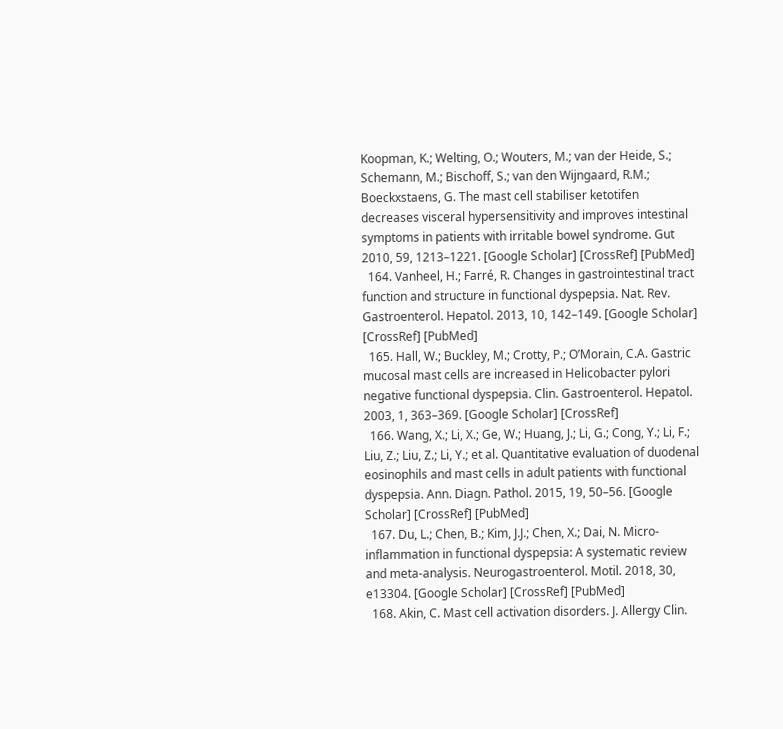Koopman, K.; Welting, O.; Wouters, M.; van der Heide, S.; Schemann, M.; Bischoff, S.; van den Wijngaard, R.M.; Boeckxstaens, G. The mast cell stabiliser ketotifen decreases visceral hypersensitivity and improves intestinal symptoms in patients with irritable bowel syndrome. Gut 2010, 59, 1213–1221. [Google Scholar] [CrossRef] [PubMed]
  164. Vanheel, H.; Farré, R. Changes in gastrointestinal tract function and structure in functional dyspepsia. Nat. Rev. Gastroenterol. Hepatol. 2013, 10, 142–149. [Google Scholar] [CrossRef] [PubMed]
  165. Hall, W.; Buckley, M.; Crotty, P.; O’Morain, C.A. Gastric mucosal mast cells are increased in Helicobacter pylori negative functional dyspepsia. Clin. Gastroenterol. Hepatol. 2003, 1, 363–369. [Google Scholar] [CrossRef]
  166. Wang, X.; Li, X.; Ge, W.; Huang, J.; Li, G.; Cong, Y.; Li, F.; Liu, Z.; Liu, Z.; Li, Y.; et al. Quantitative evaluation of duodenal eosinophils and mast cells in adult patients with functional dyspepsia. Ann. Diagn. Pathol. 2015, 19, 50–56. [Google Scholar] [CrossRef] [PubMed]
  167. Du, L.; Chen, B.; Kim, J.J.; Chen, X.; Dai, N. Micro-inflammation in functional dyspepsia: A systematic review and meta-analysis. Neurogastroenterol. Motil. 2018, 30, e13304. [Google Scholar] [CrossRef] [PubMed]
  168. Akin, C. Mast cell activation disorders. J. Allergy Clin.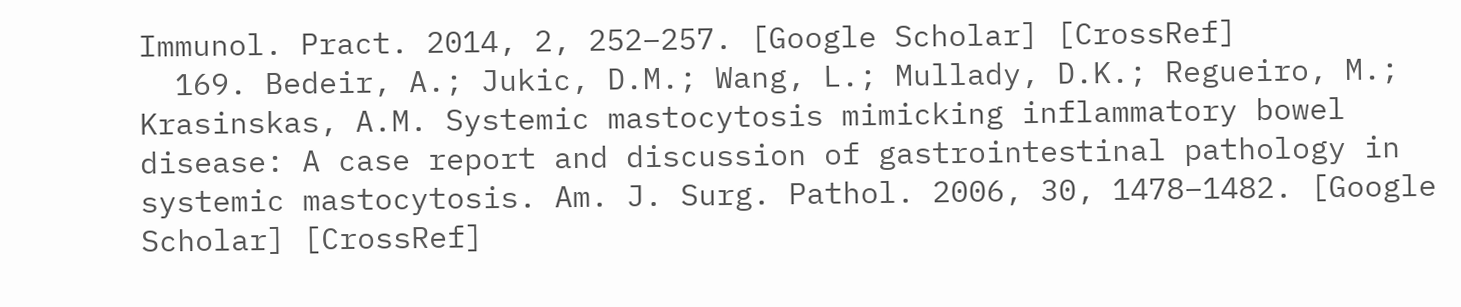Immunol. Pract. 2014, 2, 252–257. [Google Scholar] [CrossRef]
  169. Bedeir, A.; Jukic, D.M.; Wang, L.; Mullady, D.K.; Regueiro, M.; Krasinskas, A.M. Systemic mastocytosis mimicking inflammatory bowel disease: A case report and discussion of gastrointestinal pathology in systemic mastocytosis. Am. J. Surg. Pathol. 2006, 30, 1478–1482. [Google Scholar] [CrossRef]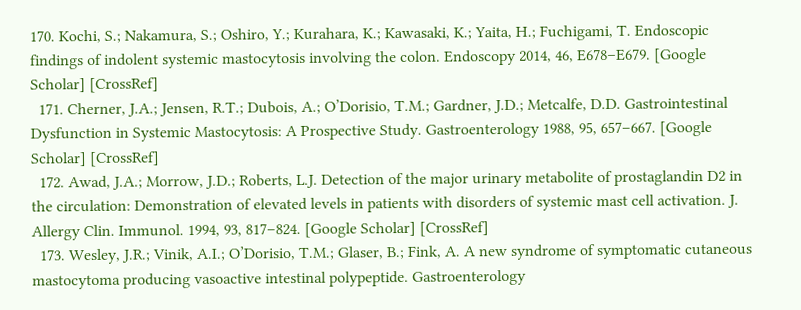170. Kochi, S.; Nakamura, S.; Oshiro, Y.; Kurahara, K.; Kawasaki, K.; Yaita, H.; Fuchigami, T. Endoscopic findings of indolent systemic mastocytosis involving the colon. Endoscopy 2014, 46, E678–E679. [Google Scholar] [CrossRef]
  171. Cherner, J.A.; Jensen, R.T.; Dubois, A.; O’Dorisio, T.M.; Gardner, J.D.; Metcalfe, D.D. Gastrointestinal Dysfunction in Systemic Mastocytosis: A Prospective Study. Gastroenterology 1988, 95, 657–667. [Google Scholar] [CrossRef]
  172. Awad, J.A.; Morrow, J.D.; Roberts, L.J. Detection of the major urinary metabolite of prostaglandin D2 in the circulation: Demonstration of elevated levels in patients with disorders of systemic mast cell activation. J. Allergy Clin. Immunol. 1994, 93, 817–824. [Google Scholar] [CrossRef]
  173. Wesley, J.R.; Vinik, A.I.; O’Dorisio, T.M.; Glaser, B.; Fink, A. A new syndrome of symptomatic cutaneous mastocytoma producing vasoactive intestinal polypeptide. Gastroenterology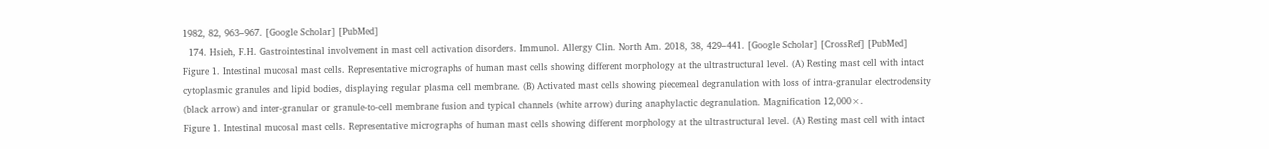1982, 82, 963–967. [Google Scholar] [PubMed]
  174. Hsieh, F.H. Gastrointestinal involvement in mast cell activation disorders. Immunol. Allergy Clin. North Am. 2018, 38, 429–441. [Google Scholar] [CrossRef] [PubMed]
Figure 1. Intestinal mucosal mast cells. Representative micrographs of human mast cells showing different morphology at the ultrastructural level. (A) Resting mast cell with intact cytoplasmic granules and lipid bodies, displaying regular plasma cell membrane. (B) Activated mast cells showing piecemeal degranulation with loss of intra-granular electrodensity (black arrow) and inter-granular or granule-to-cell membrane fusion and typical channels (white arrow) during anaphylactic degranulation. Magnification 12,000×.
Figure 1. Intestinal mucosal mast cells. Representative micrographs of human mast cells showing different morphology at the ultrastructural level. (A) Resting mast cell with intact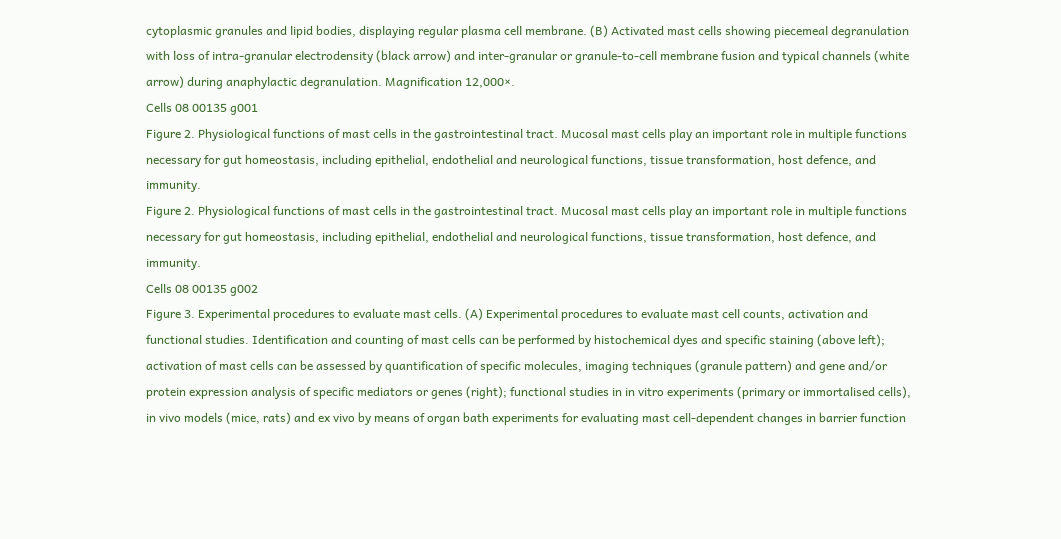cytoplasmic granules and lipid bodies, displaying regular plasma cell membrane. (B) Activated mast cells showing piecemeal degranulation with loss of intra-granular electrodensity (black arrow) and inter-granular or granule-to-cell membrane fusion and typical channels (white arrow) during anaphylactic degranulation. Magnification 12,000×.
Cells 08 00135 g001
Figure 2. Physiological functions of mast cells in the gastrointestinal tract. Mucosal mast cells play an important role in multiple functions necessary for gut homeostasis, including epithelial, endothelial and neurological functions, tissue transformation, host defence, and immunity.
Figure 2. Physiological functions of mast cells in the gastrointestinal tract. Mucosal mast cells play an important role in multiple functions necessary for gut homeostasis, including epithelial, endothelial and neurological functions, tissue transformation, host defence, and immunity.
Cells 08 00135 g002
Figure 3. Experimental procedures to evaluate mast cells. (A) Experimental procedures to evaluate mast cell counts, activation and functional studies. Identification and counting of mast cells can be performed by histochemical dyes and specific staining (above left); activation of mast cells can be assessed by quantification of specific molecules, imaging techniques (granule pattern) and gene and/or protein expression analysis of specific mediators or genes (right); functional studies in in vitro experiments (primary or immortalised cells), in vivo models (mice, rats) and ex vivo by means of organ bath experiments for evaluating mast cell-dependent changes in barrier function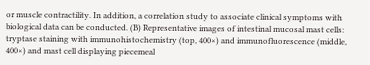or muscle contractility. In addition, a correlation study to associate clinical symptoms with biological data can be conducted. (B) Representative images of intestinal mucosal mast cells: tryptase staining with immunohistochemistry (top, 400×) and immunofluorescence (middle, 400×) and mast cell displaying piecemeal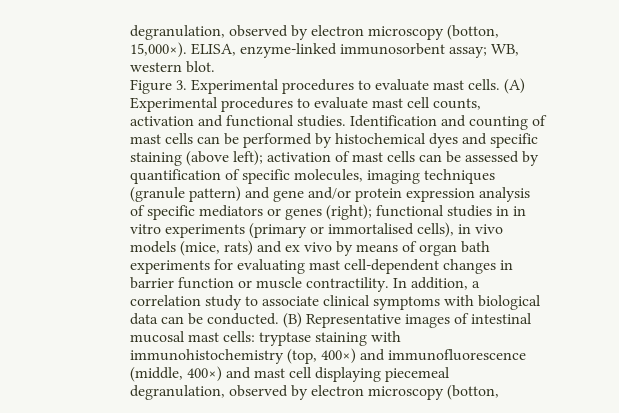degranulation, observed by electron microscopy (botton, 15,000×). ELISA, enzyme-linked immunosorbent assay; WB, western blot.
Figure 3. Experimental procedures to evaluate mast cells. (A) Experimental procedures to evaluate mast cell counts, activation and functional studies. Identification and counting of mast cells can be performed by histochemical dyes and specific staining (above left); activation of mast cells can be assessed by quantification of specific molecules, imaging techniques (granule pattern) and gene and/or protein expression analysis of specific mediators or genes (right); functional studies in in vitro experiments (primary or immortalised cells), in vivo models (mice, rats) and ex vivo by means of organ bath experiments for evaluating mast cell-dependent changes in barrier function or muscle contractility. In addition, a correlation study to associate clinical symptoms with biological data can be conducted. (B) Representative images of intestinal mucosal mast cells: tryptase staining with immunohistochemistry (top, 400×) and immunofluorescence (middle, 400×) and mast cell displaying piecemeal degranulation, observed by electron microscopy (botton,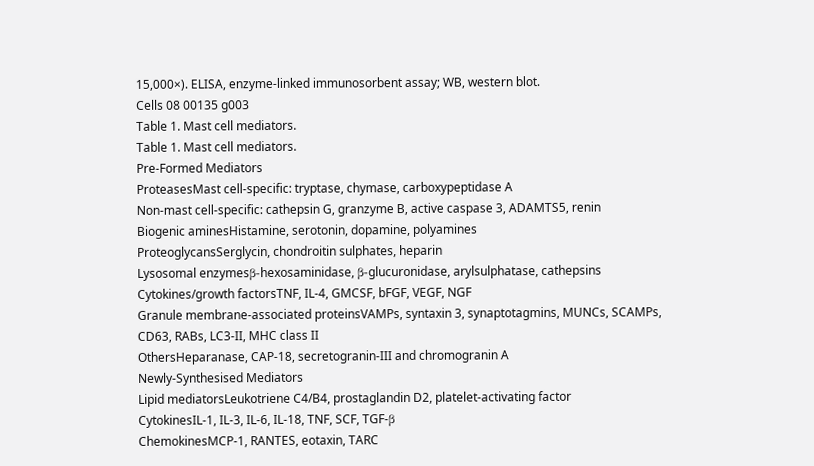15,000×). ELISA, enzyme-linked immunosorbent assay; WB, western blot.
Cells 08 00135 g003
Table 1. Mast cell mediators.
Table 1. Mast cell mediators.
Pre-Formed Mediators
ProteasesMast cell-specific: tryptase, chymase, carboxypeptidase A
Non-mast cell-specific: cathepsin G, granzyme B, active caspase 3, ADAMTS5, renin
Biogenic aminesHistamine, serotonin, dopamine, polyamines
ProteoglycansSerglycin, chondroitin sulphates, heparin
Lysosomal enzymesβ-hexosaminidase, β-glucuronidase, arylsulphatase, cathepsins
Cytokines/growth factorsTNF, IL-4, GMCSF, bFGF, VEGF, NGF
Granule membrane-associated proteinsVAMPs, syntaxin 3, synaptotagmins, MUNCs, SCAMPs, CD63, RABs, LC3-II, MHC class II
OthersHeparanase, CAP-18, secretogranin-III and chromogranin A
Newly-Synthesised Mediators
Lipid mediatorsLeukotriene C4/B4, prostaglandin D2, platelet-activating factor
CytokinesIL-1, IL-3, IL-6, IL-18, TNF, SCF, TGF-β
ChemokinesMCP-1, RANTES, eotaxin, TARC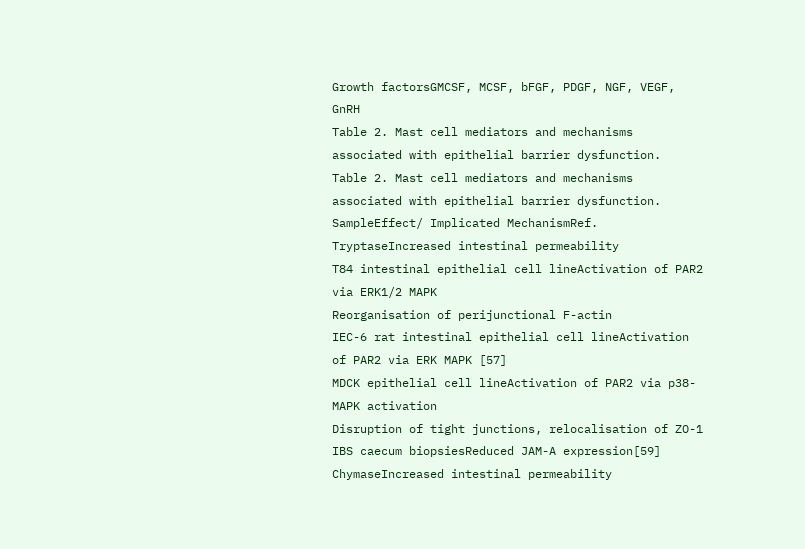Growth factorsGMCSF, MCSF, bFGF, PDGF, NGF, VEGF, GnRH
Table 2. Mast cell mediators and mechanisms associated with epithelial barrier dysfunction.
Table 2. Mast cell mediators and mechanisms associated with epithelial barrier dysfunction.
SampleEffect/ Implicated MechanismRef.
TryptaseIncreased intestinal permeability
T84 intestinal epithelial cell lineActivation of PAR2 via ERK1/2 MAPK
Reorganisation of perijunctional F-actin
IEC-6 rat intestinal epithelial cell lineActivation of PAR2 via ERK MAPK [57]
MDCK epithelial cell lineActivation of PAR2 via p38-MAPK activation
Disruption of tight junctions, relocalisation of ZO-1
IBS caecum biopsiesReduced JAM-A expression[59]
ChymaseIncreased intestinal permeability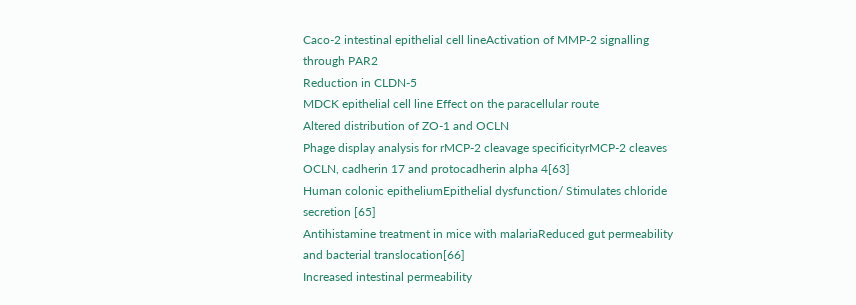Caco-2 intestinal epithelial cell lineActivation of MMP-2 signalling through PAR2
Reduction in CLDN-5
MDCK epithelial cell line Effect on the paracellular route
Altered distribution of ZO-1 and OCLN
Phage display analysis for rMCP-2 cleavage specificityrMCP-2 cleaves OCLN, cadherin 17 and protocadherin alpha 4[63]
Human colonic epitheliumEpithelial dysfunction/ Stimulates chloride secretion [65]
Antihistamine treatment in mice with malariaReduced gut permeability and bacterial translocation[66]
Increased intestinal permeability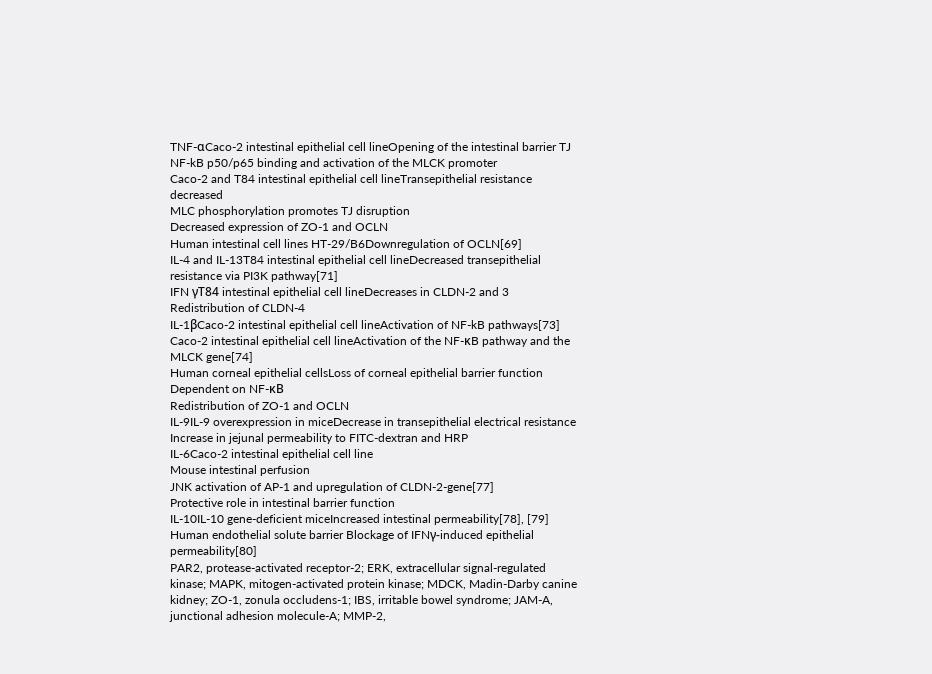TNF-αCaco-2 intestinal epithelial cell lineOpening of the intestinal barrier TJ
NF-kB p50/p65 binding and activation of the MLCK promoter
Caco-2 and T84 intestinal epithelial cell lineTransepithelial resistance decreased
MLC phosphorylation promotes TJ disruption
Decreased expression of ZO-1 and OCLN
Human intestinal cell lines HT-29/B6Downregulation of OCLN[69]
IL-4 and IL-13T84 intestinal epithelial cell lineDecreased transepithelial resistance via PI3K pathway[71]
IFN γT84 intestinal epithelial cell lineDecreases in CLDN-2 and 3
Redistribution of CLDN-4
IL-1βCaco-2 intestinal epithelial cell lineActivation of NF-kB pathways[73]
Caco-2 intestinal epithelial cell lineActivation of the NF-κB pathway and the MLCK gene[74]
Human corneal epithelial cellsLoss of corneal epithelial barrier function
Dependent on NF-κB
Redistribution of ZO-1 and OCLN
IL-9IL-9 overexpression in miceDecrease in transepithelial electrical resistance
Increase in jejunal permeability to FITC-dextran and HRP
IL-6Caco-2 intestinal epithelial cell line
Mouse intestinal perfusion
JNK activation of AP-1 and upregulation of CLDN-2-gene[77]
Protective role in intestinal barrier function
IL-10IL-10 gene-deficient miceIncreased intestinal permeability[78], [79]
Human endothelial solute barrier Blockage of IFNγ-induced epithelial permeability[80]
PAR2, protease-activated receptor-2; ERK, extracellular signal-regulated kinase; MAPK, mitogen-activated protein kinase; MDCK, Madin-Darby canine kidney; ZO-1, zonula occludens-1; IBS, irritable bowel syndrome; JAM-A, junctional adhesion molecule-A; MMP-2,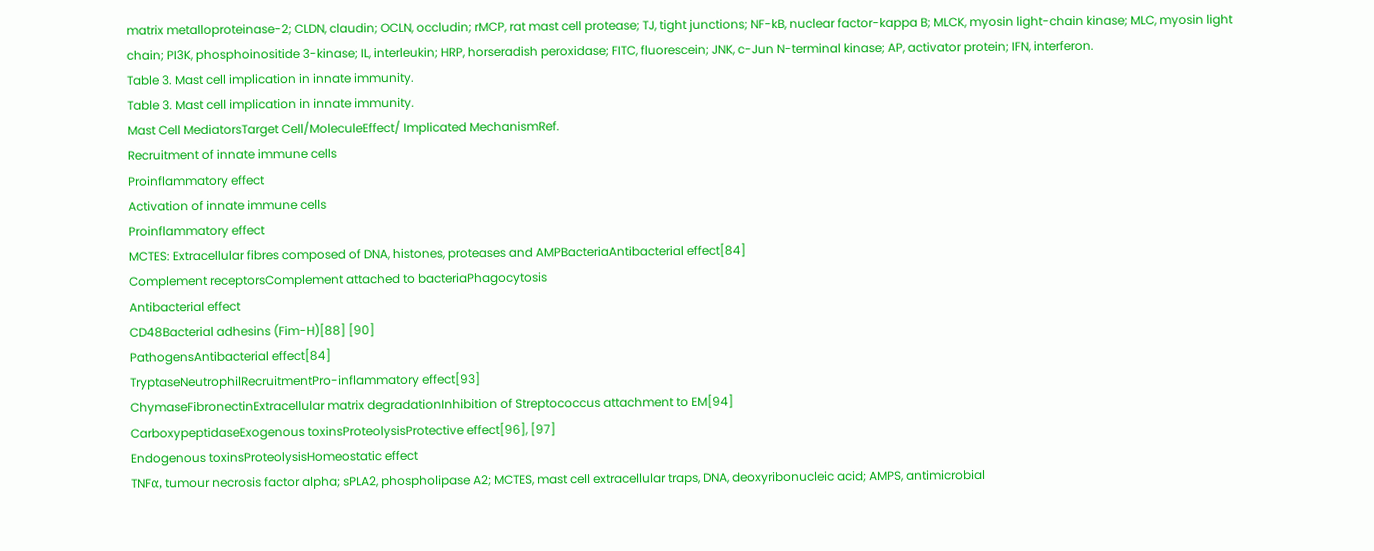matrix metalloproteinase-2; CLDN, claudin; OCLN, occludin; rMCP, rat mast cell protease; TJ, tight junctions; NF-kB, nuclear factor-kappa B; MLCK, myosin light-chain kinase; MLC, myosin light chain; PI3K, phosphoinositide 3-kinase; IL, interleukin; HRP, horseradish peroxidase; FITC, fluorescein; JNK, c-Jun N-terminal kinase; AP, activator protein; IFN, interferon.
Table 3. Mast cell implication in innate immunity.
Table 3. Mast cell implication in innate immunity.
Mast Cell MediatorsTarget Cell/MoleculeEffect/ Implicated MechanismRef.
Recruitment of innate immune cells
Proinflammatory effect
Activation of innate immune cells
Proinflammatory effect
MCTES: Extracellular fibres composed of DNA, histones, proteases and AMPBacteriaAntibacterial effect[84]
Complement receptorsComplement attached to bacteriaPhagocytosis
Antibacterial effect
CD48Bacterial adhesins (Fim-H)[88] [90]
PathogensAntibacterial effect[84]
TryptaseNeutrophilRecruitmentPro-inflammatory effect[93]
ChymaseFibronectinExtracellular matrix degradationInhibition of Streptococcus attachment to EM[94]
CarboxypeptidaseExogenous toxinsProteolysisProtective effect[96], [97]
Endogenous toxinsProteolysisHomeostatic effect
TNFα, tumour necrosis factor alpha; sPLA2, phospholipase A2; MCTES, mast cell extracellular traps, DNA, deoxyribonucleic acid; AMPS, antimicrobial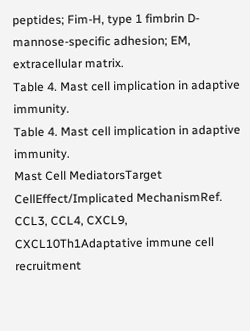peptides; Fim-H, type 1 fimbrin D-mannose-specific adhesion; EM, extracellular matrix.
Table 4. Mast cell implication in adaptive immunity.
Table 4. Mast cell implication in adaptive immunity.
Mast Cell MediatorsTarget CellEffect/Implicated MechanismRef.
CCL3, CCL4, CXCL9, CXCL10Th1Adaptative immune cell recruitment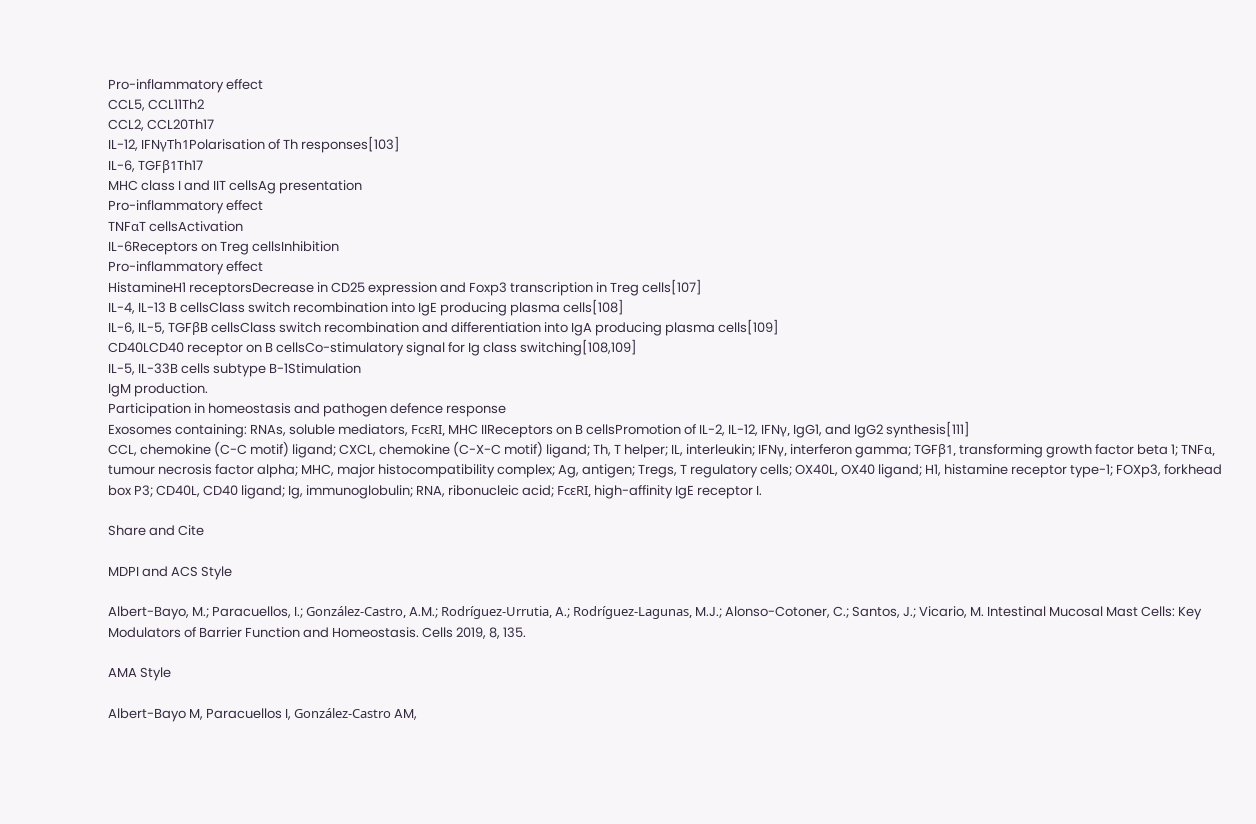Pro-inflammatory effect
CCL5, CCL11Th2
CCL2, CCL20Th17
IL-12, IFNγTh1Polarisation of Th responses[103]
IL-6, TGFβ1Th17
MHC class I and IIT cellsAg presentation
Pro-inflammatory effect
TNFαT cellsActivation
IL-6Receptors on Treg cellsInhibition
Pro-inflammatory effect
HistamineH1 receptorsDecrease in CD25 expression and Foxp3 transcription in Treg cells[107]
IL-4, IL-13 B cellsClass switch recombination into IgE producing plasma cells[108]
IL-6, IL-5, TGFβB cellsClass switch recombination and differentiation into IgA producing plasma cells[109]
CD40LCD40 receptor on B cellsCo-stimulatory signal for Ig class switching[108,109]
IL-5, IL-33B cells subtype B-1Stimulation
IgM production.
Participation in homeostasis and pathogen defence response
Exosomes containing: RNAs, soluble mediators, FcεRI, MHC IIReceptors on B cellsPromotion of IL-2, IL-12, IFNγ, IgG1, and IgG2 synthesis[111]
CCL, chemokine (C-C motif) ligand; CXCL, chemokine (C-X-C motif) ligand; Th, T helper; IL, interleukin; IFNγ, interferon gamma; TGFβ1, transforming growth factor beta 1; TNFα, tumour necrosis factor alpha; MHC, major histocompatibility complex; Ag, antigen; Tregs, T regulatory cells; OX40L, OX40 ligand; H1, histamine receptor type-1; FOXp3, forkhead box P3; CD40L, CD40 ligand; Ig, immunoglobulin; RNA, ribonucleic acid; FcεRI, high-affinity IgE receptor I.

Share and Cite

MDPI and ACS Style

Albert-Bayo, M.; Paracuellos, I.; González-Castro, A.M.; Rodríguez-Urrutia, A.; Rodríguez-Lagunas, M.J.; Alonso-Cotoner, C.; Santos, J.; Vicario, M. Intestinal Mucosal Mast Cells: Key Modulators of Barrier Function and Homeostasis. Cells 2019, 8, 135.

AMA Style

Albert-Bayo M, Paracuellos I, González-Castro AM,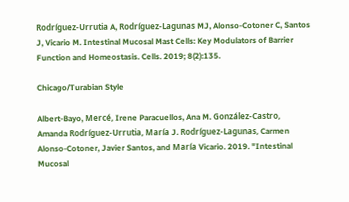Rodríguez-Urrutia A, Rodríguez-Lagunas MJ, Alonso-Cotoner C, Santos J, Vicario M. Intestinal Mucosal Mast Cells: Key Modulators of Barrier Function and Homeostasis. Cells. 2019; 8(2):135.

Chicago/Turabian Style

Albert-Bayo, Mercé, Irene Paracuellos, Ana M. González-Castro, Amanda Rodríguez-Urrutia, María J. Rodríguez-Lagunas, Carmen Alonso-Cotoner, Javier Santos, and María Vicario. 2019. "Intestinal Mucosal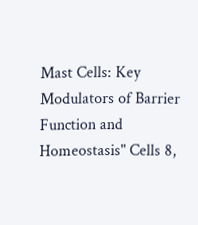Mast Cells: Key Modulators of Barrier Function and Homeostasis" Cells 8,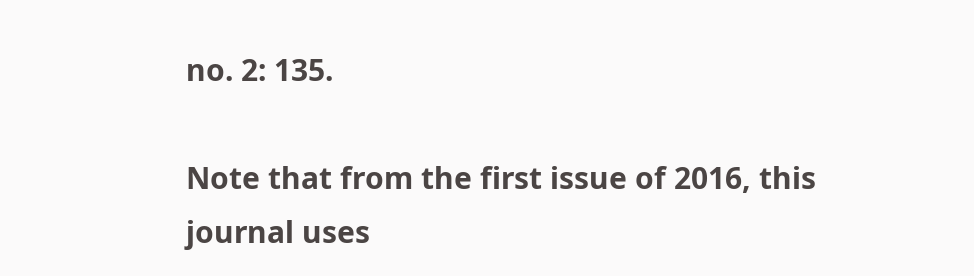no. 2: 135.

Note that from the first issue of 2016, this journal uses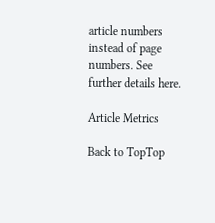article numbers instead of page numbers. See further details here.

Article Metrics

Back to TopTop